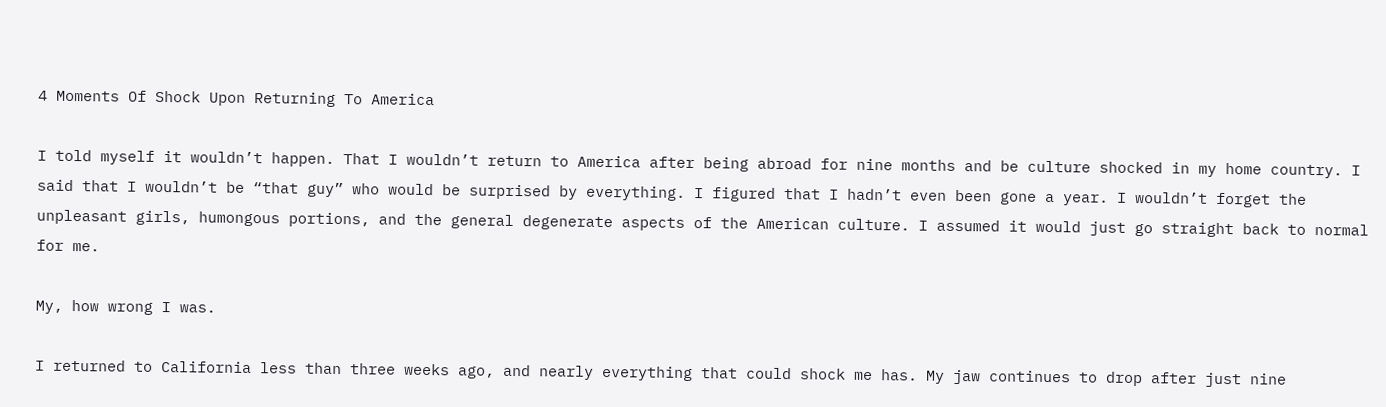4 Moments Of Shock Upon Returning To America

I told myself it wouldn’t happen. That I wouldn’t return to America after being abroad for nine months and be culture shocked in my home country. I said that I wouldn’t be “that guy” who would be surprised by everything. I figured that I hadn’t even been gone a year. I wouldn’t forget the unpleasant girls, humongous portions, and the general degenerate aspects of the American culture. I assumed it would just go straight back to normal for me.

My, how wrong I was.

I returned to California less than three weeks ago, and nearly everything that could shock me has. My jaw continues to drop after just nine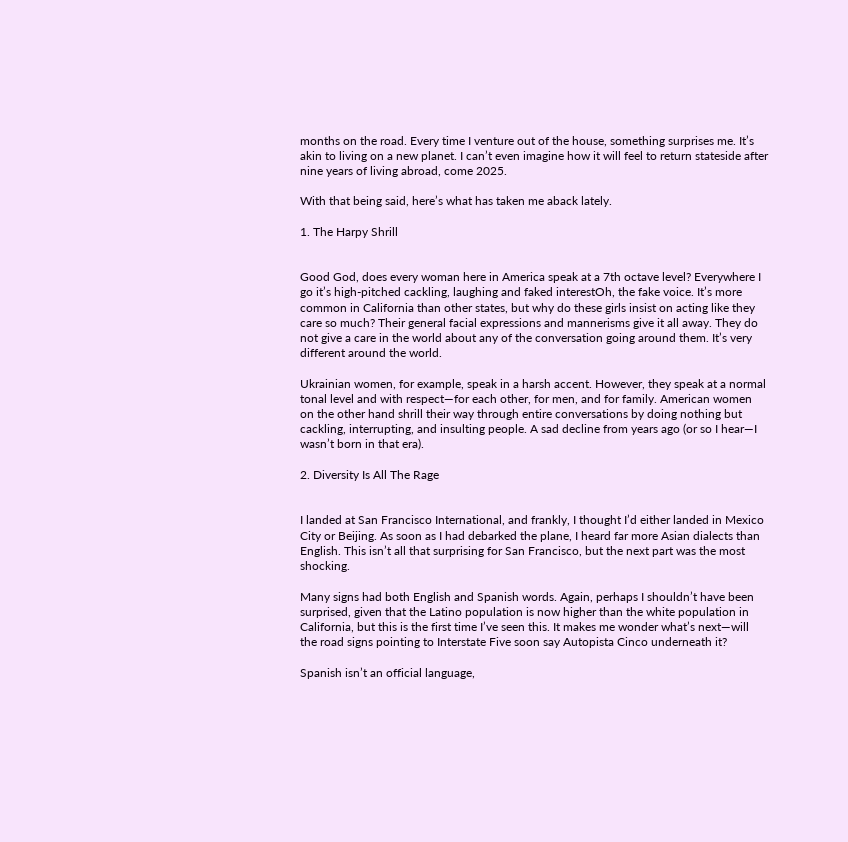months on the road. Every time I venture out of the house, something surprises me. It’s akin to living on a new planet. I can’t even imagine how it will feel to return stateside after nine years of living abroad, come 2025.

With that being said, here’s what has taken me aback lately.

1. The Harpy Shrill


Good God, does every woman here in America speak at a 7th octave level? Everywhere I go it’s high-pitched cackling, laughing and faked interestOh, the fake voice. It’s more common in California than other states, but why do these girls insist on acting like they care so much? Their general facial expressions and mannerisms give it all away. They do not give a care in the world about any of the conversation going around them. It’s very different around the world.

Ukrainian women, for example, speak in a harsh accent. However, they speak at a normal tonal level and with respect—for each other, for men, and for family. American women on the other hand shrill their way through entire conversations by doing nothing but cackling, interrupting, and insulting people. A sad decline from years ago (or so I hear—I wasn’t born in that era).

2. Diversity Is All The Rage


I landed at San Francisco International, and frankly, I thought I’d either landed in Mexico City or Beijing. As soon as I had debarked the plane, I heard far more Asian dialects than English. This isn’t all that surprising for San Francisco, but the next part was the most shocking.

Many signs had both English and Spanish words. Again, perhaps I shouldn’t have been surprised, given that the Latino population is now higher than the white population in California, but this is the first time I’ve seen this. It makes me wonder what’s next—will the road signs pointing to Interstate Five soon say Autopista Cinco underneath it?

Spanish isn’t an official language,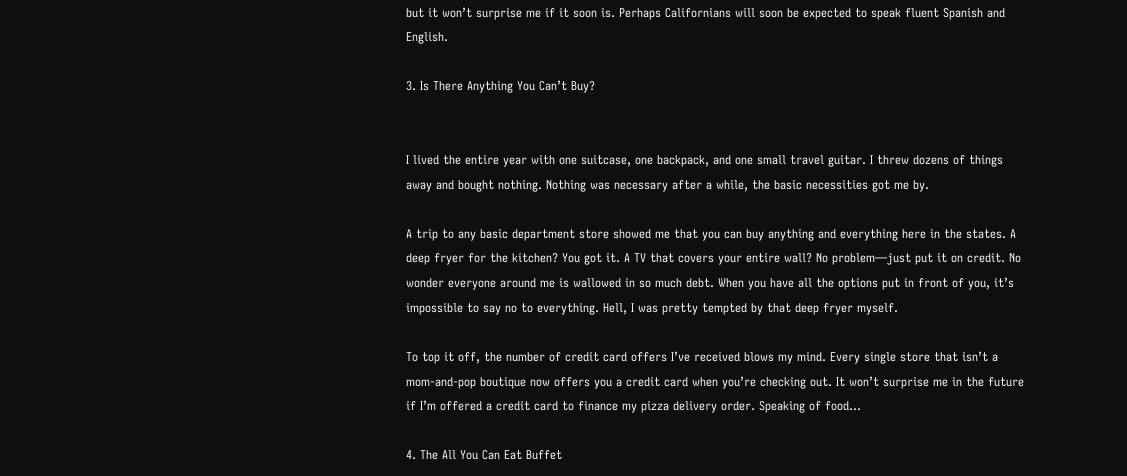but it won’t surprise me if it soon is. Perhaps Californians will soon be expected to speak fluent Spanish and English.

3. Is There Anything You Can’t Buy?


I lived the entire year with one suitcase, one backpack, and one small travel guitar. I threw dozens of things away and bought nothing. Nothing was necessary after a while, the basic necessities got me by.

A trip to any basic department store showed me that you can buy anything and everything here in the states. A deep fryer for the kitchen? You got it. A TV that covers your entire wall? No problem—just put it on credit. No wonder everyone around me is wallowed in so much debt. When you have all the options put in front of you, it’s impossible to say no to everything. Hell, I was pretty tempted by that deep fryer myself.

To top it off, the number of credit card offers I’ve received blows my mind. Every single store that isn’t a mom-and-pop boutique now offers you a credit card when you’re checking out. It won’t surprise me in the future if I’m offered a credit card to finance my pizza delivery order. Speaking of food…

4. The All You Can Eat Buffet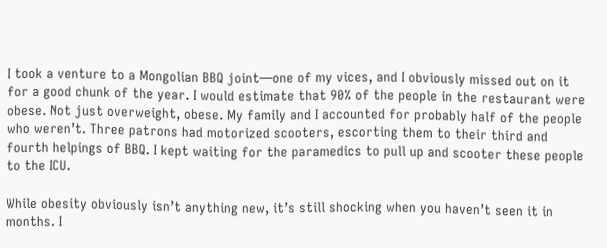I took a venture to a Mongolian BBQ joint—one of my vices, and I obviously missed out on it for a good chunk of the year. I would estimate that 90% of the people in the restaurant were obese. Not just overweight, obese. My family and I accounted for probably half of the people who weren’t. Three patrons had motorized scooters, escorting them to their third and fourth helpings of BBQ. I kept waiting for the paramedics to pull up and scooter these people to the ICU.

While obesity obviously isn’t anything new, it’s still shocking when you haven’t seen it in months. I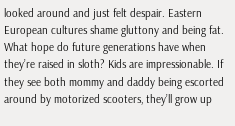looked around and just felt despair. Eastern European cultures shame gluttony and being fat. What hope do future generations have when they’re raised in sloth? Kids are impressionable. If they see both mommy and daddy being escorted around by motorized scooters, they’ll grow up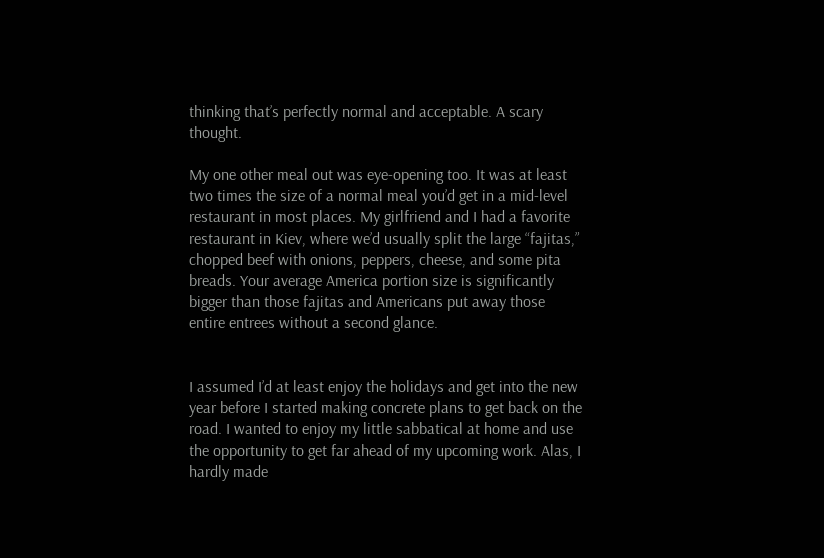thinking that’s perfectly normal and acceptable. A scary thought.

My one other meal out was eye-opening too. It was at least two times the size of a normal meal you’d get in a mid-level restaurant in most places. My girlfriend and I had a favorite restaurant in Kiev, where we’d usually split the large “fajitas,” chopped beef with onions, peppers, cheese, and some pita breads. Your average America portion size is significantly bigger than those fajitas and Americans put away those entire entrees without a second glance.


I assumed I’d at least enjoy the holidays and get into the new year before I started making concrete plans to get back on the road. I wanted to enjoy my little sabbatical at home and use the opportunity to get far ahead of my upcoming work. Alas, I hardly made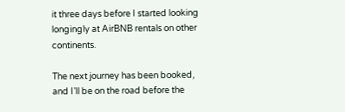it three days before I started looking longingly at AirBNB rentals on other continents.

The next journey has been booked, and I’ll be on the road before the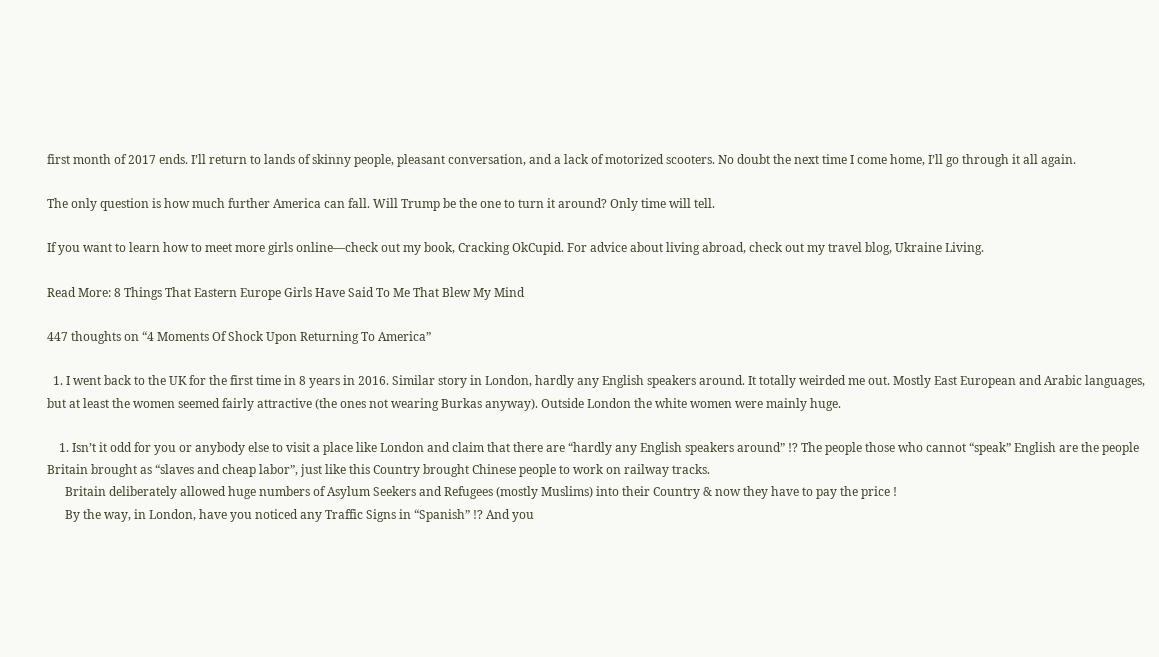first month of 2017 ends. I’ll return to lands of skinny people, pleasant conversation, and a lack of motorized scooters. No doubt the next time I come home, I’ll go through it all again.

The only question is how much further America can fall. Will Trump be the one to turn it around? Only time will tell.

If you want to learn how to meet more girls online—check out my book, Cracking OkCupid. For advice about living abroad, check out my travel blog, Ukraine Living.

Read More: 8 Things That Eastern Europe Girls Have Said To Me That Blew My Mind

447 thoughts on “4 Moments Of Shock Upon Returning To America”

  1. I went back to the UK for the first time in 8 years in 2016. Similar story in London, hardly any English speakers around. It totally weirded me out. Mostly East European and Arabic languages, but at least the women seemed fairly attractive (the ones not wearing Burkas anyway). Outside London the white women were mainly huge.

    1. Isn’t it odd for you or anybody else to visit a place like London and claim that there are “hardly any English speakers around” !? The people those who cannot “speak” English are the people Britain brought as “slaves and cheap labor”, just like this Country brought Chinese people to work on railway tracks.
      Britain deliberately allowed huge numbers of Asylum Seekers and Refugees (mostly Muslims) into their Country & now they have to pay the price !
      By the way, in London, have you noticed any Traffic Signs in “Spanish” !? And you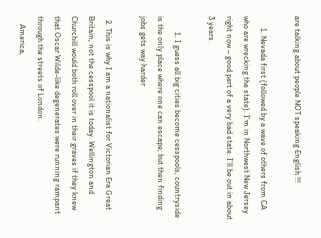are talking about people NOT speaking English !!!

      1. Nevada first (followed by a wave of others from CA who are wrecking the state). I’m in Northwest New Jersey right now – good part of a very bad state. I’ll be out in about 3 years.

        1. I guess all big cities become cesspools, countryside is the only place where one can escape, but then finding jobs gets way harder

  2. This is why I am a nationalist for Victorian Era Great Britain, not the cesspool it is today. Wellington and Churchill would both roll over in their graves if they knew that Oscar Wilde-like degenerates were running rampant through the streets of London.
    America,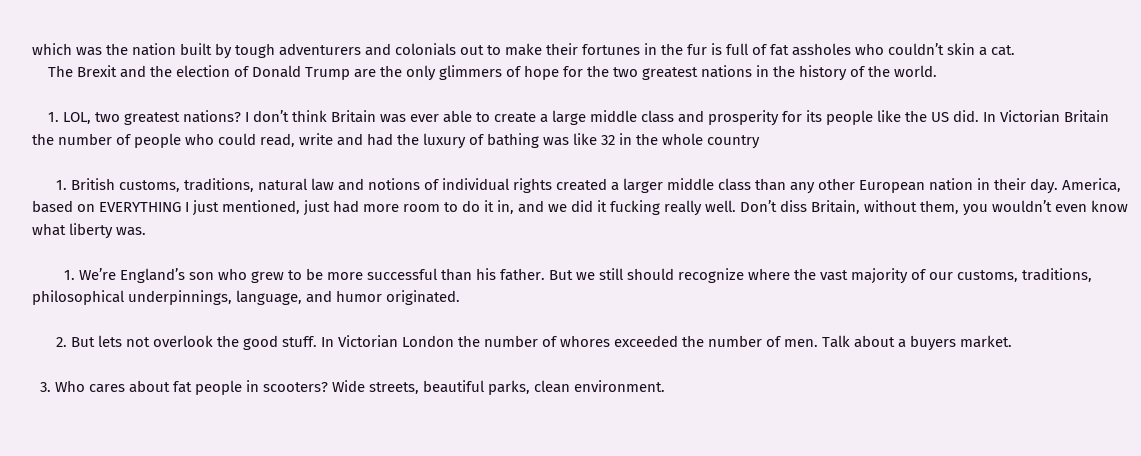which was the nation built by tough adventurers and colonials out to make their fortunes in the fur is full of fat assholes who couldn’t skin a cat.
    The Brexit and the election of Donald Trump are the only glimmers of hope for the two greatest nations in the history of the world.

    1. LOL, two greatest nations? I don’t think Britain was ever able to create a large middle class and prosperity for its people like the US did. In Victorian Britain the number of people who could read, write and had the luxury of bathing was like 32 in the whole country

      1. British customs, traditions, natural law and notions of individual rights created a larger middle class than any other European nation in their day. America, based on EVERYTHING I just mentioned, just had more room to do it in, and we did it fucking really well. Don’t diss Britain, without them, you wouldn’t even know what liberty was.

        1. We’re England’s son who grew to be more successful than his father. But we still should recognize where the vast majority of our customs, traditions, philosophical underpinnings, language, and humor originated.

      2. But lets not overlook the good stuff. In Victorian London the number of whores exceeded the number of men. Talk about a buyers market.

  3. Who cares about fat people in scooters? Wide streets, beautiful parks, clean environment.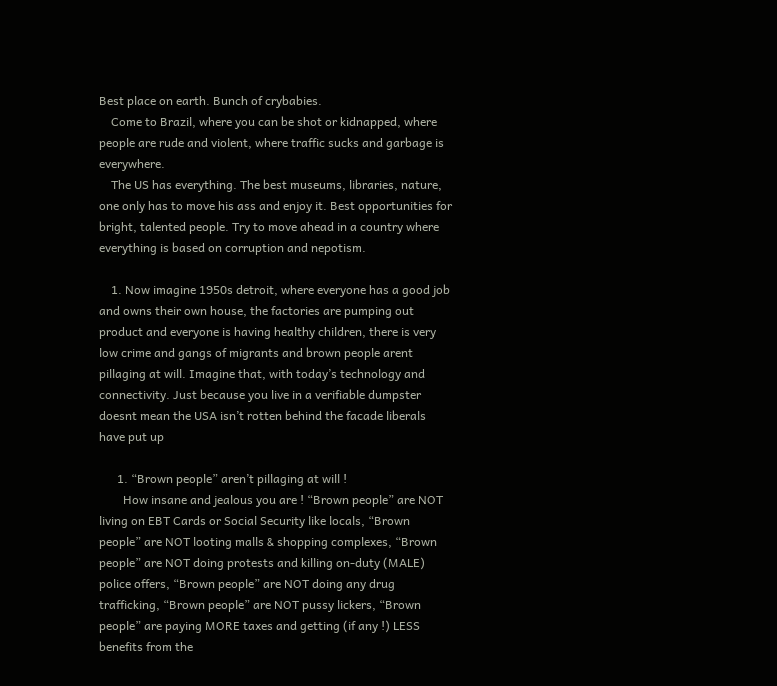Best place on earth. Bunch of crybabies.
    Come to Brazil, where you can be shot or kidnapped, where people are rude and violent, where traffic sucks and garbage is everywhere.
    The US has everything. The best museums, libraries, nature, one only has to move his ass and enjoy it. Best opportunities for bright, talented people. Try to move ahead in a country where everything is based on corruption and nepotism.

    1. Now imagine 1950s detroit, where everyone has a good job and owns their own house, the factories are pumping out product and everyone is having healthy children, there is very low crime and gangs of migrants and brown people arent pillaging at will. Imagine that, with today’s technology and connectivity. Just because you live in a verifiable dumpster doesnt mean the USA isn’t rotten behind the facade liberals have put up

      1. “Brown people” aren’t pillaging at will !
        How insane and jealous you are ! “Brown people” are NOT living on EBT Cards or Social Security like locals, “Brown people” are NOT looting malls & shopping complexes, “Brown people” are NOT doing protests and killing on-duty (MALE) police offers, “Brown people” are NOT doing any drug trafficking, “Brown people” are NOT pussy lickers, “Brown people” are paying MORE taxes and getting (if any !) LESS benefits from the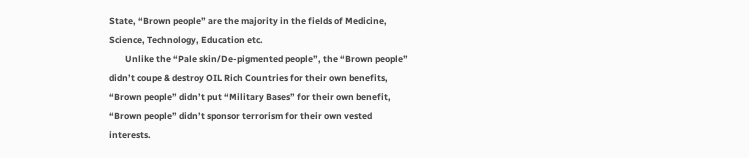State, “Brown people” are the majority in the fields of Medicine, Science, Technology, Education etc.
        Unlike the “Pale skin/De-pigmented people”, the “Brown people” didn’t coupe & destroy OIL Rich Countries for their own benefits, “Brown people” didn’t put “Military Bases” for their own benefit, “Brown people” didn’t sponsor terrorism for their own vested interests.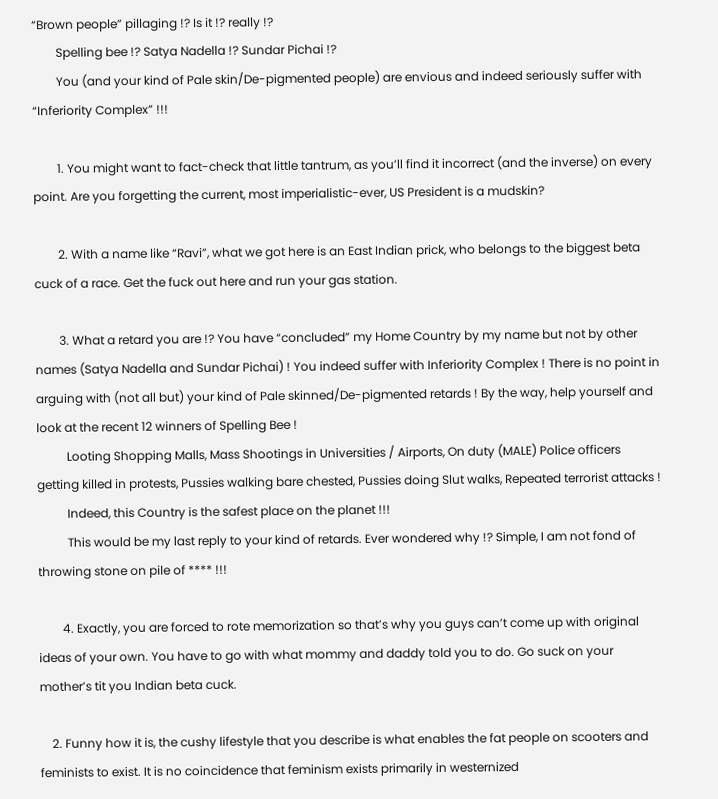“Brown people” pillaging !? Is it !? really !?
        Spelling bee !? Satya Nadella !? Sundar Pichai !?
        You (and your kind of Pale skin/De-pigmented people) are envious and indeed seriously suffer with “Inferiority Complex” !!!

        1. You might want to fact-check that little tantrum, as you’ll find it incorrect (and the inverse) on every point. Are you forgetting the current, most imperialistic-ever, US President is a mudskin?

        2. With a name like “Ravi”, what we got here is an East Indian prick, who belongs to the biggest beta cuck of a race. Get the fuck out here and run your gas station.

        3. What a retard you are !? You have “concluded” my Home Country by my name but not by other names (Satya Nadella and Sundar Pichai) ! You indeed suffer with Inferiority Complex ! There is no point in arguing with (not all but) your kind of Pale skinned/De-pigmented retards ! By the way, help yourself and look at the recent 12 winners of Spelling Bee !
          Looting Shopping Malls, Mass Shootings in Universities / Airports, On duty (MALE) Police officers getting killed in protests, Pussies walking bare chested, Pussies doing Slut walks, Repeated terrorist attacks !
          Indeed, this Country is the safest place on the planet !!!
          This would be my last reply to your kind of retards. Ever wondered why !? Simple, I am not fond of throwing stone on pile of **** !!!

        4. Exactly, you are forced to rote memorization so that’s why you guys can’t come up with original ideas of your own. You have to go with what mommy and daddy told you to do. Go suck on your mother’s tit you Indian beta cuck.

    2. Funny how it is, the cushy lifestyle that you describe is what enables the fat people on scooters and feminists to exist. It is no coincidence that feminism exists primarily in westernized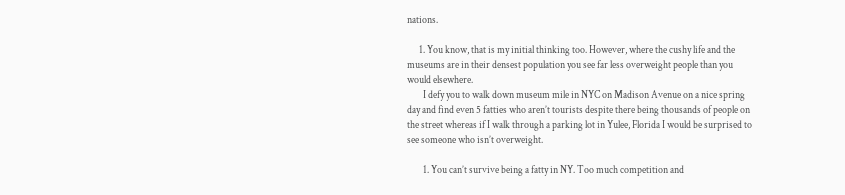nations.

      1. You know, that is my initial thinking too. However, where the cushy life and the museums are in their densest population you see far less overweight people than you would elsewhere.
        I defy you to walk down museum mile in NYC on Madison Avenue on a nice spring day and find even 5 fatties who aren’t tourists despite there being thousands of people on the street whereas if I walk through a parking lot in Yulee, Florida I would be surprised to see someone who isn’t overweight.

        1. You can’t survive being a fatty in NY. Too much competition and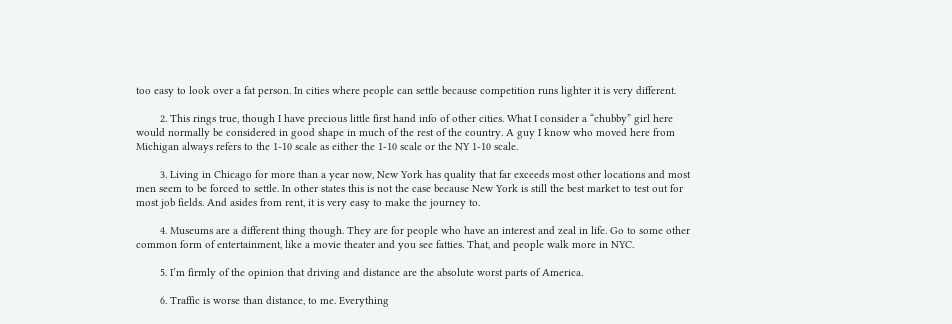too easy to look over a fat person. In cities where people can settle because competition runs lighter it is very different.

        2. This rings true, though I have precious little first hand info of other cities. What I consider a “chubby” girl here would normally be considered in good shape in much of the rest of the country. A guy I know who moved here from Michigan always refers to the 1-10 scale as either the 1-10 scale or the NY 1-10 scale.

        3. Living in Chicago for more than a year now, New York has quality that far exceeds most other locations and most men seem to be forced to settle. In other states this is not the case because New York is still the best market to test out for most job fields. And asides from rent, it is very easy to make the journey to.

        4. Museums are a different thing though. They are for people who have an interest and zeal in life. Go to some other common form of entertainment, like a movie theater and you see fatties. That, and people walk more in NYC.

        5. I’m firmly of the opinion that driving and distance are the absolute worst parts of America.

        6. Traffic is worse than distance, to me. Everything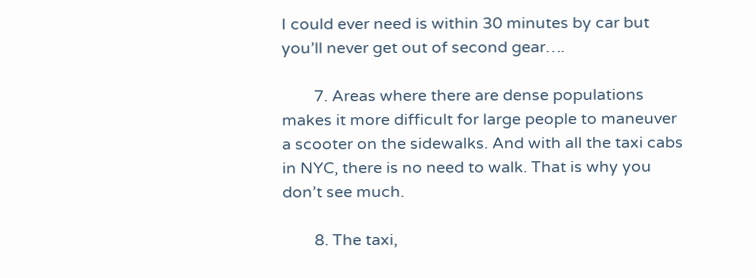I could ever need is within 30 minutes by car but you’ll never get out of second gear….

        7. Areas where there are dense populations makes it more difficult for large people to maneuver a scooter on the sidewalks. And with all the taxi cabs in NYC, there is no need to walk. That is why you don’t see much.

        8. The taxi,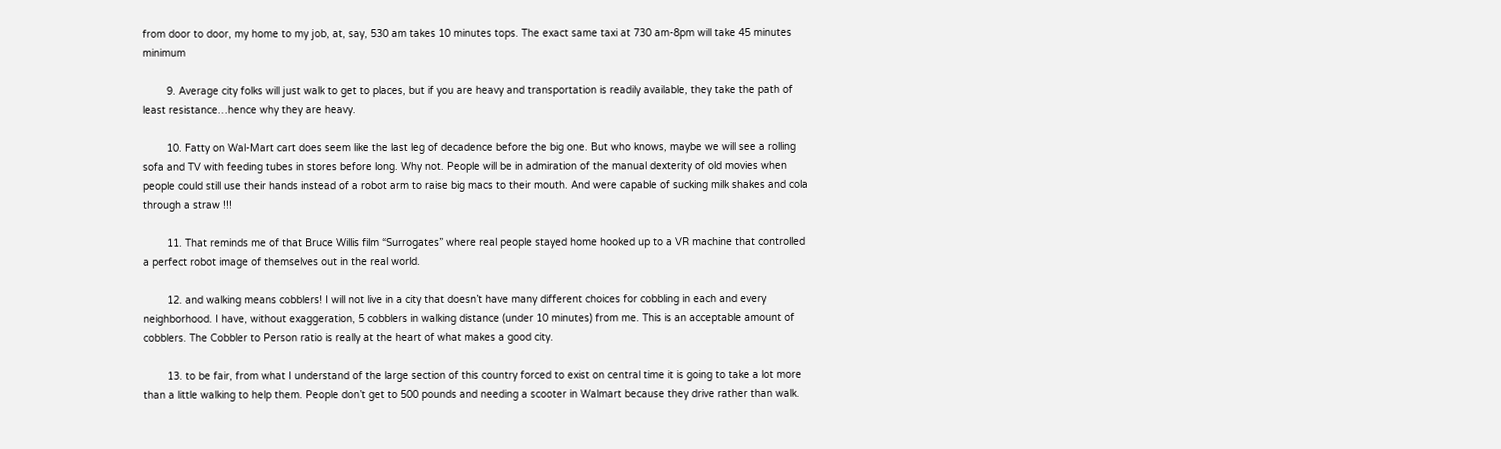from door to door, my home to my job, at, say, 530 am takes 10 minutes tops. The exact same taxi at 730 am-8pm will take 45 minutes minimum

        9. Average city folks will just walk to get to places, but if you are heavy and transportation is readily available, they take the path of least resistance…hence why they are heavy.

        10. Fatty on Wal-Mart cart does seem like the last leg of decadence before the big one. But who knows, maybe we will see a rolling sofa and TV with feeding tubes in stores before long. Why not. People will be in admiration of the manual dexterity of old movies when people could still use their hands instead of a robot arm to raise big macs to their mouth. And were capable of sucking milk shakes and cola through a straw !!!

        11. That reminds me of that Bruce Willis film “Surrogates” where real people stayed home hooked up to a VR machine that controlled a perfect robot image of themselves out in the real world.

        12. and walking means cobblers! I will not live in a city that doesn’t have many different choices for cobbling in each and every neighborhood. I have, without exaggeration, 5 cobblers in walking distance (under 10 minutes) from me. This is an acceptable amount of cobblers. The Cobbler to Person ratio is really at the heart of what makes a good city.

        13. to be fair, from what I understand of the large section of this country forced to exist on central time it is going to take a lot more than a little walking to help them. People don’t get to 500 pounds and needing a scooter in Walmart because they drive rather than walk.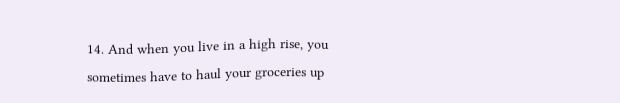14. And when you live in a high rise, you sometimes have to haul your groceries up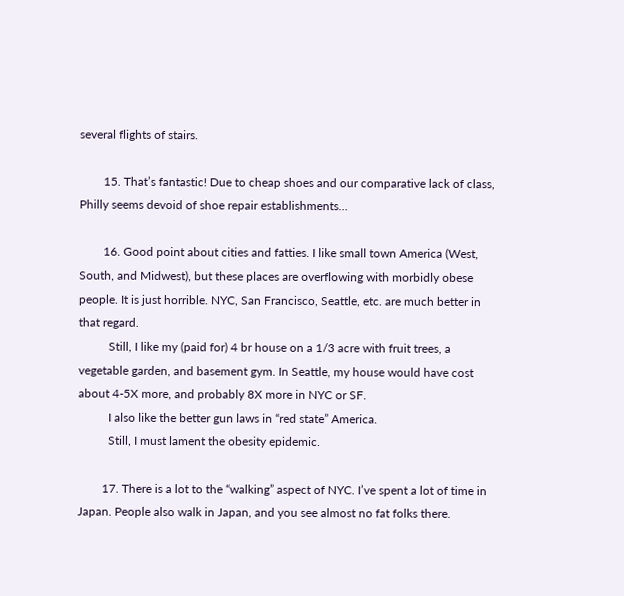several flights of stairs.

        15. That’s fantastic! Due to cheap shoes and our comparative lack of class, Philly seems devoid of shoe repair establishments…

        16. Good point about cities and fatties. I like small town America (West, South, and Midwest), but these places are overflowing with morbidly obese people. It is just horrible. NYC, San Francisco, Seattle, etc. are much better in that regard.
          Still, I like my (paid for) 4 br house on a 1/3 acre with fruit trees, a vegetable garden, and basement gym. In Seattle, my house would have cost about 4-5X more, and probably 8X more in NYC or SF.
          I also like the better gun laws in “red state” America.
          Still, I must lament the obesity epidemic.

        17. There is a lot to the “walking” aspect of NYC. I’ve spent a lot of time in Japan. People also walk in Japan, and you see almost no fat folks there.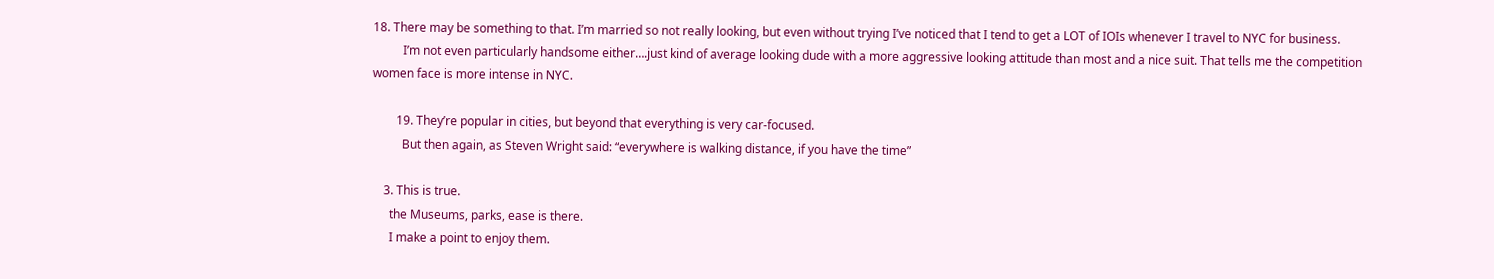18. There may be something to that. I’m married so not really looking, but even without trying I’ve noticed that I tend to get a LOT of IOIs whenever I travel to NYC for business.
          I’m not even particularly handsome either….just kind of average looking dude with a more aggressive looking attitude than most and a nice suit. That tells me the competition women face is more intense in NYC.

        19. They’re popular in cities, but beyond that everything is very car-focused.
          But then again, as Steven Wright said: “everywhere is walking distance, if you have the time”

    3. This is true.
      the Museums, parks, ease is there.
      I make a point to enjoy them.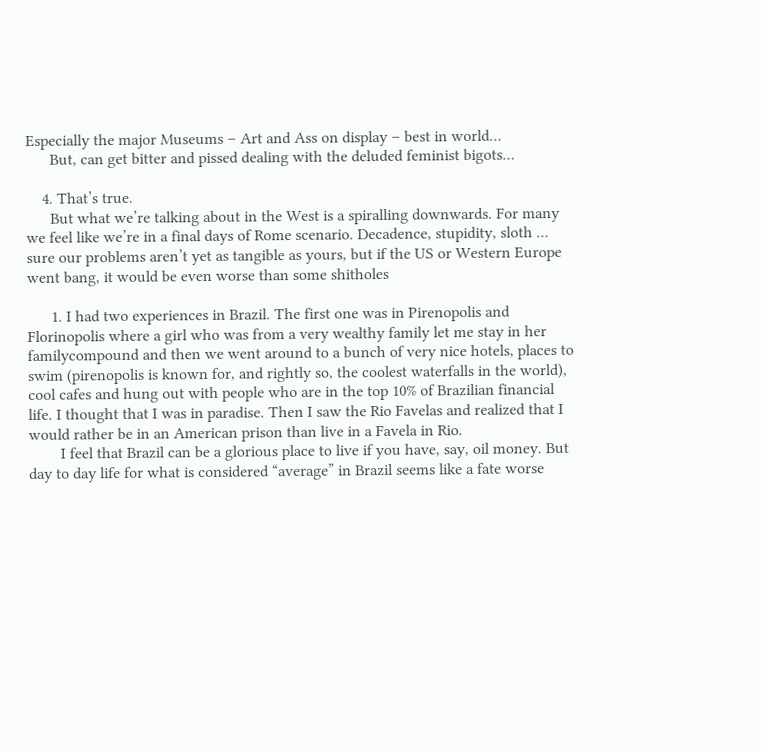Especially the major Museums – Art and Ass on display – best in world…
      But, can get bitter and pissed dealing with the deluded feminist bigots…

    4. That’s true.
      But what we’re talking about in the West is a spiralling downwards. For many we feel like we’re in a final days of Rome scenario. Decadence, stupidity, sloth … sure our problems aren’t yet as tangible as yours, but if the US or Western Europe went bang, it would be even worse than some shitholes

      1. I had two experiences in Brazil. The first one was in Pirenopolis and Florinopolis where a girl who was from a very wealthy family let me stay in her familycompound and then we went around to a bunch of very nice hotels, places to swim (pirenopolis is known for, and rightly so, the coolest waterfalls in the world), cool cafes and hung out with people who are in the top 10% of Brazilian financial life. I thought that I was in paradise. Then I saw the Rio Favelas and realized that I would rather be in an American prison than live in a Favela in Rio.
        I feel that Brazil can be a glorious place to live if you have, say, oil money. But day to day life for what is considered “average” in Brazil seems like a fate worse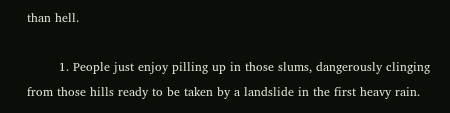than hell.

        1. People just enjoy pilling up in those slums, dangerously clinging from those hills ready to be taken by a landslide in the first heavy rain.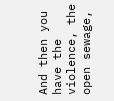And then you have the violence, the open sewage,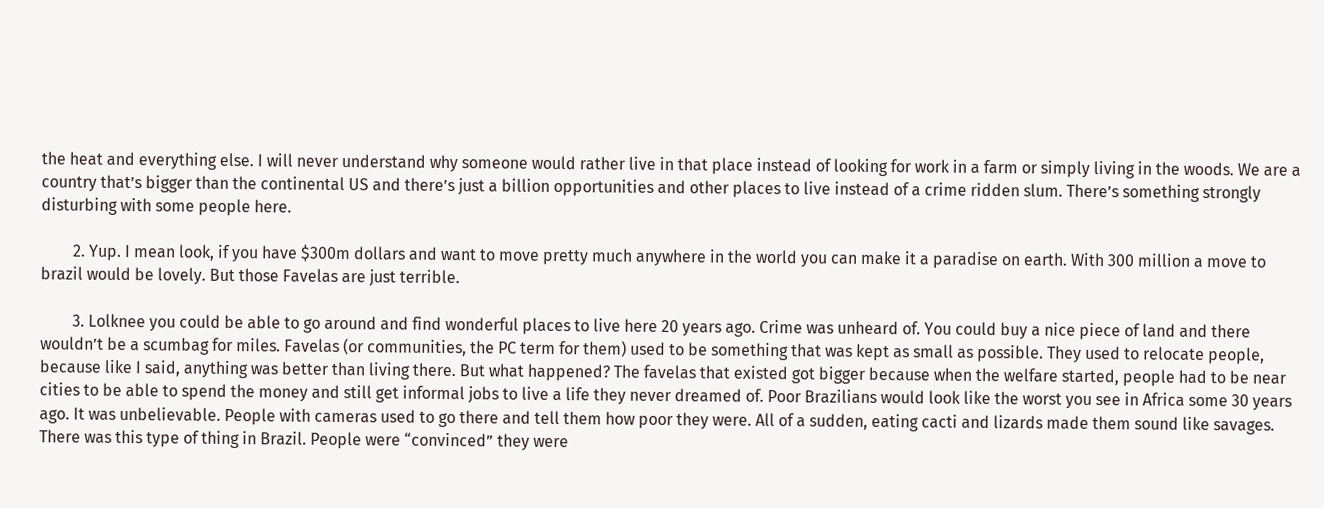the heat and everything else. I will never understand why someone would rather live in that place instead of looking for work in a farm or simply living in the woods. We are a country that’s bigger than the continental US and there’s just a billion opportunities and other places to live instead of a crime ridden slum. There’s something strongly disturbing with some people here.

        2. Yup. I mean look, if you have $300m dollars and want to move pretty much anywhere in the world you can make it a paradise on earth. With 300 million a move to brazil would be lovely. But those Favelas are just terrible.

        3. Lolknee you could be able to go around and find wonderful places to live here 20 years ago. Crime was unheard of. You could buy a nice piece of land and there wouldn’t be a scumbag for miles. Favelas (or communities, the PC term for them) used to be something that was kept as small as possible. They used to relocate people, because like I said, anything was better than living there. But what happened? The favelas that existed got bigger because when the welfare started, people had to be near cities to be able to spend the money and still get informal jobs to live a life they never dreamed of. Poor Brazilians would look like the worst you see in Africa some 30 years ago. It was unbelievable. People with cameras used to go there and tell them how poor they were. All of a sudden, eating cacti and lizards made them sound like savages. There was this type of thing in Brazil. People were “convinced” they were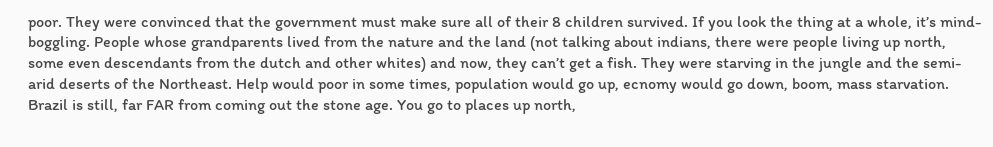poor. They were convinced that the government must make sure all of their 8 children survived. If you look the thing at a whole, it’s mind-boggling. People whose grandparents lived from the nature and the land (not talking about indians, there were people living up north, some even descendants from the dutch and other whites) and now, they can’t get a fish. They were starving in the jungle and the semi-arid deserts of the Northeast. Help would poor in some times, population would go up, ecnomy would go down, boom, mass starvation. Brazil is still, far FAR from coming out the stone age. You go to places up north,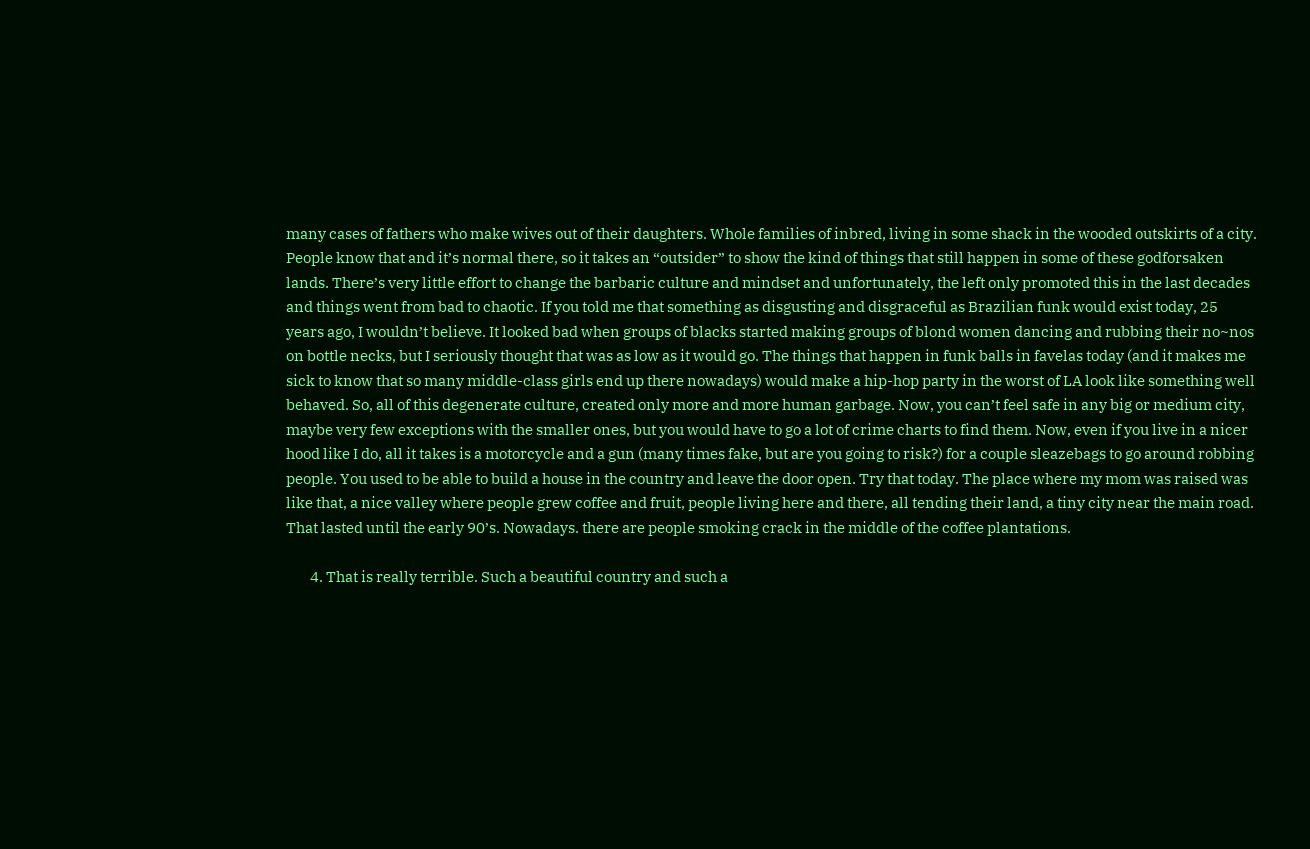many cases of fathers who make wives out of their daughters. Whole families of inbred, living in some shack in the wooded outskirts of a city. People know that and it’s normal there, so it takes an “outsider” to show the kind of things that still happen in some of these godforsaken lands. There’s very little effort to change the barbaric culture and mindset and unfortunately, the left only promoted this in the last decades and things went from bad to chaotic. If you told me that something as disgusting and disgraceful as Brazilian funk would exist today, 25 years ago, I wouldn’t believe. It looked bad when groups of blacks started making groups of blond women dancing and rubbing their no~nos on bottle necks, but I seriously thought that was as low as it would go. The things that happen in funk balls in favelas today (and it makes me sick to know that so many middle-class girls end up there nowadays) would make a hip-hop party in the worst of LA look like something well behaved. So, all of this degenerate culture, created only more and more human garbage. Now, you can’t feel safe in any big or medium city, maybe very few exceptions with the smaller ones, but you would have to go a lot of crime charts to find them. Now, even if you live in a nicer hood like I do, all it takes is a motorcycle and a gun (many times fake, but are you going to risk?) for a couple sleazebags to go around robbing people. You used to be able to build a house in the country and leave the door open. Try that today. The place where my mom was raised was like that, a nice valley where people grew coffee and fruit, people living here and there, all tending their land, a tiny city near the main road. That lasted until the early 90’s. Nowadays. there are people smoking crack in the middle of the coffee plantations.

        4. That is really terrible. Such a beautiful country and such a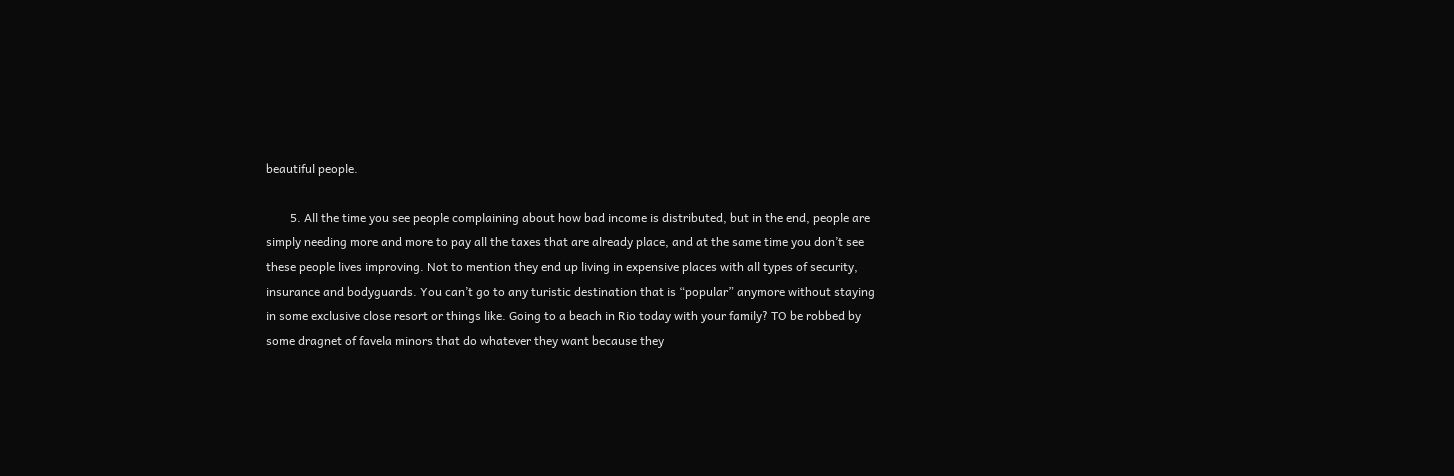beautiful people.

        5. All the time you see people complaining about how bad income is distributed, but in the end, people are simply needing more and more to pay all the taxes that are already place, and at the same time you don’t see these people lives improving. Not to mention they end up living in expensive places with all types of security, insurance and bodyguards. You can’t go to any turistic destination that is “popular” anymore without staying in some exclusive close resort or things like. Going to a beach in Rio today with your family? TO be robbed by some dragnet of favela minors that do whatever they want because they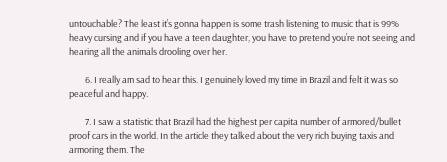untouchable? The least it’s gonna happen is some trash listening to music that is 99% heavy cursing and if you have a teen daughter, you have to pretend you’re not seeing and hearing all the animals drooling over her.

        6. I really am sad to hear this. I genuinely loved my time in Brazil and felt it was so peaceful and happy.

        7. I saw a statistic that Brazil had the highest per capita number of armored/bullet proof cars in the world. In the article they talked about the very rich buying taxis and armoring them. The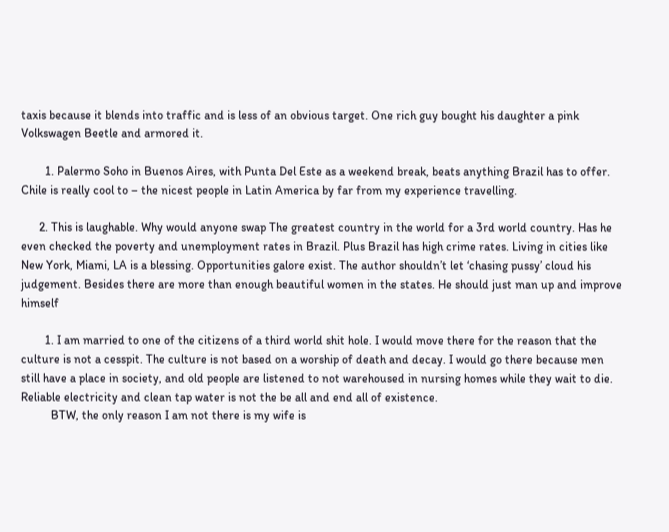taxis because it blends into traffic and is less of an obvious target. One rich guy bought his daughter a pink Volkswagen Beetle and armored it.

        1. Palermo Soho in Buenos Aires, with Punta Del Este as a weekend break, beats anything Brazil has to offer. Chile is really cool to – the nicest people in Latin America by far from my experience travelling.

      2. This is laughable. Why would anyone swap The greatest country in the world for a 3rd world country. Has he even checked the poverty and unemployment rates in Brazil. Plus Brazil has high crime rates. Living in cities like New York, Miami, LA is a blessing. Opportunities galore exist. The author shouldn’t let ‘chasing pussy’ cloud his judgement. Besides there are more than enough beautiful women in the states. He should just man up and improve himself

        1. I am married to one of the citizens of a third world shit hole. I would move there for the reason that the culture is not a cesspit. The culture is not based on a worship of death and decay. I would go there because men still have a place in society, and old people are listened to not warehoused in nursing homes while they wait to die. Reliable electricity and clean tap water is not the be all and end all of existence.
          BTW, the only reason I am not there is my wife is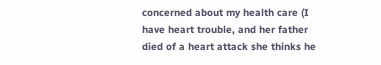concerned about my health care (I have heart trouble, and her father died of a heart attack she thinks he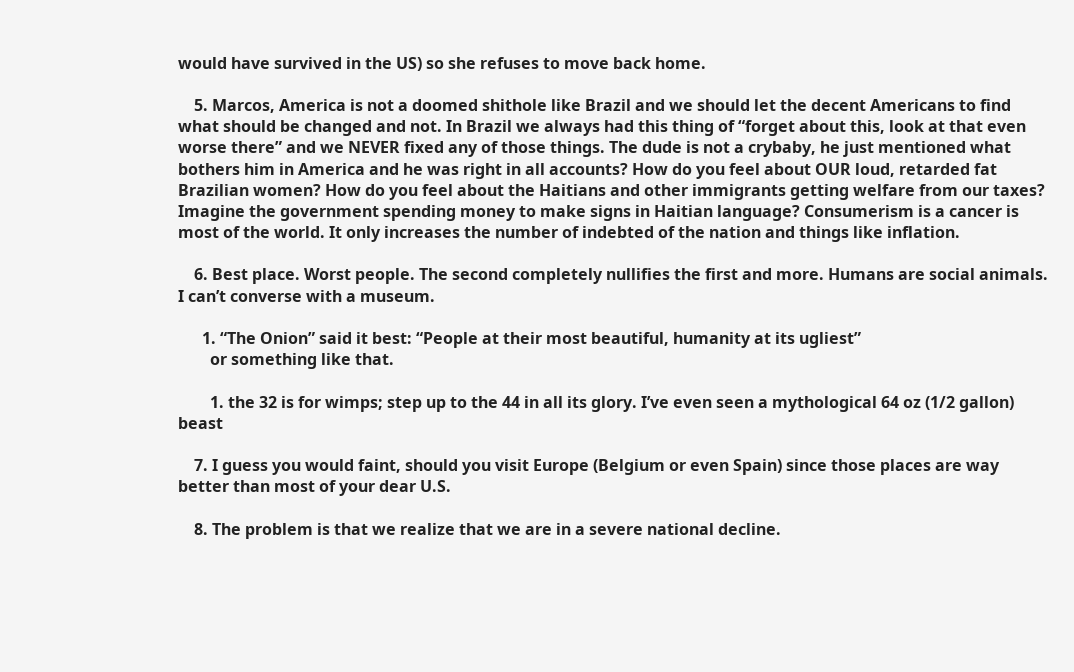would have survived in the US) so she refuses to move back home.

    5. Marcos, America is not a doomed shithole like Brazil and we should let the decent Americans to find what should be changed and not. In Brazil we always had this thing of “forget about this, look at that even worse there” and we NEVER fixed any of those things. The dude is not a crybaby, he just mentioned what bothers him in America and he was right in all accounts? How do you feel about OUR loud, retarded fat Brazilian women? How do you feel about the Haitians and other immigrants getting welfare from our taxes? Imagine the government spending money to make signs in Haitian language? Consumerism is a cancer is most of the world. It only increases the number of indebted of the nation and things like inflation.

    6. Best place. Worst people. The second completely nullifies the first and more. Humans are social animals. I can’t converse with a museum.

      1. “The Onion” said it best: “People at their most beautiful, humanity at its ugliest”
        or something like that.

        1. the 32 is for wimps; step up to the 44 in all its glory. I’ve even seen a mythological 64 oz (1/2 gallon) beast

    7. I guess you would faint, should you visit Europe (Belgium or even Spain) since those places are way better than most of your dear U.S.

    8. The problem is that we realize that we are in a severe national decline.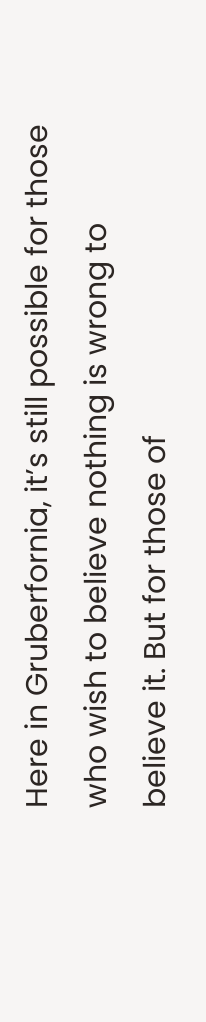Here in Gruberfornia, it’s still possible for those who wish to believe nothing is wrong to believe it. But for those of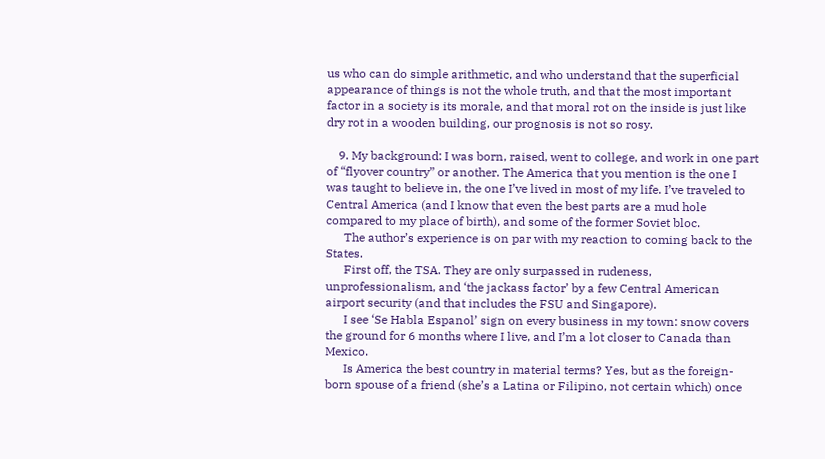us who can do simple arithmetic, and who understand that the superficial appearance of things is not the whole truth, and that the most important factor in a society is its morale, and that moral rot on the inside is just like dry rot in a wooden building, our prognosis is not so rosy.

    9. My background: I was born, raised, went to college, and work in one part of “flyover country” or another. The America that you mention is the one I was taught to believe in, the one I’ve lived in most of my life. I’ve traveled to Central America (and I know that even the best parts are a mud hole compared to my place of birth), and some of the former Soviet bloc.
      The author’s experience is on par with my reaction to coming back to the States.
      First off, the TSA. They are only surpassed in rudeness, unprofessionalism, and ‘the jackass factor’ by a few Central American airport security (and that includes the FSU and Singapore).
      I see ‘Se Habla Espanol’ sign on every business in my town: snow covers the ground for 6 months where I live, and I’m a lot closer to Canada than Mexico.
      Is America the best country in material terms? Yes, but as the foreign-born spouse of a friend (she’s a Latina or Filipino, not certain which) once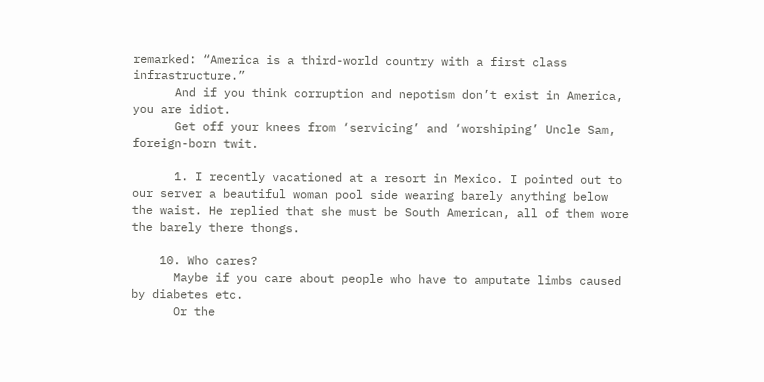remarked: “America is a third-world country with a first class infrastructure.”
      And if you think corruption and nepotism don’t exist in America, you are idiot.
      Get off your knees from ‘servicing’ and ‘worshiping’ Uncle Sam, foreign-born twit.

      1. I recently vacationed at a resort in Mexico. I pointed out to our server a beautiful woman pool side wearing barely anything below the waist. He replied that she must be South American, all of them wore the barely there thongs.

    10. Who cares?
      Maybe if you care about people who have to amputate limbs caused by diabetes etc.
      Or the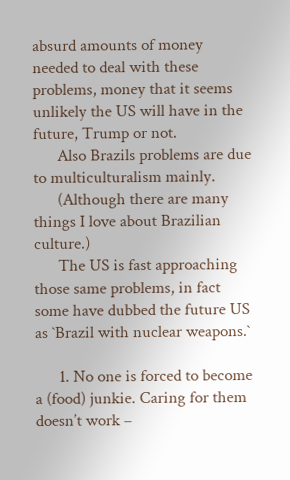absurd amounts of money needed to deal with these problems, money that it seems unlikely the US will have in the future, Trump or not.
      Also Brazils problems are due to multiculturalism mainly.
      (Although there are many things I love about Brazilian culture.)
      The US is fast approaching those same problems, in fact some have dubbed the future US as `Brazil with nuclear weapons.`

      1. No one is forced to become a (food) junkie. Caring for them doesn’t work –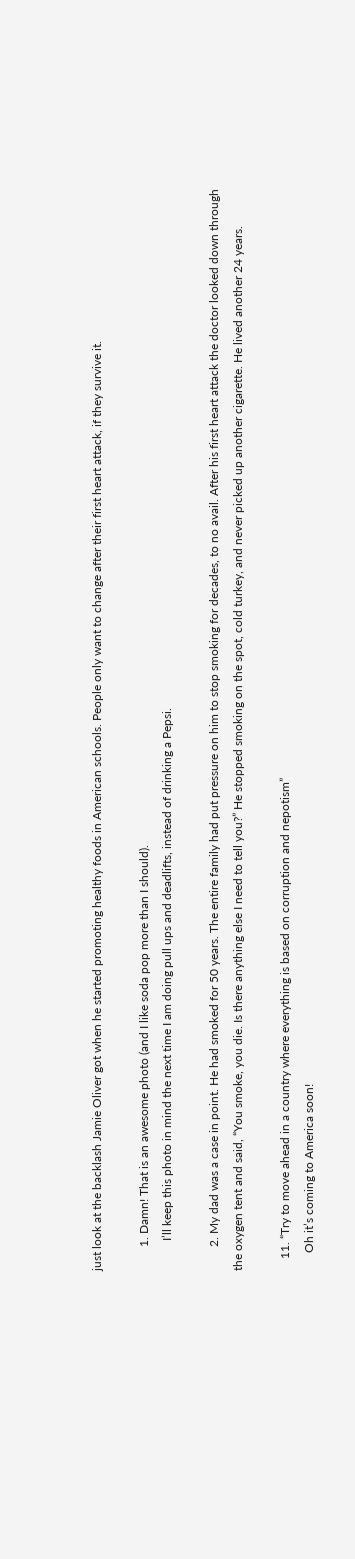just look at the backlash Jamie Oliver got when he started promoting healthy foods in American schools. People only want to change after their first heart attack, if they survive it.

        1. Damn! That is an awesome photo (and I like soda pop more than I should).
          I’ll keep this photo in mind the next time I am doing pull ups and deadlifts, instead of drinking a Pepsi.

        2. My dad was a case in point. He had smoked for 50 years. The entire family had put pressure on him to stop smoking for decades, to no avail. After his first heart attack the doctor looked down through the oxygen tent and said, “You smoke, you die. Is there anything else I need to tell you?” He stopped smoking on the spot, cold turkey, and never picked up another cigarette. He lived another 24 years.

    11. “Try to move ahead in a country where everything is based on corruption and nepotism”
      Oh it’s coming to America soon!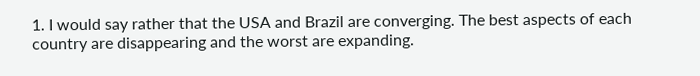1. I would say rather that the USA and Brazil are converging. The best aspects of each country are disappearing and the worst are expanding.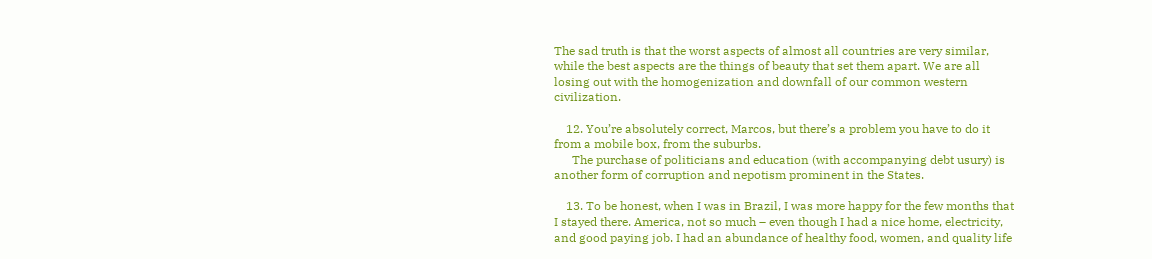The sad truth is that the worst aspects of almost all countries are very similar, while the best aspects are the things of beauty that set them apart. We are all losing out with the homogenization and downfall of our common western civilization.

    12. You’re absolutely correct, Marcos, but there’s a problem you have to do it from a mobile box, from the suburbs.
      The purchase of politicians and education (with accompanying debt usury) is another form of corruption and nepotism prominent in the States.

    13. To be honest, when I was in Brazil, I was more happy for the few months that I stayed there. America, not so much – even though I had a nice home, electricity, and good paying job. I had an abundance of healthy food, women, and quality life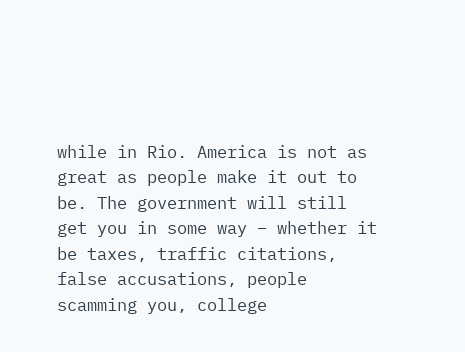while in Rio. America is not as great as people make it out to be. The government will still get you in some way – whether it be taxes, traffic citations, false accusations, people scamming you, college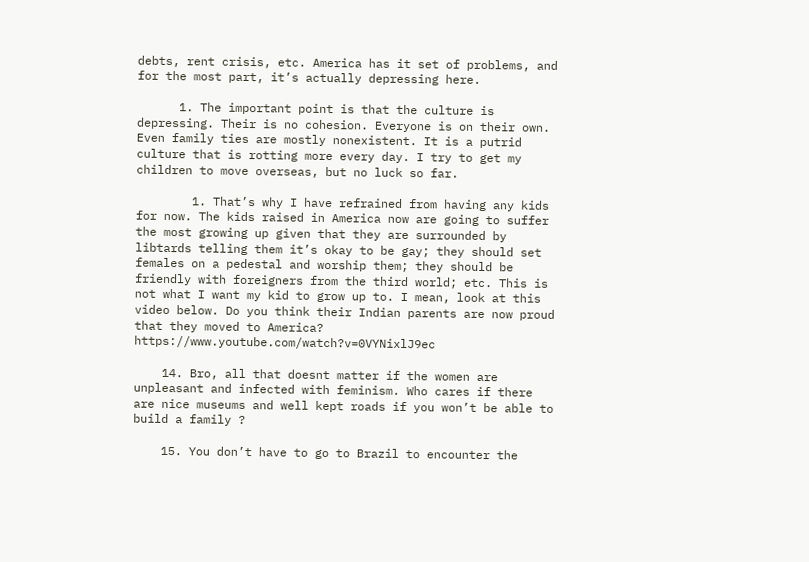debts, rent crisis, etc. America has it set of problems, and for the most part, it’s actually depressing here.

      1. The important point is that the culture is depressing. Their is no cohesion. Everyone is on their own. Even family ties are mostly nonexistent. It is a putrid culture that is rotting more every day. I try to get my children to move overseas, but no luck so far.

        1. That’s why I have refrained from having any kids for now. The kids raised in America now are going to suffer the most growing up given that they are surrounded by libtards telling them it’s okay to be gay; they should set females on a pedestal and worship them; they should be friendly with foreigners from the third world; etc. This is not what I want my kid to grow up to. I mean, look at this video below. Do you think their Indian parents are now proud that they moved to America? https://www.youtube.com/watch?v=0VYNixlJ9ec

    14. Bro, all that doesnt matter if the women are unpleasant and infected with feminism. Who cares if there are nice museums and well kept roads if you won’t be able to build a family ?

    15. You don’t have to go to Brazil to encounter the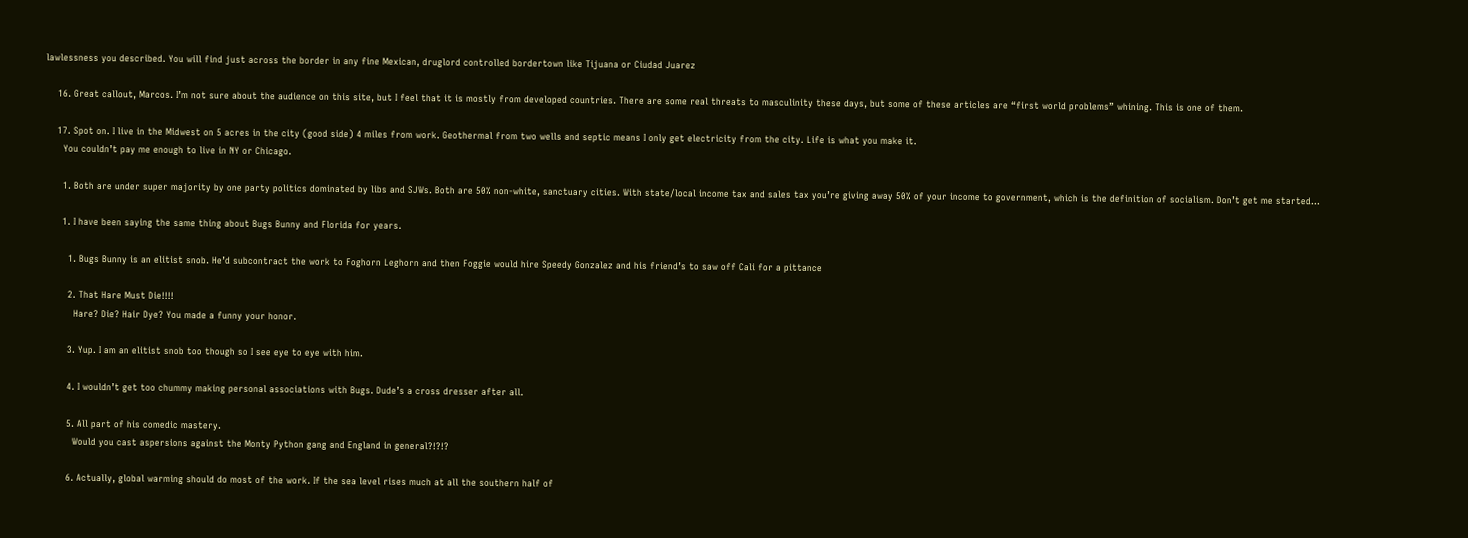lawlessness you described. You will find just across the border in any fine Mexican, druglord controlled bordertown like Tijuana or Ciudad Juarez

    16. Great callout, Marcos. I’m not sure about the audience on this site, but I feel that it is mostly from developed countries. There are some real threats to masculinity these days, but some of these articles are “first world problems” whining. This is one of them.

    17. Spot on. I live in the Midwest on 5 acres in the city (good side) 4 miles from work. Geothermal from two wells and septic means I only get electricity from the city. Life is what you make it.
      You couldn’t pay me enough to live in NY or Chicago.

      1. Both are under super majority by one party politics dominated by libs and SJWs. Both are 50% non-white, sanctuary cities. With state/local income tax and sales tax you’re giving away 50% of your income to government, which is the definition of socialism. Don’t get me started…

      1. I have been saying the same thing about Bugs Bunny and Florida for years.

        1. Bugs Bunny is an elitist snob. He’d subcontract the work to Foghorn Leghorn and then Foggie would hire Speedy Gonzalez and his friend’s to saw off Cali for a pittance

        2. That Hare Must Die!!!!
          Hare? Die? Hair Dye? You made a funny your honor.

        3. Yup. I am an elitist snob too though so I see eye to eye with him.

        4. I wouldn’t get too chummy making personal associations with Bugs. Dude’s a cross dresser after all.

        5. All part of his comedic mastery.
          Would you cast aspersions against the Monty Python gang and England in general?!?!?

        6. Actually, global warming should do most of the work. If the sea level rises much at all the southern half of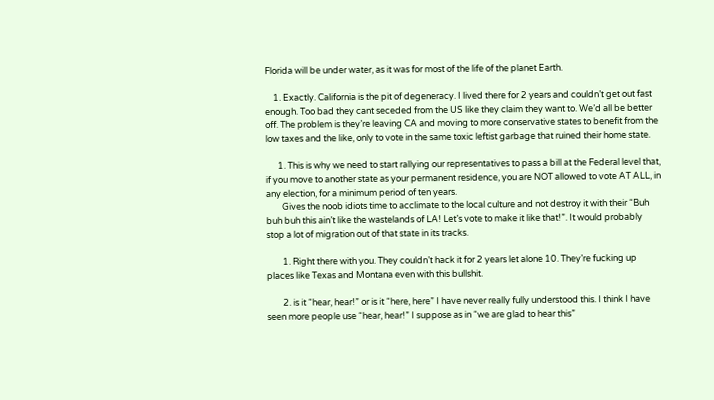Florida will be under water, as it was for most of the life of the planet Earth.

    1. Exactly. California is the pit of degeneracy. I lived there for 2 years and couldn’t get out fast enough. Too bad they cant seceded from the US like they claim they want to. We’d all be better off. The problem is they’re leaving CA and moving to more conservative states to benefit from the low taxes and the like, only to vote in the same toxic leftist garbage that ruined their home state.

      1. This is why we need to start rallying our representatives to pass a bill at the Federal level that, if you move to another state as your permanent residence, you are NOT allowed to vote AT ALL, in any election, for a minimum period of ten years.
        Gives the noob idiots time to acclimate to the local culture and not destroy it with their “Buh buh buh this ain’t like the wastelands of LA! Let’s vote to make it like that!”. It would probably stop a lot of migration out of that state in its tracks.

        1. Right there with you. They couldn’t hack it for 2 years let alone 10. They’re fucking up places like Texas and Montana even with this bullshit.

        2. is it “hear, hear!” or is it “here, here” I have never really fully understood this. I think I have seen more people use “hear, hear!” I suppose as in “we are glad to hear this”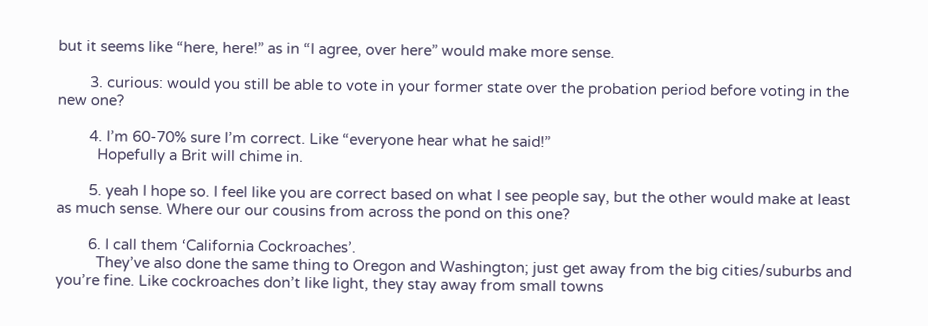but it seems like “here, here!” as in “I agree, over here” would make more sense.

        3. curious: would you still be able to vote in your former state over the probation period before voting in the new one?

        4. I’m 60-70% sure I’m correct. Like “everyone hear what he said!”
          Hopefully a Brit will chime in.

        5. yeah I hope so. I feel like you are correct based on what I see people say, but the other would make at least as much sense. Where our our cousins from across the pond on this one?

        6. I call them ‘California Cockroaches’.
          They’ve also done the same thing to Oregon and Washington; just get away from the big cities/suburbs and you’re fine. Like cockroaches don’t like light, they stay away from small towns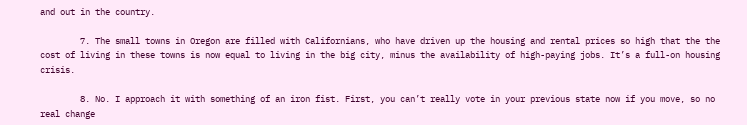and out in the country.

        7. The small towns in Oregon are filled with Californians, who have driven up the housing and rental prices so high that the the cost of living in these towns is now equal to living in the big city, minus the availability of high-paying jobs. It’s a full-on housing crisis.

        8. No. I approach it with something of an iron fist. First, you can’t really vote in your previous state now if you move, so no real change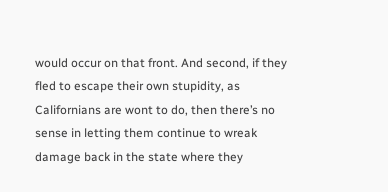would occur on that front. And second, if they fled to escape their own stupidity, as Californians are wont to do, then there’s no sense in letting them continue to wreak damage back in the state where they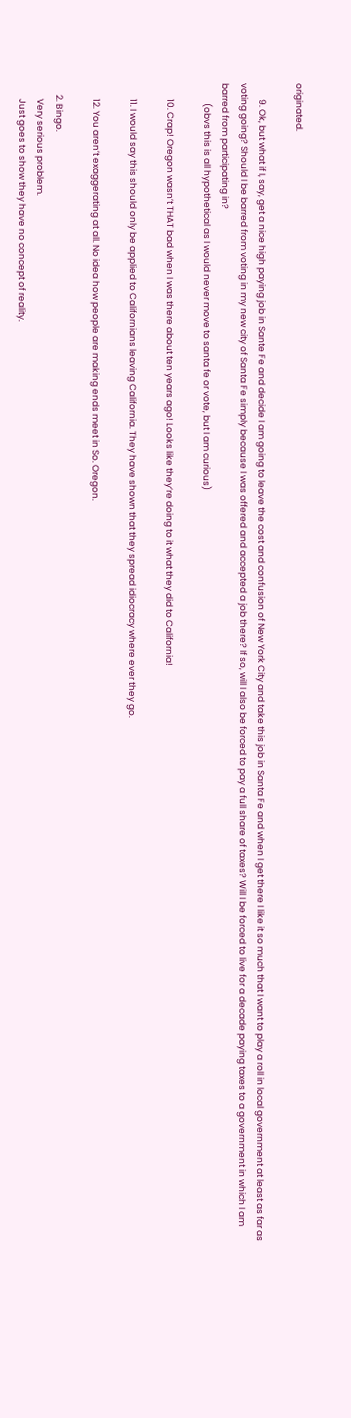originated.

        9. Ok, but what if I, say, get a nice high paying job in Sante Fe and decide I am going to leave the cost and confusion of New York City and take this job in Santa Fe and when I get there I like it so much that I want to play a roll in local government at least as far as voting going? Should I be barred from voting in my new city of Santa Fe simply because I was offered and accepted a job there? If so, will I also be forced to pay a full share of taxes? Will I be forced to live for a decade paying taxes to a government in which I am barred from participating in?
          (obvs this is all hypothetical as I would never move to santa fe or vote, but I am curious)

        10. Crap! Oregon wasn’t THAT bad when I was there about ten years ago! Looks like they’re doing to it what they did to California!

        11. I would say this should only be applied to Californians leaving California. They have shown that they spread idiocracy where ever they go.

        12. You aren’t exaggerating at all. No idea how people are making ends meet in So. Oregon.

      2. Bingo.
        Very serious problem.
        Just goes to show they have no concept of reality.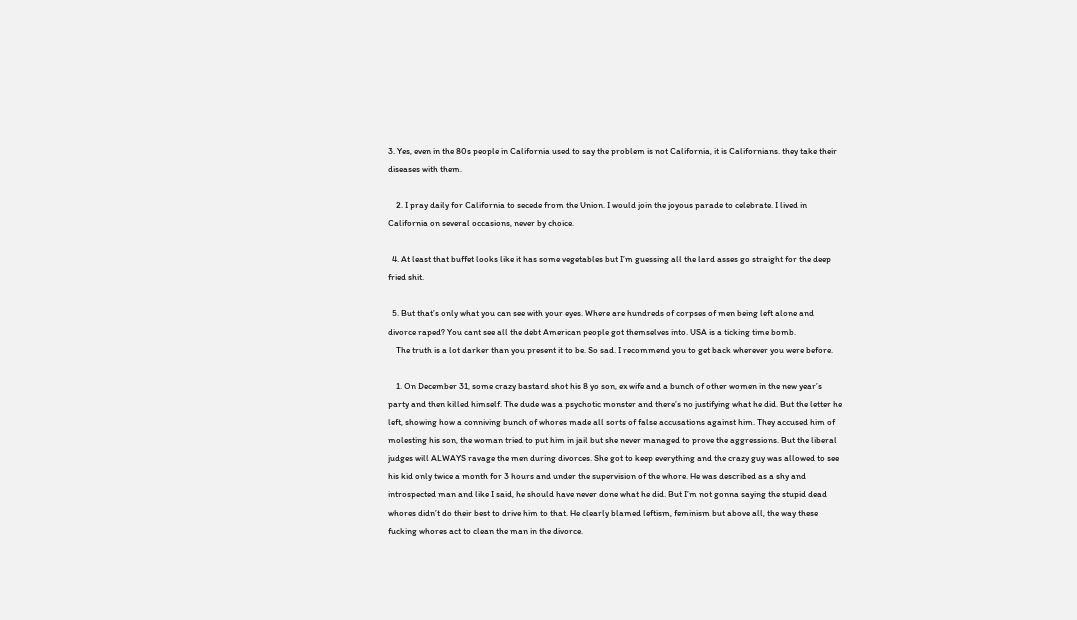3. Yes, even in the 80s people in California used to say the problem is not California, it is Californians. they take their diseases with them.

    2. I pray daily for California to secede from the Union. I would join the joyous parade to celebrate. I lived in California on several occasions, never by choice.

  4. At least that buffet looks like it has some vegetables but I’m guessing all the lard asses go straight for the deep fried shit.

  5. But that’s only what you can see with your eyes. Where are hundreds of corpses of men being left alone and divorce raped? You cant see all the debt American people got themselves into. USA is a ticking time bomb.
    The truth is a lot darker than you present it to be. So sad. I recommend you to get back wherever you were before.

    1. On December 31, some crazy bastard shot his 8 yo son, ex wife and a bunch of other women in the new year’s party and then killed himself. The dude was a psychotic monster and there’s no justifying what he did. But the letter he left, showing how a conniving bunch of whores made all sorts of false accusations against him. They accused him of molesting his son, the woman tried to put him in jail but she never managed to prove the aggressions. But the liberal judges will ALWAYS ravage the men during divorces. She got to keep everything and the crazy guy was allowed to see his kid only twice a month for 3 hours and under the supervision of the whore. He was described as a shy and introspected man and like I said, he should have never done what he did. But I’m not gonna saying the stupid dead whores didn’t do their best to drive him to that. He clearly blamed leftism, feminism but above all, the way these fucking whores act to clean the man in the divorce.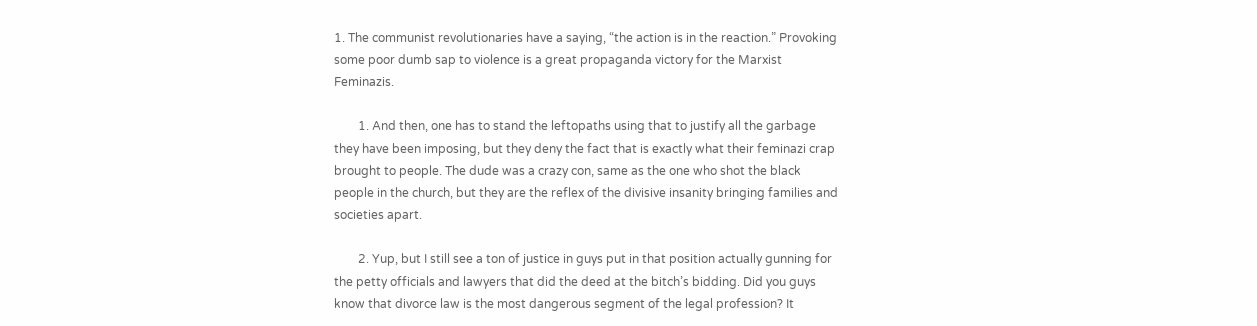1. The communist revolutionaries have a saying, “the action is in the reaction.” Provoking some poor dumb sap to violence is a great propaganda victory for the Marxist Feminazis.

        1. And then, one has to stand the leftopaths using that to justify all the garbage they have been imposing, but they deny the fact that is exactly what their feminazi crap brought to people. The dude was a crazy con, same as the one who shot the black people in the church, but they are the reflex of the divisive insanity bringing families and societies apart.

        2. Yup, but I still see a ton of justice in guys put in that position actually gunning for the petty officials and lawyers that did the deed at the bitch’s bidding. Did you guys know that divorce law is the most dangerous segment of the legal profession? It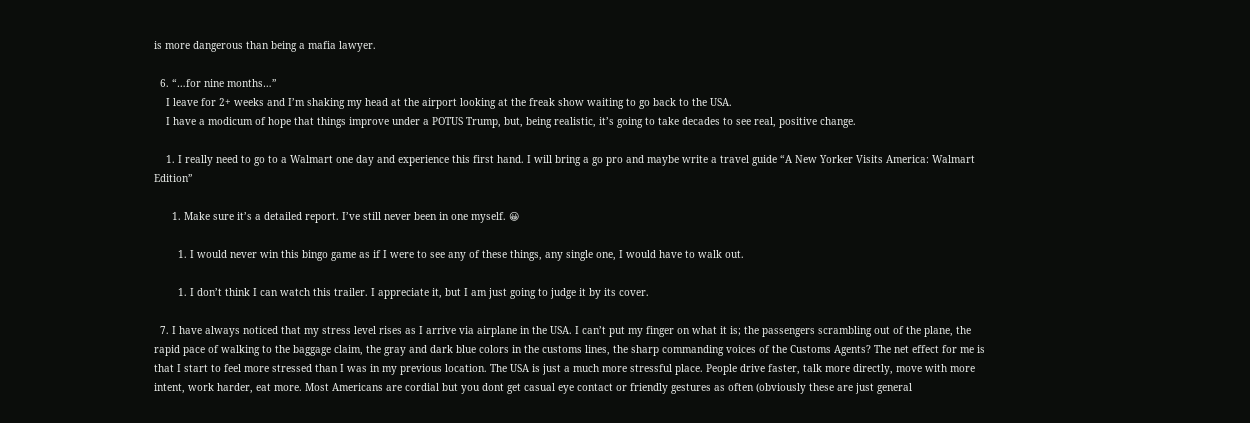is more dangerous than being a mafia lawyer.

  6. “…for nine months…”
    I leave for 2+ weeks and I’m shaking my head at the airport looking at the freak show waiting to go back to the USA.
    I have a modicum of hope that things improve under a POTUS Trump, but, being realistic, it’s going to take decades to see real, positive change.

    1. I really need to go to a Walmart one day and experience this first hand. I will bring a go pro and maybe write a travel guide “A New Yorker Visits America: Walmart Edition”

      1. Make sure it’s a detailed report. I’ve still never been in one myself. 😀

        1. I would never win this bingo game as if I were to see any of these things, any single one, I would have to walk out.

        1. I don’t think I can watch this trailer. I appreciate it, but I am just going to judge it by its cover.

  7. I have always noticed that my stress level rises as I arrive via airplane in the USA. I can’t put my finger on what it is; the passengers scrambling out of the plane, the rapid pace of walking to the baggage claim, the gray and dark blue colors in the customs lines, the sharp commanding voices of the Customs Agents? The net effect for me is that I start to feel more stressed than I was in my previous location. The USA is just a much more stressful place. People drive faster, talk more directly, move with more intent, work harder, eat more. Most Americans are cordial but you dont get casual eye contact or friendly gestures as often (obviously these are just general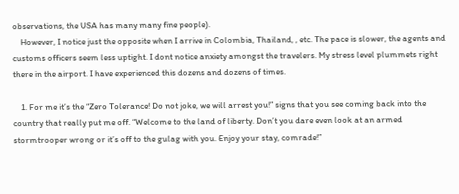observations, the USA has many many fine people).
    However, I notice just the opposite when I arrive in Colombia, Thailand, , etc. The pace is slower, the agents and customs officers seem less uptight. I dont notice anxiety amongst the travelers. My stress level plummets right there in the airport. I have experienced this dozens and dozens of times.

    1. For me it’s the “Zero Tolerance! Do not joke, we will arrest you!” signs that you see coming back into the country that really put me off. “Welcome to the land of liberty. Don’t you dare even look at an armed stormtrooper wrong or it’s off to the gulag with you. Enjoy your stay, comrade!”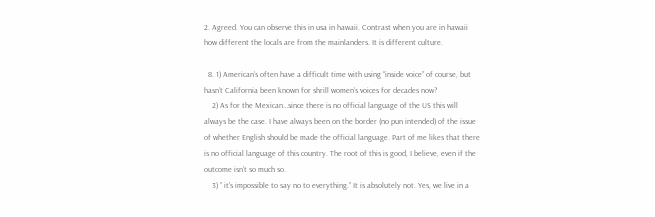2. Agreed. You can observe this in usa in hawaii. Contrast when you are in hawaii how different the locals are from the mainlanders. It is different culture.

  8. 1) American’s often have a difficult time with using “inside voice” of course, but hasn’t California been known for shrill women’s voices for decades now?
    2) As for the Mexican…since there is no official language of the US this will always be the case. I have always been on the border (no pun intended) of the issue of whether English should be made the official language. Part of me likes that there is no official language of this country. The root of this is good, I believe, even if the outcome isn’t so much so.
    3) ” it’s impossible to say no to everything.” It is absolutely not. Yes, we live in a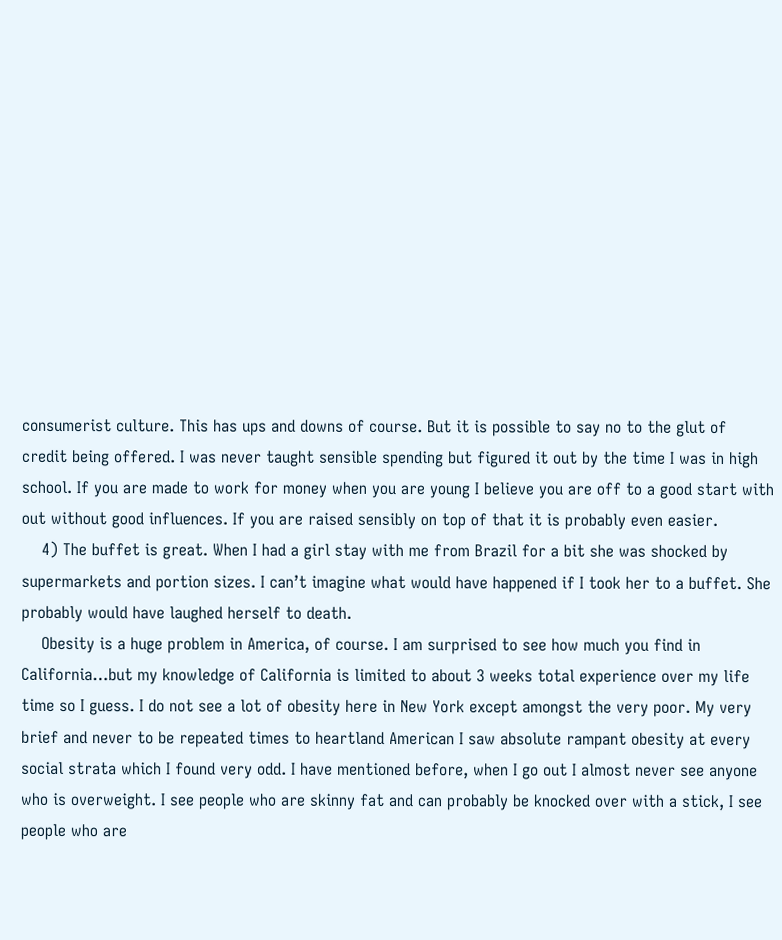consumerist culture. This has ups and downs of course. But it is possible to say no to the glut of credit being offered. I was never taught sensible spending but figured it out by the time I was in high school. If you are made to work for money when you are young I believe you are off to a good start with out without good influences. If you are raised sensibly on top of that it is probably even easier.
    4) The buffet is great. When I had a girl stay with me from Brazil for a bit she was shocked by supermarkets and portion sizes. I can’t imagine what would have happened if I took her to a buffet. She probably would have laughed herself to death.
    Obesity is a huge problem in America, of course. I am surprised to see how much you find in California…but my knowledge of California is limited to about 3 weeks total experience over my life time so I guess. I do not see a lot of obesity here in New York except amongst the very poor. My very brief and never to be repeated times to heartland American I saw absolute rampant obesity at every social strata which I found very odd. I have mentioned before, when I go out I almost never see anyone who is overweight. I see people who are skinny fat and can probably be knocked over with a stick, I see people who are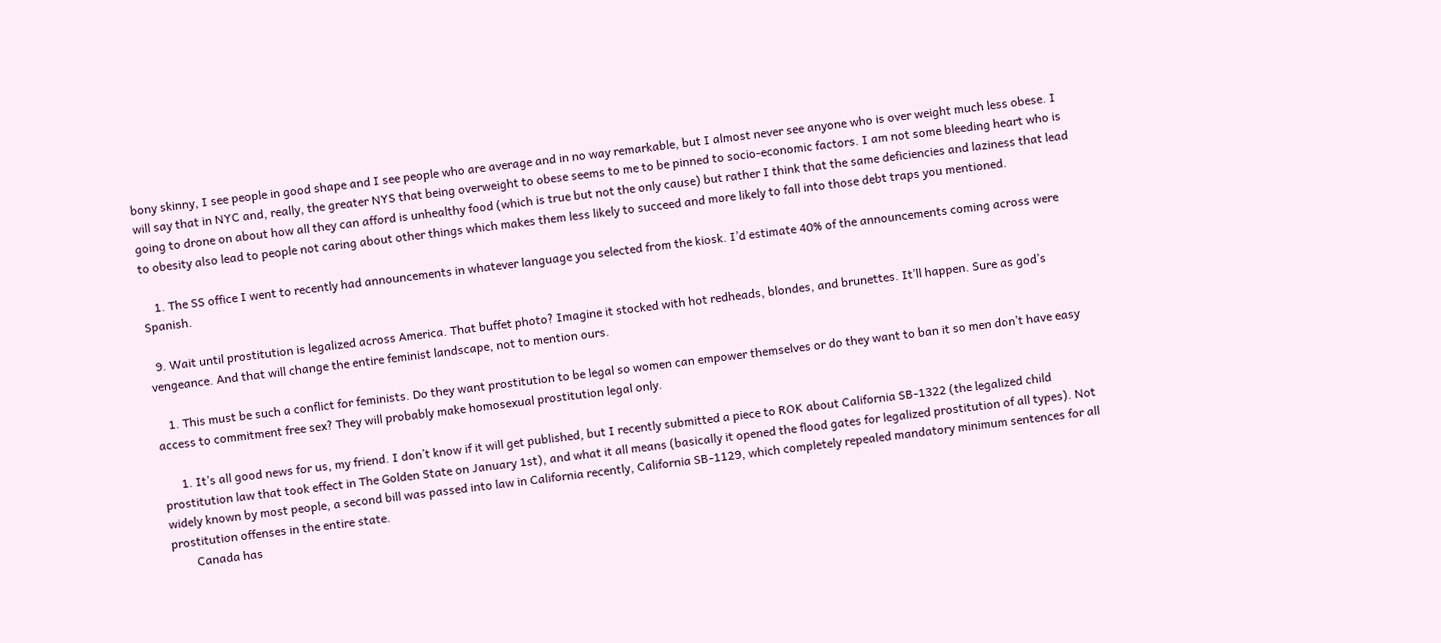bony skinny, I see people in good shape and I see people who are average and in no way remarkable, but I almost never see anyone who is over weight much less obese. I will say that in NYC and, really, the greater NYS that being overweight to obese seems to me to be pinned to socio-economic factors. I am not some bleeding heart who is going to drone on about how all they can afford is unhealthy food (which is true but not the only cause) but rather I think that the same deficiencies and laziness that lead to obesity also lead to people not caring about other things which makes them less likely to succeed and more likely to fall into those debt traps you mentioned.

    1. The SS office I went to recently had announcements in whatever language you selected from the kiosk. I’d estimate 40% of the announcements coming across were Spanish.

  9. Wait until prostitution is legalized across America. That buffet photo? Imagine it stocked with hot redheads, blondes, and brunettes. It’ll happen. Sure as god’s vengeance. And that will change the entire feminist landscape, not to mention ours.

    1. This must be such a conflict for feminists. Do they want prostitution to be legal so women can empower themselves or do they want to ban it so men don’t have easy access to commitment free sex? They will probably make homosexual prostitution legal only.

      1. It’s all good news for us, my friend. I don’t know if it will get published, but I recently submitted a piece to ROK about California SB-1322 (the legalized child prostitution law that took effect in The Golden State on January 1st), and what it all means (basically it opened the flood gates for legalized prostitution of all types). Not widely known by most people, a second bill was passed into law in California recently, California SB-1129, which completely repealed mandatory minimum sentences for all prostitution offenses in the entire state.
        Canada has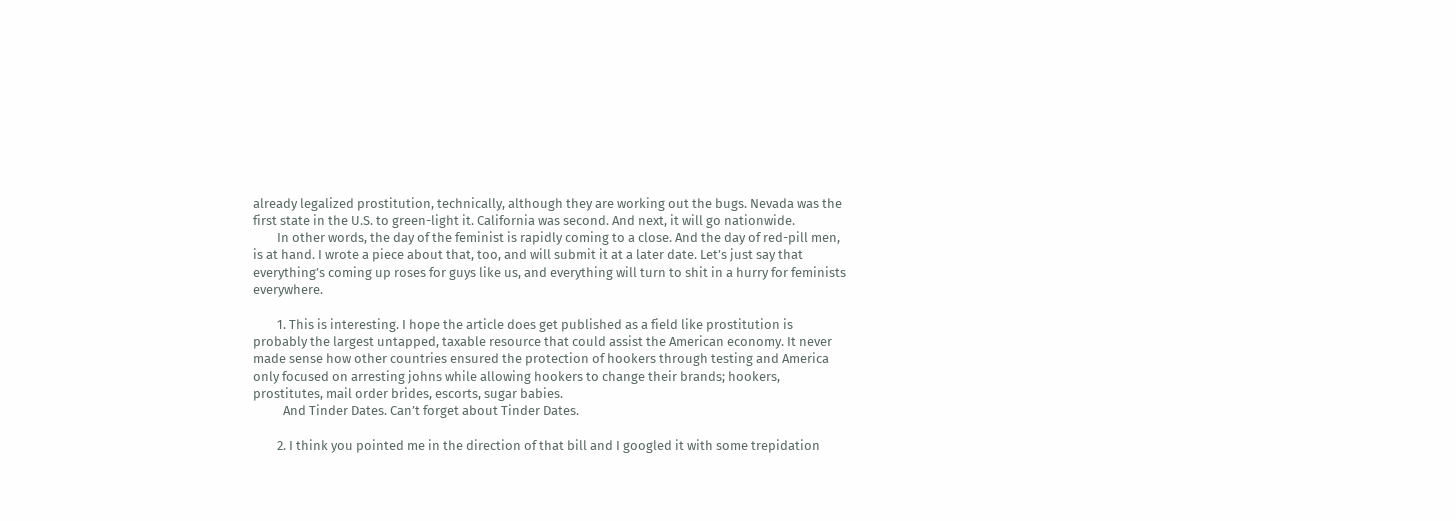already legalized prostitution, technically, although they are working out the bugs. Nevada was the first state in the U.S. to green-light it. California was second. And next, it will go nationwide.
        In other words, the day of the feminist is rapidly coming to a close. And the day of red-pill men, is at hand. I wrote a piece about that, too, and will submit it at a later date. Let’s just say that everything’s coming up roses for guys like us, and everything will turn to shit in a hurry for feminists everywhere.

        1. This is interesting. I hope the article does get published as a field like prostitution is probably the largest untapped, taxable resource that could assist the American economy. It never made sense how other countries ensured the protection of hookers through testing and America only focused on arresting johns while allowing hookers to change their brands; hookers, prostitutes, mail order brides, escorts, sugar babies.
          And Tinder Dates. Can’t forget about Tinder Dates.

        2. I think you pointed me in the direction of that bill and I googled it with some trepidation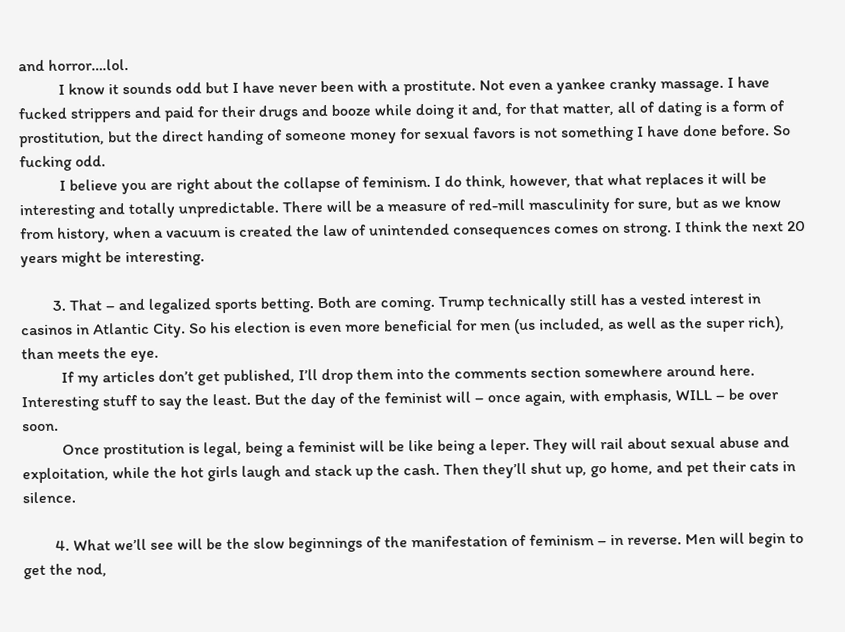and horror….lol.
          I know it sounds odd but I have never been with a prostitute. Not even a yankee cranky massage. I have fucked strippers and paid for their drugs and booze while doing it and, for that matter, all of dating is a form of prostitution, but the direct handing of someone money for sexual favors is not something I have done before. So fucking odd.
          I believe you are right about the collapse of feminism. I do think, however, that what replaces it will be interesting and totally unpredictable. There will be a measure of red-mill masculinity for sure, but as we know from history, when a vacuum is created the law of unintended consequences comes on strong. I think the next 20 years might be interesting.

        3. That – and legalized sports betting. Both are coming. Trump technically still has a vested interest in casinos in Atlantic City. So his election is even more beneficial for men (us included, as well as the super rich), than meets the eye.
          If my articles don’t get published, I’ll drop them into the comments section somewhere around here. Interesting stuff to say the least. But the day of the feminist will – once again, with emphasis, WILL – be over soon.
          Once prostitution is legal, being a feminist will be like being a leper. They will rail about sexual abuse and exploitation, while the hot girls laugh and stack up the cash. Then they’ll shut up, go home, and pet their cats in silence.

        4. What we’ll see will be the slow beginnings of the manifestation of feminism – in reverse. Men will begin to get the nod,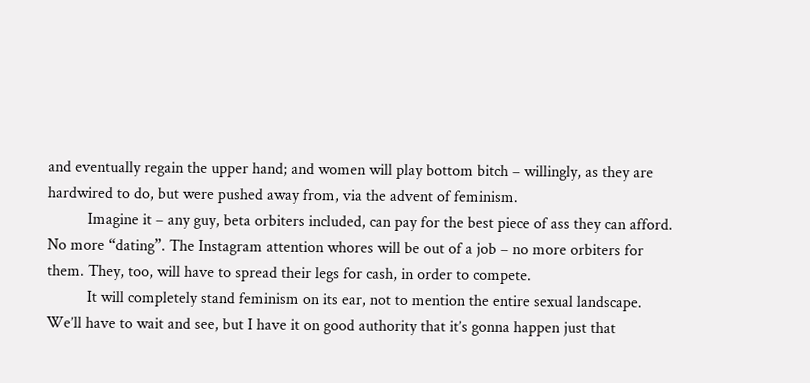and eventually regain the upper hand; and women will play bottom bitch – willingly, as they are hardwired to do, but were pushed away from, via the advent of feminism.
          Imagine it – any guy, beta orbiters included, can pay for the best piece of ass they can afford. No more “dating”. The Instagram attention whores will be out of a job – no more orbiters for them. They, too, will have to spread their legs for cash, in order to compete.
          It will completely stand feminism on its ear, not to mention the entire sexual landscape. We’ll have to wait and see, but I have it on good authority that it’s gonna happen just that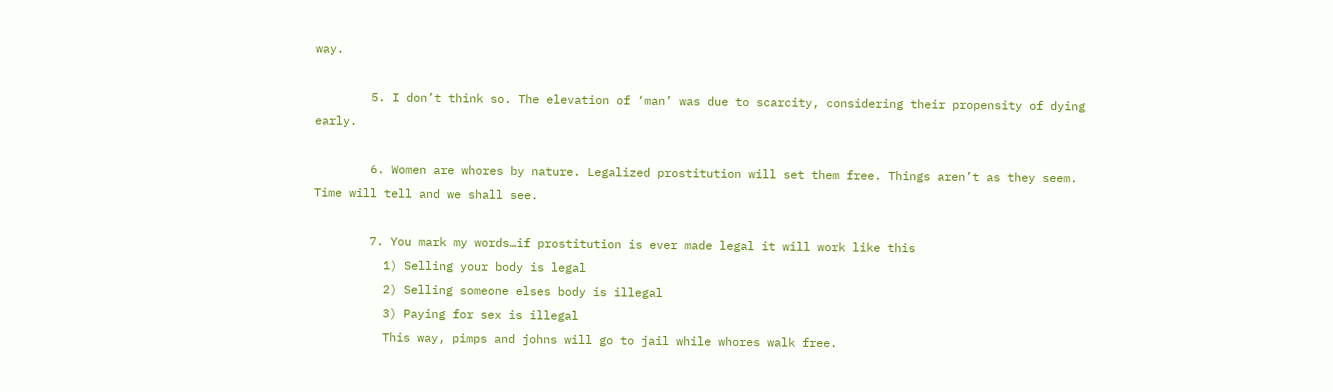way.

        5. I don’t think so. The elevation of ‘man’ was due to scarcity, considering their propensity of dying early.

        6. Women are whores by nature. Legalized prostitution will set them free. Things aren’t as they seem. Time will tell and we shall see.

        7. You mark my words…if prostitution is ever made legal it will work like this
          1) Selling your body is legal
          2) Selling someone elses body is illegal
          3) Paying for sex is illegal
          This way, pimps and johns will go to jail while whores walk free.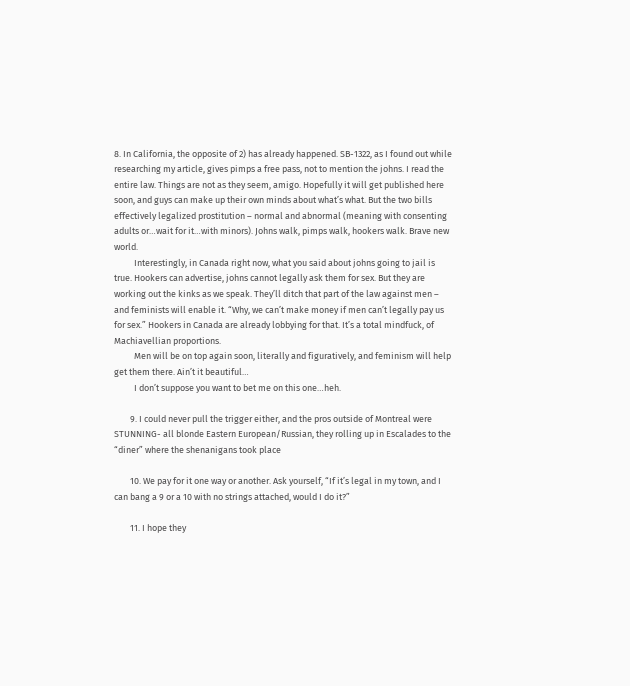8. In California, the opposite of 2) has already happened. SB-1322, as I found out while researching my article, gives pimps a free pass, not to mention the johns. I read the entire law. Things are not as they seem, amigo. Hopefully it will get published here soon, and guys can make up their own minds about what’s what. But the two bills effectively legalized prostitution – normal and abnormal (meaning with consenting adults or…wait for it…with minors). Johns walk, pimps walk, hookers walk. Brave new world.
          Interestingly, in Canada right now, what you said about johns going to jail is true. Hookers can advertise, johns cannot legally ask them for sex. But they are working out the kinks as we speak. They’ll ditch that part of the law against men – and feminists will enable it. “Why, we can’t make money if men can’t legally pay us for sex.” Hookers in Canada are already lobbying for that. It’s a total mindfuck, of Machiavellian proportions.
          Men will be on top again soon, literally and figuratively, and feminism will help get them there. Ain’t it beautiful…
          I don’t suppose you want to bet me on this one…heh.

        9. I could never pull the trigger either, and the pros outside of Montreal were STUNNING- all blonde Eastern European/Russian, they rolling up in Escalades to the “diner” where the shenanigans took place

        10. We pay for it one way or another. Ask yourself, “If it’s legal in my town, and I can bang a 9 or a 10 with no strings attached, would I do it?”

        11. I hope they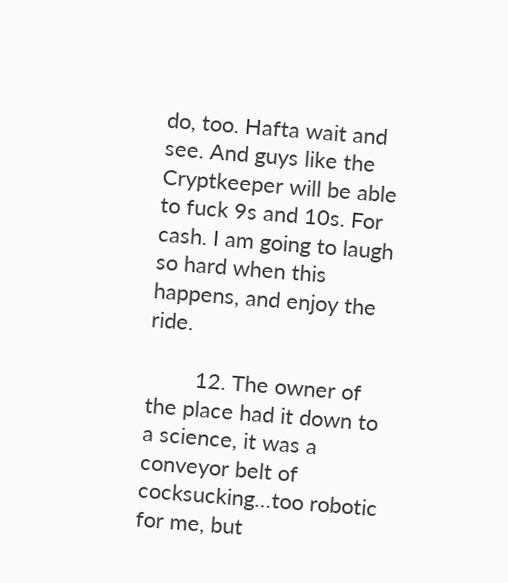do, too. Hafta wait and see. And guys like the Cryptkeeper will be able to fuck 9s and 10s. For cash. I am going to laugh so hard when this happens, and enjoy the ride.

        12. The owner of the place had it down to a science, it was a conveyor belt of cocksucking…too robotic for me, but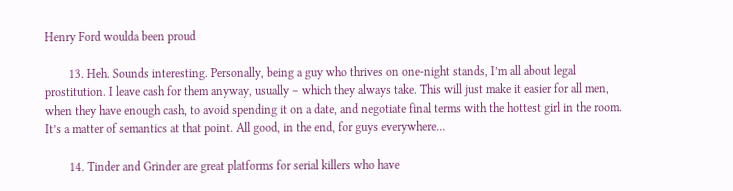Henry Ford woulda been proud

        13. Heh. Sounds interesting. Personally, being a guy who thrives on one-night stands, I’m all about legal prostitution. I leave cash for them anyway, usually – which they always take. This will just make it easier for all men, when they have enough cash, to avoid spending it on a date, and negotiate final terms with the hottest girl in the room. It’s a matter of semantics at that point. All good, in the end, for guys everywhere…

        14. Tinder and Grinder are great platforms for serial killers who have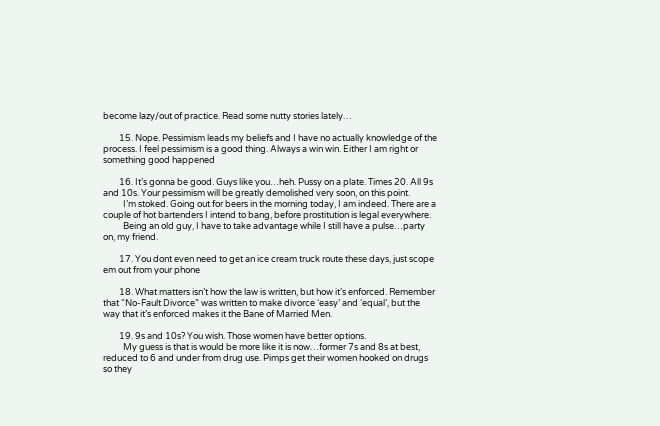become lazy/out of practice. Read some nutty stories lately…

        15. Nope. Pessimism leads my beliefs and I have no actually knowledge of the process. I feel pessimism is a good thing. Always a win win. Either I am right or something good happened

        16. It’s gonna be good. Guys like you…heh. Pussy on a plate. Times 20. All 9s and 10s. Your pessimism will be greatly demolished very soon, on this point.
          I’m stoked. Going out for beers in the morning today, I am indeed. There are a couple of hot bartenders I intend to bang, before prostitution is legal everywhere.
          Being an old guy, I have to take advantage while I still have a pulse…party on, my friend.

        17. You dont even need to get an ice cream truck route these days, just scope em out from your phone

        18. What matters isn’t how the law is written, but how it’s enforced. Remember that “No-Fault Divorce” was written to make divorce ‘easy’ and ‘equal’, but the way that it’s enforced makes it the Bane of Married Men.

        19. 9s and 10s? You wish. Those women have better options.
          My guess is that is would be more like it is now…former 7s and 8s at best, reduced to 6 and under from drug use. Pimps get their women hooked on drugs so they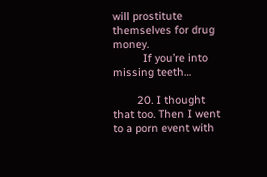will prostitute themselves for drug money.
          If you’re into missing teeth…

        20. I thought that too. Then I went to a porn event with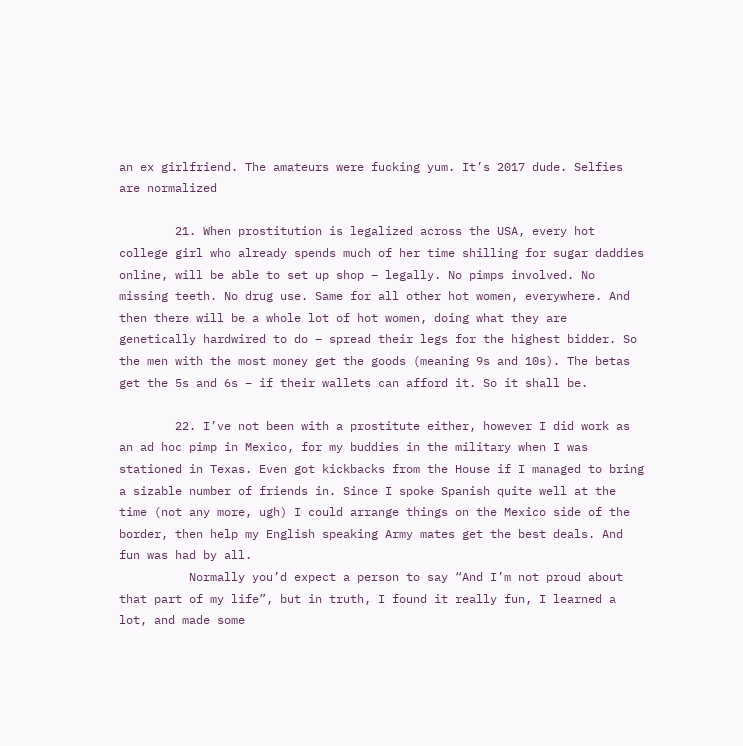an ex girlfriend. The amateurs were fucking yum. It’s 2017 dude. Selfies are normalized

        21. When prostitution is legalized across the USA, every hot college girl who already spends much of her time shilling for sugar daddies online, will be able to set up shop – legally. No pimps involved. No missing teeth. No drug use. Same for all other hot women, everywhere. And then there will be a whole lot of hot women, doing what they are genetically hardwired to do – spread their legs for the highest bidder. So the men with the most money get the goods (meaning 9s and 10s). The betas get the 5s and 6s – if their wallets can afford it. So it shall be.

        22. I’ve not been with a prostitute either, however I did work as an ad hoc pimp in Mexico, for my buddies in the military when I was stationed in Texas. Even got kickbacks from the House if I managed to bring a sizable number of friends in. Since I spoke Spanish quite well at the time (not any more, ugh) I could arrange things on the Mexico side of the border, then help my English speaking Army mates get the best deals. And fun was had by all.
          Normally you’d expect a person to say “And I’m not proud about that part of my life”, but in truth, I found it really fun, I learned a lot, and made some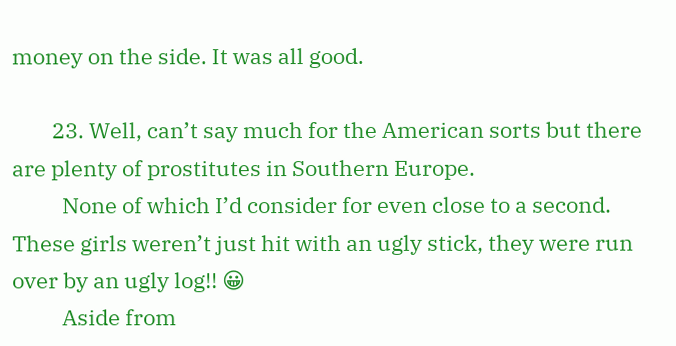money on the side. It was all good.

        23. Well, can’t say much for the American sorts but there are plenty of prostitutes in Southern Europe.
          None of which I’d consider for even close to a second. These girls weren’t just hit with an ugly stick, they were run over by an ugly log!! 😀
          Aside from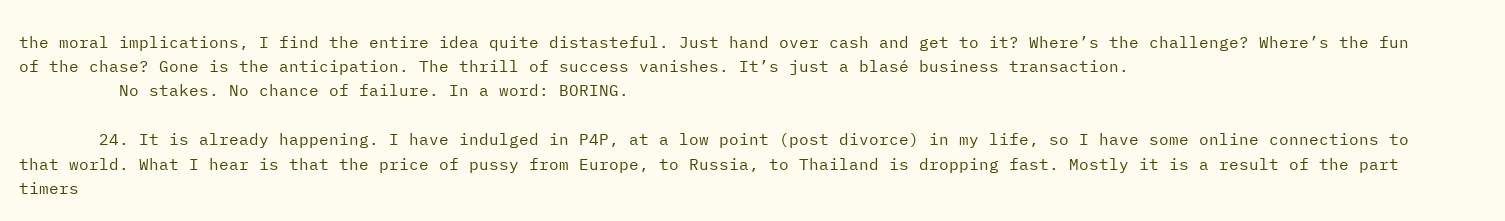the moral implications, I find the entire idea quite distasteful. Just hand over cash and get to it? Where’s the challenge? Where’s the fun of the chase? Gone is the anticipation. The thrill of success vanishes. It’s just a blasé business transaction.
          No stakes. No chance of failure. In a word: BORING.

        24. It is already happening. I have indulged in P4P, at a low point (post divorce) in my life, so I have some online connections to that world. What I hear is that the price of pussy from Europe, to Russia, to Thailand is dropping fast. Mostly it is a result of the part timers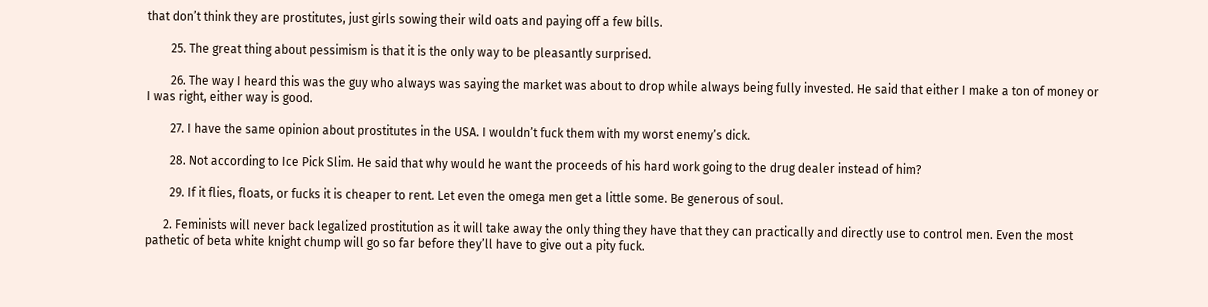that don’t think they are prostitutes, just girls sowing their wild oats and paying off a few bills.

        25. The great thing about pessimism is that it is the only way to be pleasantly surprised.

        26. The way I heard this was the guy who always was saying the market was about to drop while always being fully invested. He said that either I make a ton of money or I was right, either way is good.

        27. I have the same opinion about prostitutes in the USA. I wouldn’t fuck them with my worst enemy’s dick.

        28. Not according to Ice Pick Slim. He said that why would he want the proceeds of his hard work going to the drug dealer instead of him?

        29. If it flies, floats, or fucks it is cheaper to rent. Let even the omega men get a little some. Be generous of soul.

      2. Feminists will never back legalized prostitution as it will take away the only thing they have that they can practically and directly use to control men. Even the most pathetic of beta white knight chump will go so far before they’ll have to give out a pity fuck.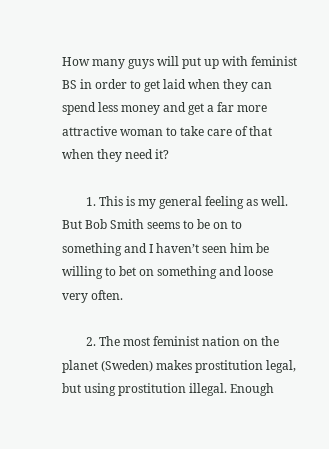How many guys will put up with feminist BS in order to get laid when they can spend less money and get a far more attractive woman to take care of that when they need it?

        1. This is my general feeling as well. But Bob Smith seems to be on to something and I haven’t seen him be willing to bet on something and loose very often.

        2. The most feminist nation on the planet (Sweden) makes prostitution legal, but using prostitution illegal. Enough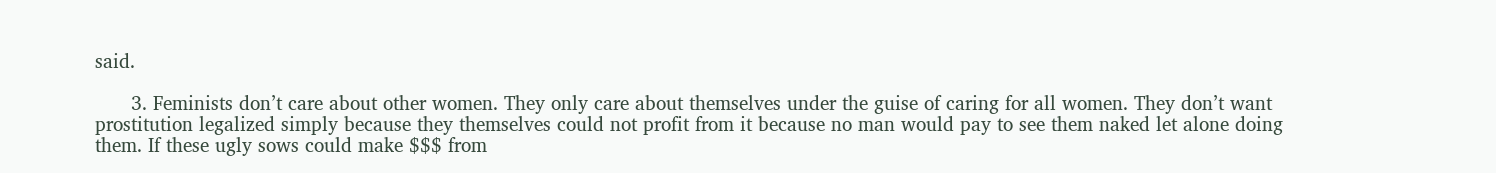said.

      3. Feminists don’t care about other women. They only care about themselves under the guise of caring for all women. They don’t want prostitution legalized simply because they themselves could not profit from it because no man would pay to see them naked let alone doing them. If these ugly sows could make $$$ from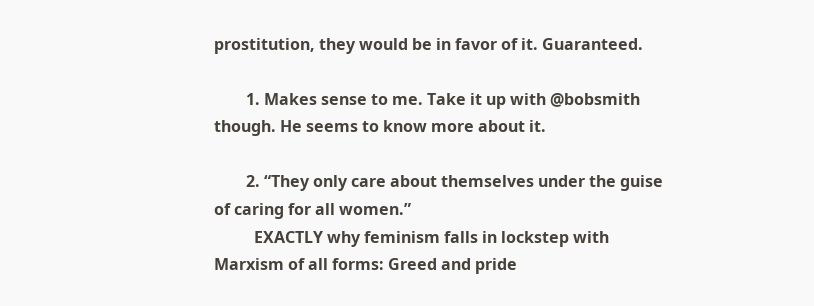prostitution, they would be in favor of it. Guaranteed.

        1. Makes sense to me. Take it up with @bobsmith though. He seems to know more about it.

        2. “They only care about themselves under the guise of caring for all women.”
          EXACTLY why feminism falls in lockstep with Marxism of all forms: Greed and pride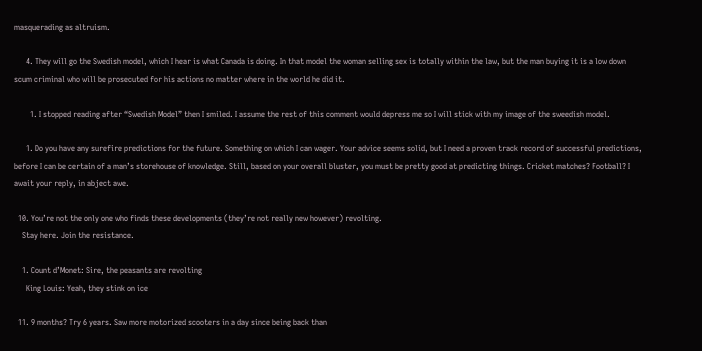masquerading as altruism.

      4. They will go the Swedish model, which I hear is what Canada is doing. In that model the woman selling sex is totally within the law, but the man buying it is a low down scum criminal who will be prosecuted for his actions no matter where in the world he did it.

        1. I stopped reading after “Swedish Model” then I smiled. I assume the rest of this comment would depress me so I will stick with my image of the sweedish model.

      1. Do you have any surefire predictions for the future. Something on which I can wager. Your advice seems solid, but I need a proven track record of successful predictions, before I can be certain of a man’s storehouse of knowledge. Still, based on your overall bluster, you must be pretty good at predicting things. Cricket matches? Football? I await your reply, in abject awe.

  10. You’re not the only one who finds these developments (they’re not really new however) revolting.
    Stay here. Join the resistance.

    1. Count d’Monet: Sire, the peasants are revolting
      King Louis: Yeah, they stink on ice

  11. 9 months? Try 6 years. Saw more motorized scooters in a day since being back than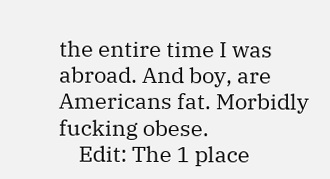the entire time I was abroad. And boy, are Americans fat. Morbidly fucking obese.
    Edit: The 1 place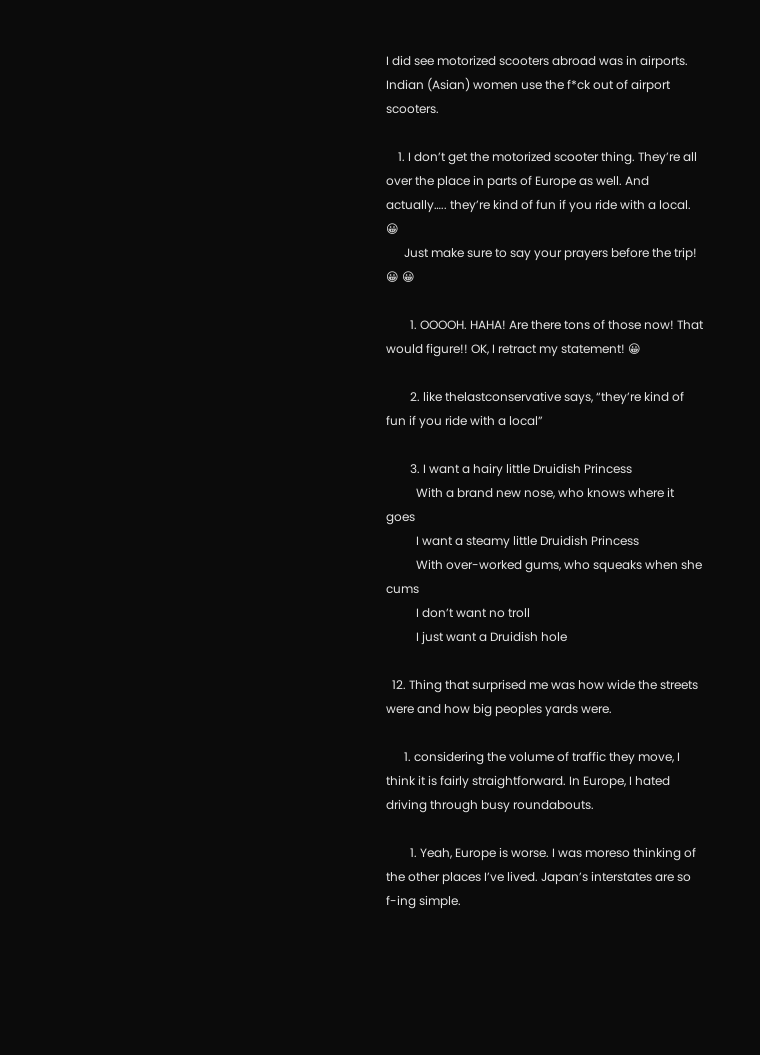I did see motorized scooters abroad was in airports. Indian (Asian) women use the f*ck out of airport scooters.

    1. I don’t get the motorized scooter thing. They’re all over the place in parts of Europe as well. And actually….. they’re kind of fun if you ride with a local. 😀
      Just make sure to say your prayers before the trip! 😀 😀

        1. OOOOH. HAHA! Are there tons of those now! That would figure!! OK, I retract my statement! 😀

        2. like thelastconservative says, “they’re kind of fun if you ride with a local”

        3. I want a hairy little Druidish Princess
          With a brand new nose, who knows where it goes
          I want a steamy little Druidish Princess
          With over-worked gums, who squeaks when she cums
          I don’t want no troll
          I just want a Druidish hole

  12. Thing that surprised me was how wide the streets were and how big peoples yards were.

      1. considering the volume of traffic they move, I think it is fairly straightforward. In Europe, I hated driving through busy roundabouts.

        1. Yeah, Europe is worse. I was moreso thinking of the other places I’ve lived. Japan’s interstates are so f-ing simple.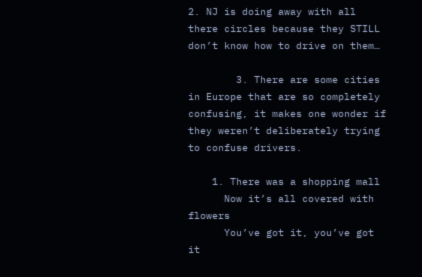2. NJ is doing away with all there circles because they STILL don’t know how to drive on them…

        3. There are some cities in Europe that are so completely confusing, it makes one wonder if they weren’t deliberately trying to confuse drivers.

    1. There was a shopping mall
      Now it’s all covered with flowers
      You’ve got it, you’ve got it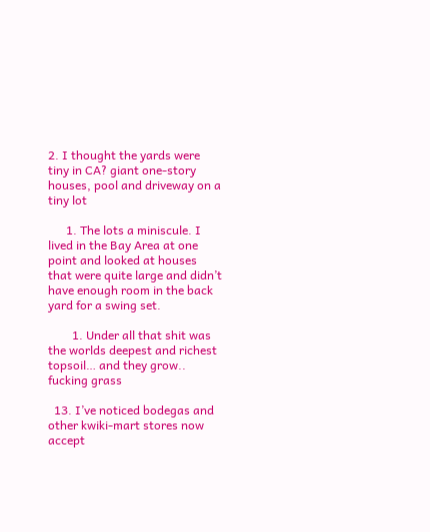2. I thought the yards were tiny in CA? giant one-story houses, pool and driveway on a tiny lot

      1. The lots a miniscule. I lived in the Bay Area at one point and looked at houses that were quite large and didn’t have enough room in the back yard for a swing set.

        1. Under all that shit was the worlds deepest and richest topsoil… and they grow.. fucking grass

  13. I’ve noticed bodegas and other kwiki-mart stores now accept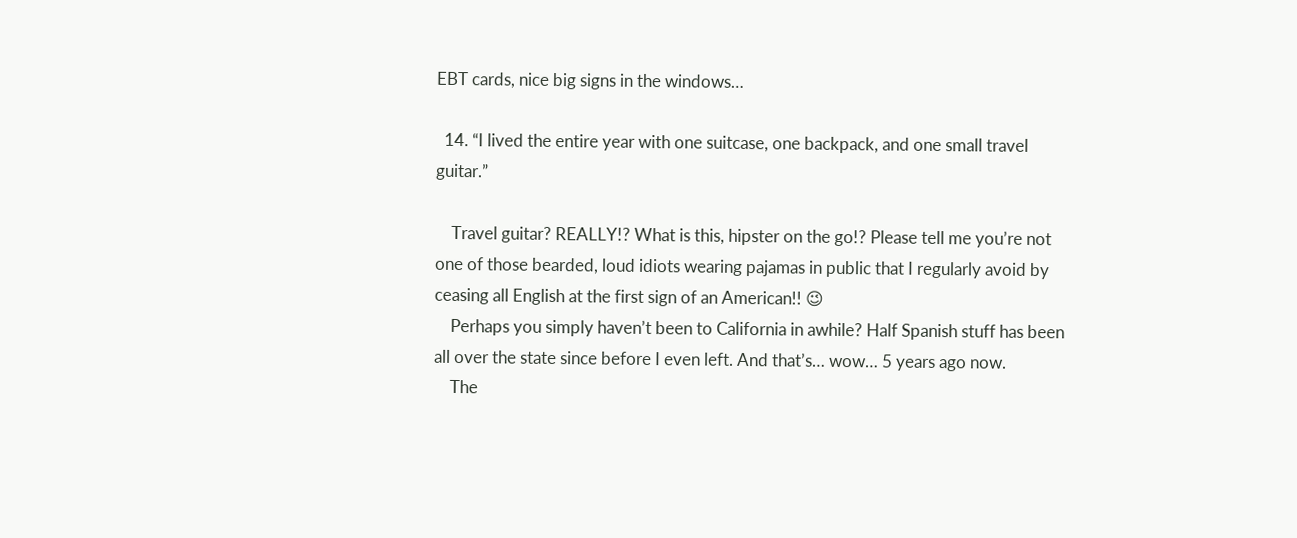EBT cards, nice big signs in the windows…

  14. “I lived the entire year with one suitcase, one backpack, and one small travel guitar.”

    Travel guitar? REALLY!? What is this, hipster on the go!? Please tell me you’re not one of those bearded, loud idiots wearing pajamas in public that I regularly avoid by ceasing all English at the first sign of an American!! 😉
    Perhaps you simply haven’t been to California in awhile? Half Spanish stuff has been all over the state since before I even left. And that’s… wow… 5 years ago now.
    The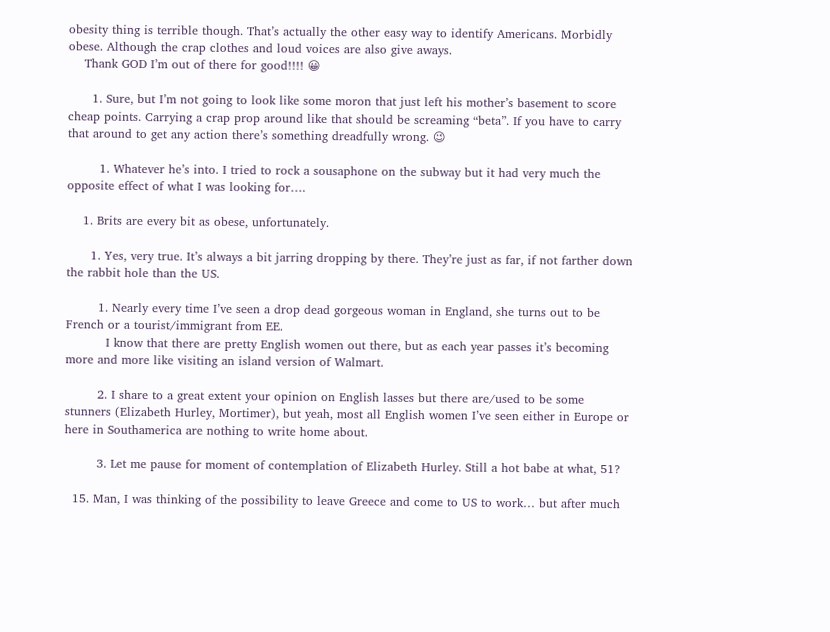obesity thing is terrible though. That’s actually the other easy way to identify Americans. Morbidly obese. Although the crap clothes and loud voices are also give aways.
    Thank GOD I’m out of there for good!!!! 😀

      1. Sure, but I’m not going to look like some moron that just left his mother’s basement to score cheap points. Carrying a crap prop around like that should be screaming “beta”. If you have to carry that around to get any action there’s something dreadfully wrong. 😉

        1. Whatever he’s into. I tried to rock a sousaphone on the subway but it had very much the opposite effect of what I was looking for….

    1. Brits are every bit as obese, unfortunately.

      1. Yes, very true. It’s always a bit jarring dropping by there. They’re just as far, if not farther down the rabbit hole than the US.

        1. Nearly every time I’ve seen a drop dead gorgeous woman in England, she turns out to be French or a tourist/immigrant from EE.
          I know that there are pretty English women out there, but as each year passes it’s becoming more and more like visiting an island version of Walmart.

        2. I share to a great extent your opinion on English lasses but there are/used to be some stunners (Elizabeth Hurley, Mortimer), but yeah, most all English women I’ve seen either in Europe or here in Southamerica are nothing to write home about.

        3. Let me pause for moment of contemplation of Elizabeth Hurley. Still a hot babe at what, 51?

  15. Man, I was thinking of the possibility to leave Greece and come to US to work… but after much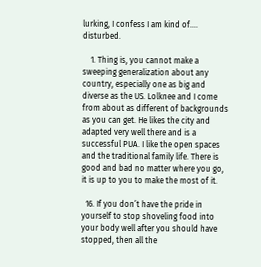lurking, I confess I am kind of…. disturbed.

    1. Thing is, you cannot make a sweeping generalization about any country, especially one as big and diverse as the US. Lolknee and I come from about as different of backgrounds as you can get. He likes the city and adapted very well there and is a successful PUA. I like the open spaces and the traditional family life. There is good and bad no matter where you go, it is up to you to make the most of it.

  16. If you don’t have the pride in yourself to stop shoveling food into your body well after you should have stopped, then all the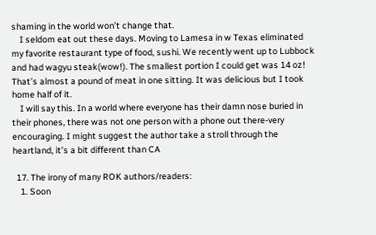shaming in the world won’t change that.
    I seldom eat out these days. Moving to Lamesa in w Texas eliminated my favorite restaurant type of food, sushi. We recently went up to Lubbock and had wagyu steak(wow!). The smallest portion I could get was 14 oz! That’s almost a pound of meat in one sitting. It was delicious but I took home half of it.
    I will say this. In a world where everyone has their damn nose buried in their phones, there was not one person with a phone out there-very encouraging. I might suggest the author take a stroll through the heartland, it’s a bit different than CA

  17. The irony of many ROK authors/readers:
    1. Soon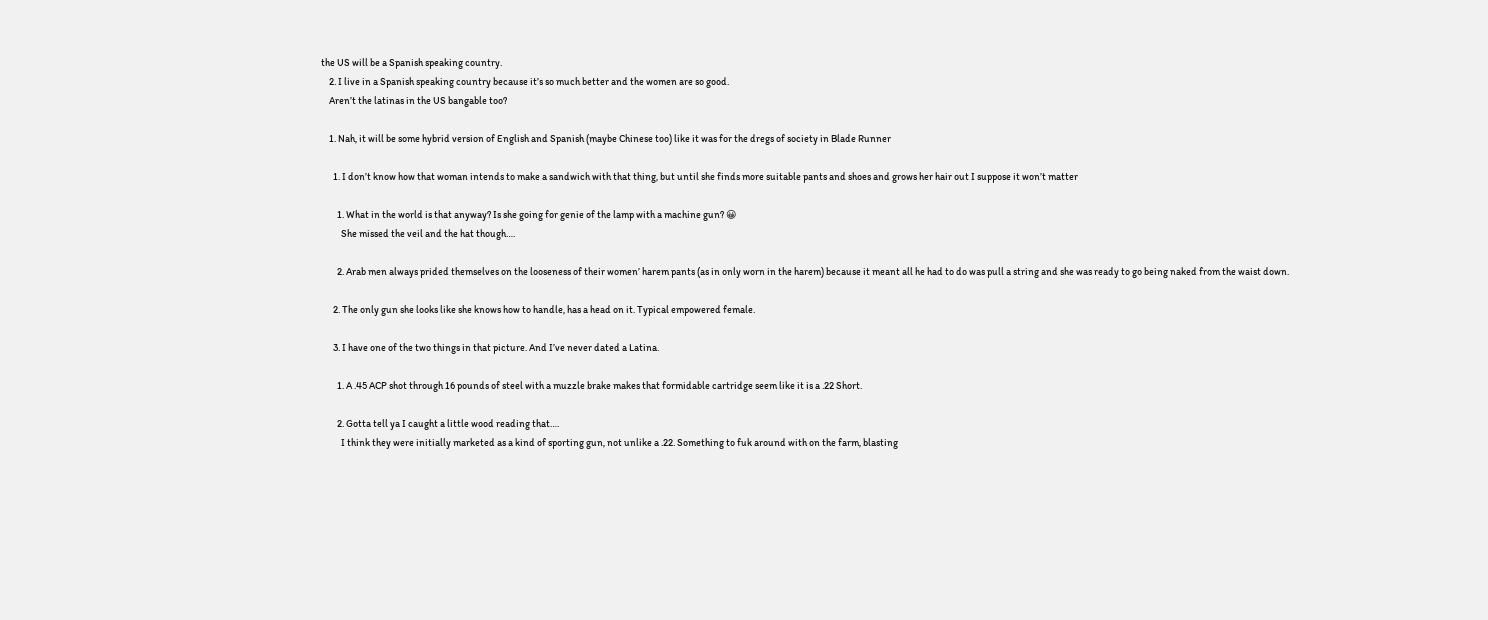the US will be a Spanish speaking country.
    2. I live in a Spanish speaking country because it’s so much better and the women are so good.
    Aren’t the latinas in the US bangable too?

    1. Nah, it will be some hybrid version of English and Spanish (maybe Chinese too) like it was for the dregs of society in Blade Runner

      1. I don’t know how that woman intends to make a sandwich with that thing, but until she finds more suitable pants and shoes and grows her hair out I suppose it won’t matter

        1. What in the world is that anyway? Is she going for genie of the lamp with a machine gun? 😀
          She missed the veil and the hat though….

        2. Arab men always prided themselves on the looseness of their women’ harem pants (as in only worn in the harem) because it meant all he had to do was pull a string and she was ready to go being naked from the waist down.

      2. The only gun she looks like she knows how to handle, has a head on it. Typical empowered female.

      3. I have one of the two things in that picture. And I’ve never dated a Latina.

        1. A .45 ACP shot through 16 pounds of steel with a muzzle brake makes that formidable cartridge seem like it is a .22 Short.

        2. Gotta tell ya I caught a little wood reading that….
          I think they were initially marketed as a kind of sporting gun, not unlike a .22. Something to fuk around with on the farm, blasting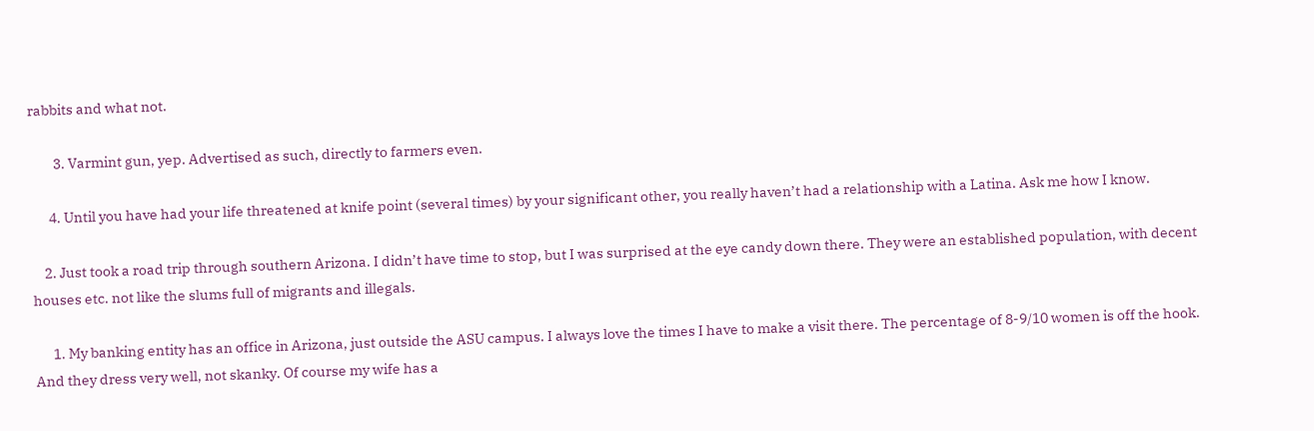rabbits and what not.

        3. Varmint gun, yep. Advertised as such, directly to farmers even.

      4. Until you have had your life threatened at knife point (several times) by your significant other, you really haven’t had a relationship with a Latina. Ask me how I know.

    2. Just took a road trip through southern Arizona. I didn’t have time to stop, but I was surprised at the eye candy down there. They were an established population, with decent houses etc. not like the slums full of migrants and illegals.

      1. My banking entity has an office in Arizona, just outside the ASU campus. I always love the times I have to make a visit there. The percentage of 8-9/10 women is off the hook. And they dress very well, not skanky. Of course my wife has a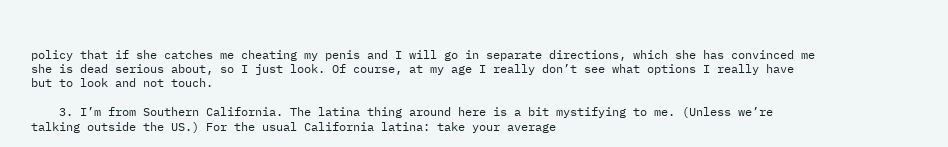policy that if she catches me cheating my penis and I will go in separate directions, which she has convinced me she is dead serious about, so I just look. Of course, at my age I really don’t see what options I really have but to look and not touch.

    3. I’m from Southern California. The latina thing around here is a bit mystifying to me. (Unless we’re talking outside the US.) For the usual California latina: take your average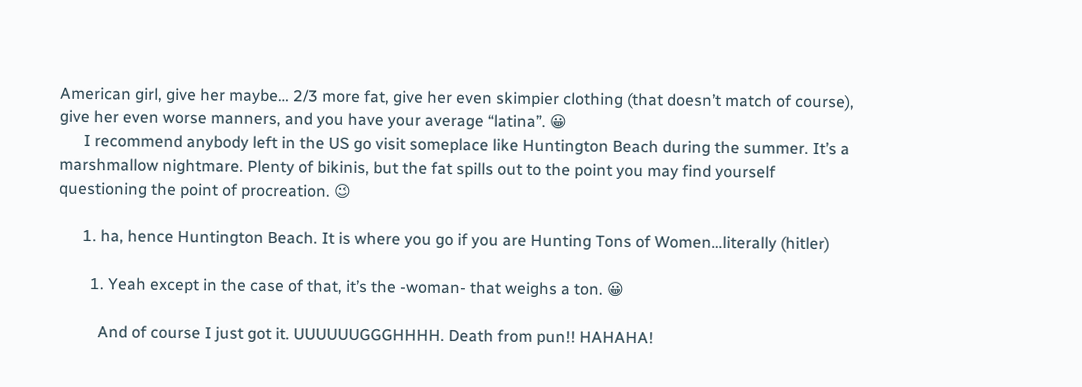American girl, give her maybe… 2/3 more fat, give her even skimpier clothing (that doesn’t match of course), give her even worse manners, and you have your average “latina”. 😀
      I recommend anybody left in the US go visit someplace like Huntington Beach during the summer. It’s a marshmallow nightmare. Plenty of bikinis, but the fat spills out to the point you may find yourself questioning the point of procreation. 😉

      1. ha, hence Huntington Beach. It is where you go if you are Hunting Tons of Women…literally (hitler)

        1. Yeah except in the case of that, it’s the -woman- that weighs a ton. 😀

          And of course I just got it. UUUUUUGGGHHHH. Death from pun!! HAHAHA!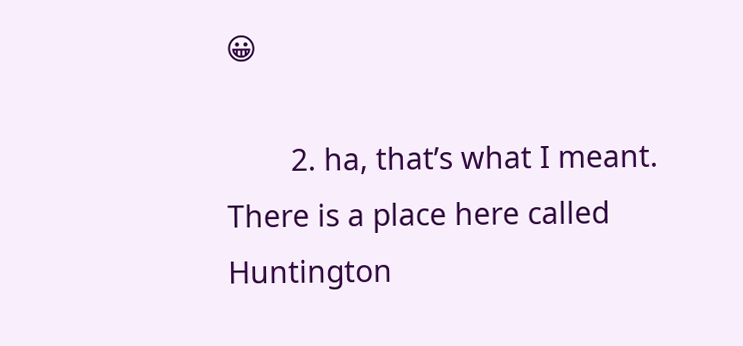😀

        2. ha, that’s what I meant. There is a place here called Huntington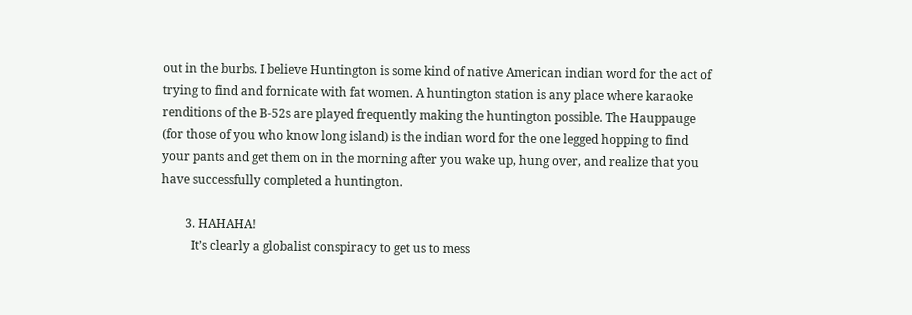out in the burbs. I believe Huntington is some kind of native American indian word for the act of trying to find and fornicate with fat women. A huntington station is any place where karaoke renditions of the B-52s are played frequently making the huntington possible. The Hauppauge (for those of you who know long island) is the indian word for the one legged hopping to find your pants and get them on in the morning after you wake up, hung over, and realize that you have successfully completed a huntington.

        3. HAHAHA!
          It’s clearly a globalist conspiracy to get us to mess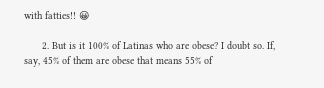with fatties!! 😀

      2. But is it 100% of Latinas who are obese? I doubt so. If, say, 45% of them are obese that means 55% of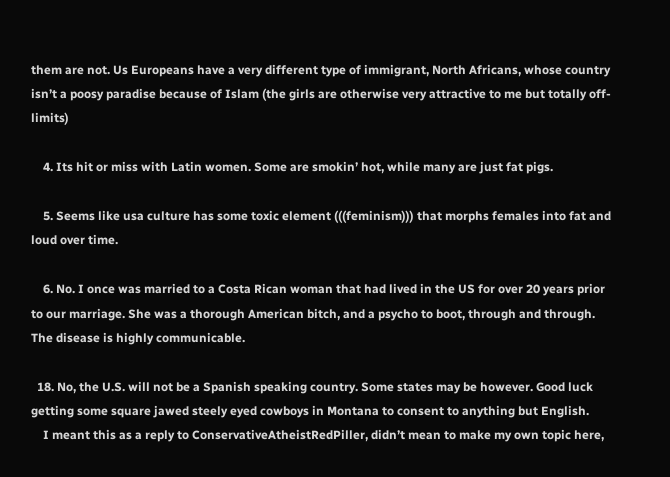them are not. Us Europeans have a very different type of immigrant, North Africans, whose country isn’t a poosy paradise because of Islam (the girls are otherwise very attractive to me but totally off-limits)

    4. Its hit or miss with Latin women. Some are smokin’ hot, while many are just fat pigs.

    5. Seems like usa culture has some toxic element (((feminism))) that morphs females into fat and loud over time.

    6. No. I once was married to a Costa Rican woman that had lived in the US for over 20 years prior to our marriage. She was a thorough American bitch, and a psycho to boot, through and through. The disease is highly communicable.

  18. No, the U.S. will not be a Spanish speaking country. Some states may be however. Good luck getting some square jawed steely eyed cowboys in Montana to consent to anything but English.
    I meant this as a reply to ConservativeAtheistRedPiller, didn’t mean to make my own topic here,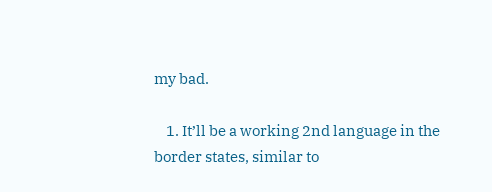my bad.

    1. It’ll be a working 2nd language in the border states, similar to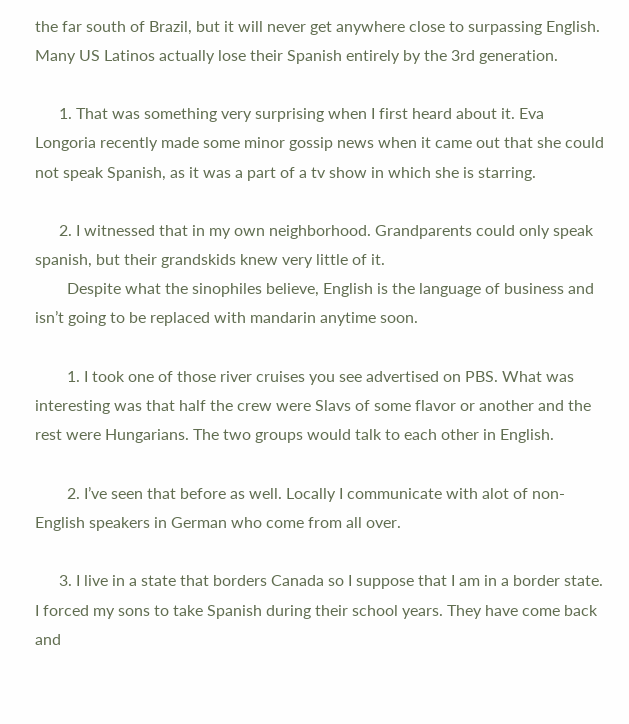the far south of Brazil, but it will never get anywhere close to surpassing English. Many US Latinos actually lose their Spanish entirely by the 3rd generation.

      1. That was something very surprising when I first heard about it. Eva Longoria recently made some minor gossip news when it came out that she could not speak Spanish, as it was a part of a tv show in which she is starring.

      2. I witnessed that in my own neighborhood. Grandparents could only speak spanish, but their grandskids knew very little of it.
        Despite what the sinophiles believe, English is the language of business and isn’t going to be replaced with mandarin anytime soon.

        1. I took one of those river cruises you see advertised on PBS. What was interesting was that half the crew were Slavs of some flavor or another and the rest were Hungarians. The two groups would talk to each other in English.

        2. I’ve seen that before as well. Locally I communicate with alot of non-English speakers in German who come from all over.

      3. I live in a state that borders Canada so I suppose that I am in a border state. I forced my sons to take Spanish during their school years. They have come back and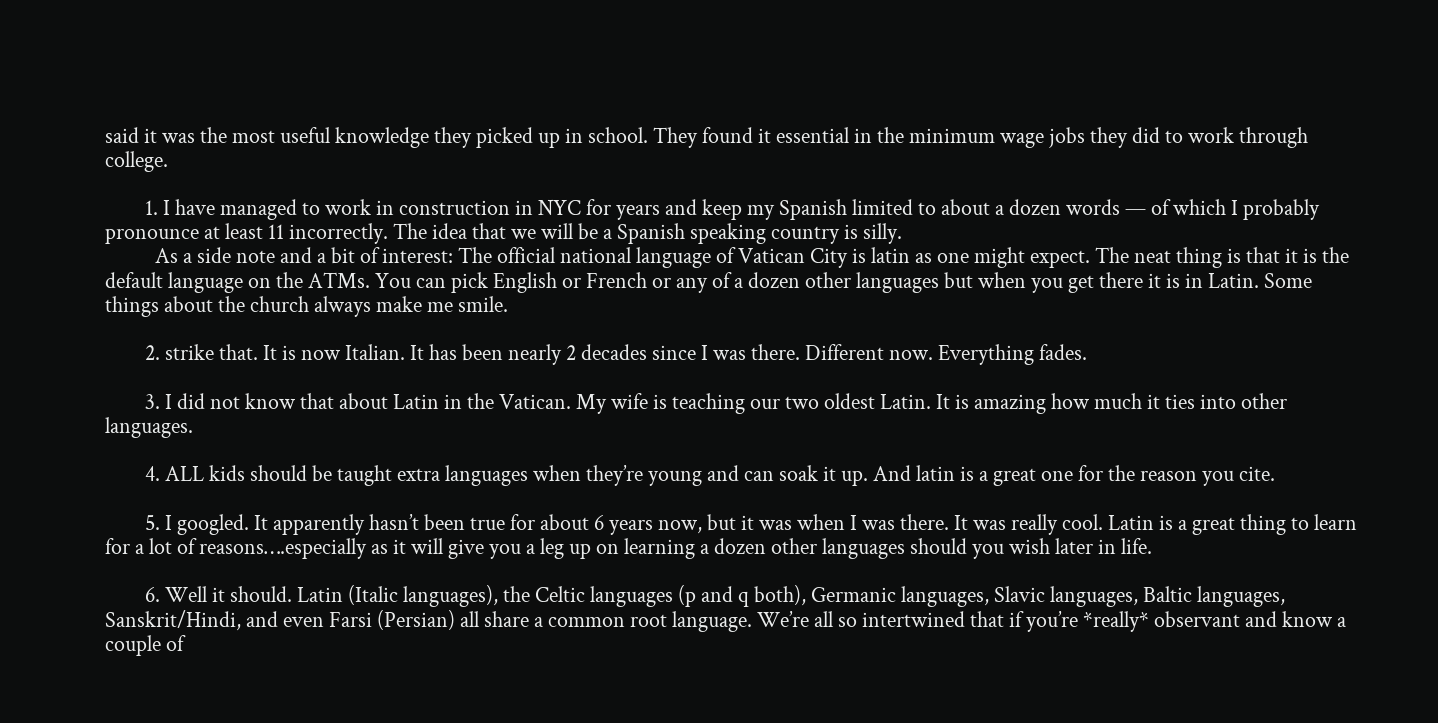said it was the most useful knowledge they picked up in school. They found it essential in the minimum wage jobs they did to work through college.

        1. I have managed to work in construction in NYC for years and keep my Spanish limited to about a dozen words — of which I probably pronounce at least 11 incorrectly. The idea that we will be a Spanish speaking country is silly.
          As a side note and a bit of interest: The official national language of Vatican City is latin as one might expect. The neat thing is that it is the default language on the ATMs. You can pick English or French or any of a dozen other languages but when you get there it is in Latin. Some things about the church always make me smile.

        2. strike that. It is now Italian. It has been nearly 2 decades since I was there. Different now. Everything fades.

        3. I did not know that about Latin in the Vatican. My wife is teaching our two oldest Latin. It is amazing how much it ties into other languages.

        4. ALL kids should be taught extra languages when they’re young and can soak it up. And latin is a great one for the reason you cite.

        5. I googled. It apparently hasn’t been true for about 6 years now, but it was when I was there. It was really cool. Latin is a great thing to learn for a lot of reasons….especially as it will give you a leg up on learning a dozen other languages should you wish later in life.

        6. Well it should. Latin (Italic languages), the Celtic languages (p and q both), Germanic languages, Slavic languages, Baltic languages, Sanskrit/Hindi, and even Farsi (Persian) all share a common root language. We’re all so intertwined that if you’re *really* observant and know a couple of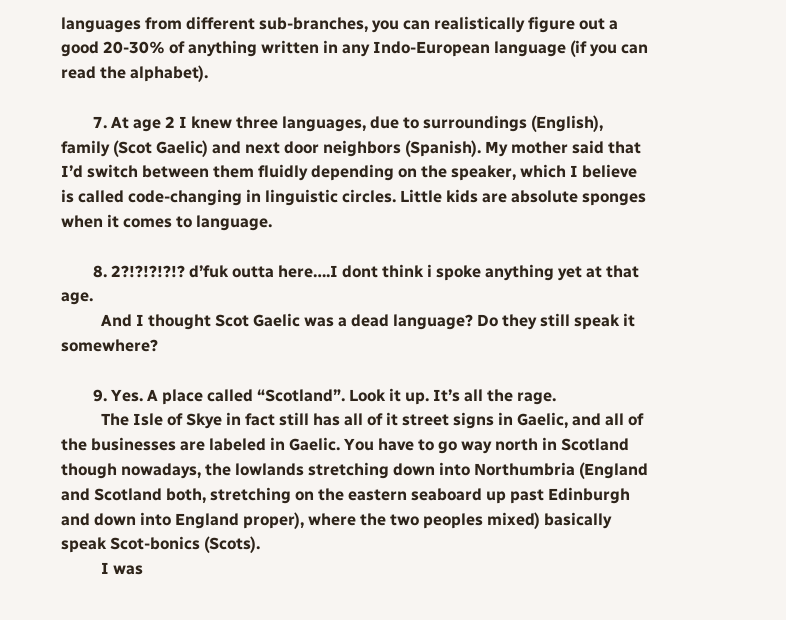languages from different sub-branches, you can realistically figure out a good 20-30% of anything written in any Indo-European language (if you can read the alphabet).

        7. At age 2 I knew three languages, due to surroundings (English), family (Scot Gaelic) and next door neighbors (Spanish). My mother said that I’d switch between them fluidly depending on the speaker, which I believe is called code-changing in linguistic circles. Little kids are absolute sponges when it comes to language.

        8. 2?!?!?!?!? d’fuk outta here….I dont think i spoke anything yet at that age.
          And I thought Scot Gaelic was a dead language? Do they still speak it somewhere?

        9. Yes. A place called “Scotland”. Look it up. It’s all the rage.
          The Isle of Skye in fact still has all of it street signs in Gaelic, and all of the businesses are labeled in Gaelic. You have to go way north in Scotland though nowadays, the lowlands stretching down into Northumbria (England and Scotland both, stretching on the eastern seaboard up past Edinburgh and down into England proper), where the two peoples mixed) basically speak Scot-bonics (Scots).
          I was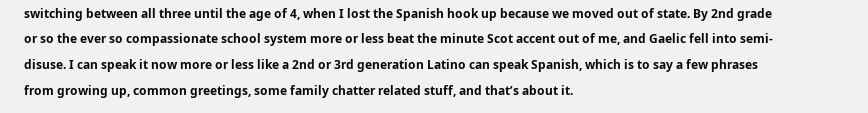switching between all three until the age of 4, when I lost the Spanish hook up because we moved out of state. By 2nd grade or so the ever so compassionate school system more or less beat the minute Scot accent out of me, and Gaelic fell into semi-disuse. I can speak it now more or less like a 2nd or 3rd generation Latino can speak Spanish, which is to say a few phrases from growing up, common greetings, some family chatter related stuff, and that’s about it.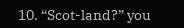10. “Scot-land?” you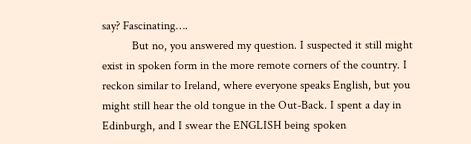say? Fascinating….
          But no, you answered my question. I suspected it still might exist in spoken form in the more remote corners of the country. I reckon similar to Ireland, where everyone speaks English, but you might still hear the old tongue in the Out-Back. I spent a day in Edinburgh, and I swear the ENGLISH being spoken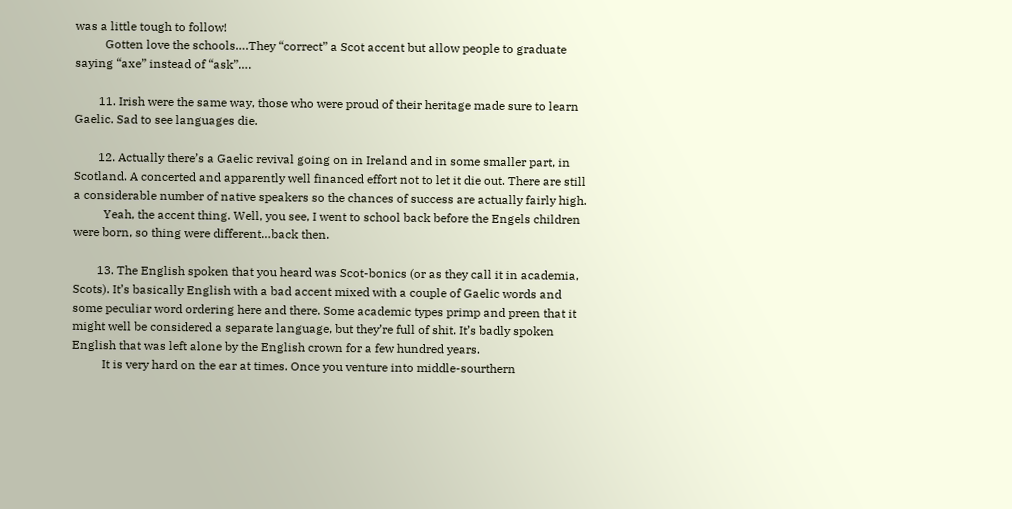was a little tough to follow!
          Gotten love the schools….They “correct” a Scot accent but allow people to graduate saying “axe” instead of “ask”….

        11. Irish were the same way, those who were proud of their heritage made sure to learn Gaelic. Sad to see languages die.

        12. Actually there’s a Gaelic revival going on in Ireland and in some smaller part, in Scotland. A concerted and apparently well financed effort not to let it die out. There are still a considerable number of native speakers so the chances of success are actually fairly high.
          Yeah, the accent thing. Well, you see, I went to school back before the Engels children were born, so thing were different…back then.

        13. The English spoken that you heard was Scot-bonics (or as they call it in academia, Scots). It’s basically English with a bad accent mixed with a couple of Gaelic words and some peculiar word ordering here and there. Some academic types primp and preen that it might well be considered a separate language, but they’re full of shit. It’s badly spoken English that was left alone by the English crown for a few hundred years.
          It is very hard on the ear at times. Once you venture into middle-sourthern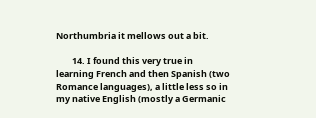Northumbria it mellows out a bit.

        14. I found this very true in learning French and then Spanish (two Romance languages), a little less so in my native English (mostly a Germanic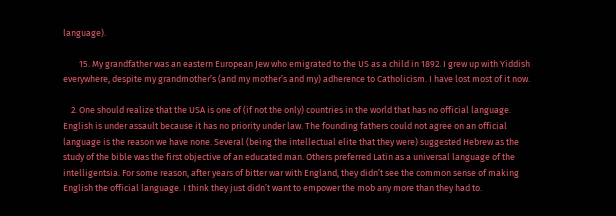language).

        15. My grandfather was an eastern European Jew who emigrated to the US as a child in 1892. I grew up with Yiddish everywhere, despite my grandmother’s (and my mother’s and my) adherence to Catholicism. I have lost most of it now.

    2. One should realize that the USA is one of (if not the only) countries in the world that has no official language. English is under assault because it has no priority under law. The founding fathers could not agree on an official language is the reason we have none. Several (being the intellectual elite that they were) suggested Hebrew as the study of the bible was the first objective of an educated man. Others preferred Latin as a universal language of the intelligentsia. For some reason, after years of bitter war with England, they didn’t see the common sense of making English the official language. I think they just didn’t want to empower the mob any more than they had to.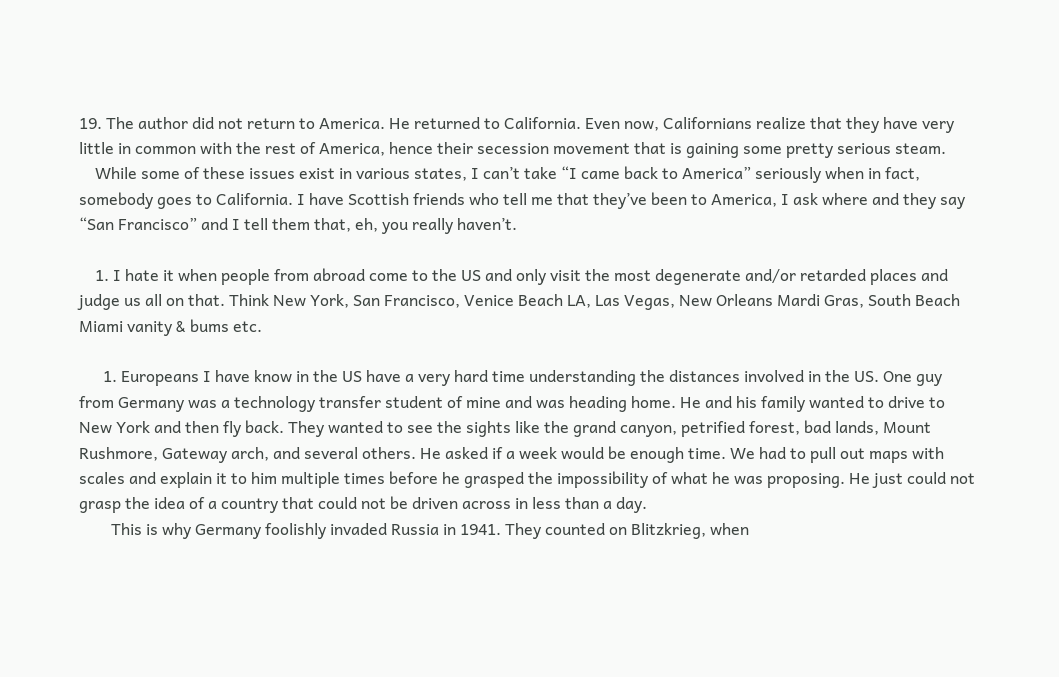19. The author did not return to America. He returned to California. Even now, Californians realize that they have very little in common with the rest of America, hence their secession movement that is gaining some pretty serious steam.
    While some of these issues exist in various states, I can’t take “I came back to America” seriously when in fact, somebody goes to California. I have Scottish friends who tell me that they’ve been to America, I ask where and they say “San Francisco” and I tell them that, eh, you really haven’t.

    1. I hate it when people from abroad come to the US and only visit the most degenerate and/or retarded places and judge us all on that. Think New York, San Francisco, Venice Beach LA, Las Vegas, New Orleans Mardi Gras, South Beach Miami vanity & bums etc.

      1. Europeans I have know in the US have a very hard time understanding the distances involved in the US. One guy from Germany was a technology transfer student of mine and was heading home. He and his family wanted to drive to New York and then fly back. They wanted to see the sights like the grand canyon, petrified forest, bad lands, Mount Rushmore, Gateway arch, and several others. He asked if a week would be enough time. We had to pull out maps with scales and explain it to him multiple times before he grasped the impossibility of what he was proposing. He just could not grasp the idea of a country that could not be driven across in less than a day.
        This is why Germany foolishly invaded Russia in 1941. They counted on Blitzkrieg, when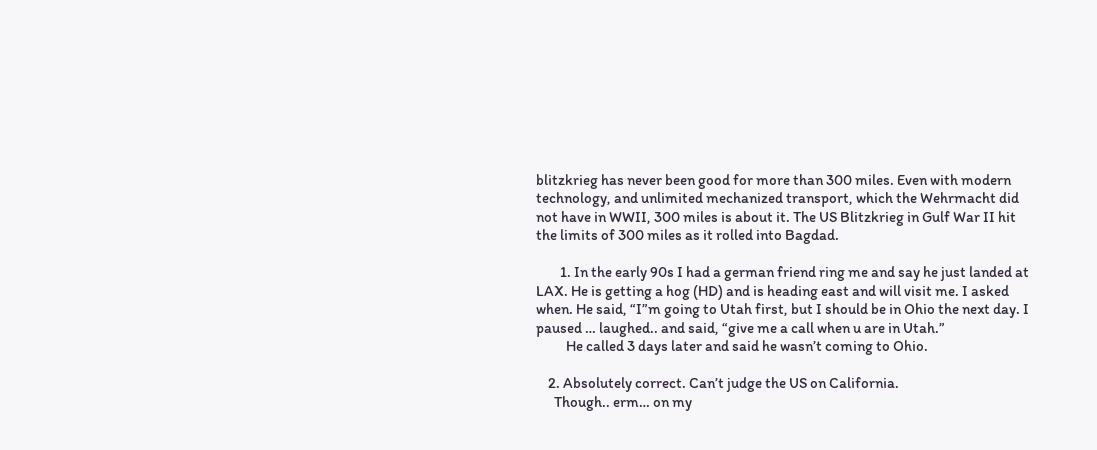blitzkrieg has never been good for more than 300 miles. Even with modern technology, and unlimited mechanized transport, which the Wehrmacht did not have in WWII, 300 miles is about it. The US Blitzkrieg in Gulf War II hit the limits of 300 miles as it rolled into Bagdad.

        1. In the early 90s I had a german friend ring me and say he just landed at LAX. He is getting a hog (HD) and is heading east and will visit me. I asked when. He said, “I”m going to Utah first, but I should be in Ohio the next day. I paused … laughed.. and said, “give me a call when u are in Utah.”
          He called 3 days later and said he wasn’t coming to Ohio.

    2. Absolutely correct. Can’t judge the US on California.
      Though.. erm… on my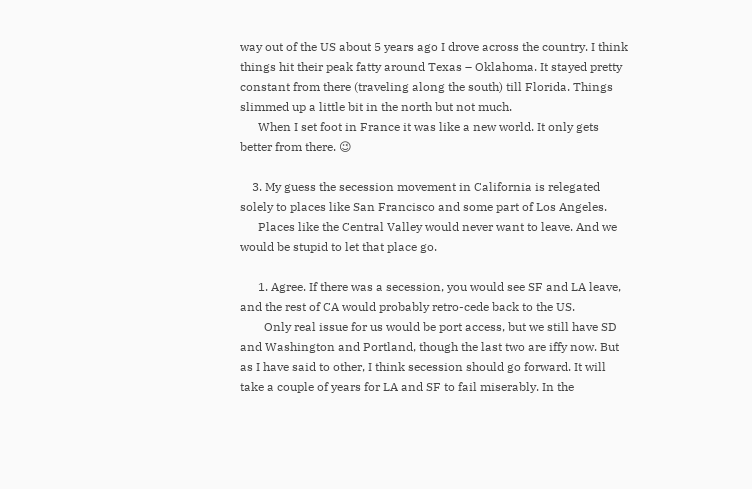way out of the US about 5 years ago I drove across the country. I think things hit their peak fatty around Texas – Oklahoma. It stayed pretty constant from there (traveling along the south) till Florida. Things slimmed up a little bit in the north but not much.
      When I set foot in France it was like a new world. It only gets better from there. 😉

    3. My guess the secession movement in California is relegated solely to places like San Francisco and some part of Los Angeles.
      Places like the Central Valley would never want to leave. And we would be stupid to let that place go.

      1. Agree. If there was a secession, you would see SF and LA leave, and the rest of CA would probably retro-cede back to the US.
        Only real issue for us would be port access, but we still have SD and Washington and Portland, though the last two are iffy now. But as I have said to other, I think secession should go forward. It will take a couple of years for LA and SF to fail miserably. In the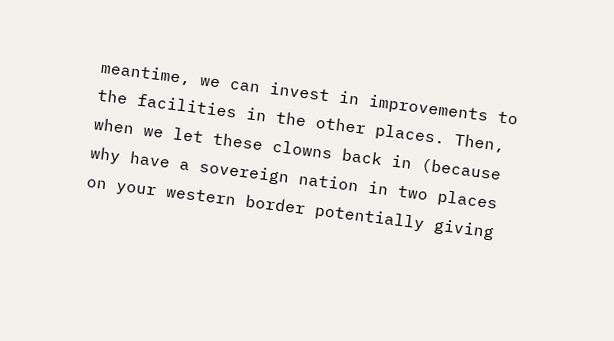meantime, we can invest in improvements to the facilities in the other places. Then, when we let these clowns back in (because why have a sovereign nation in two places on your western border potentially giving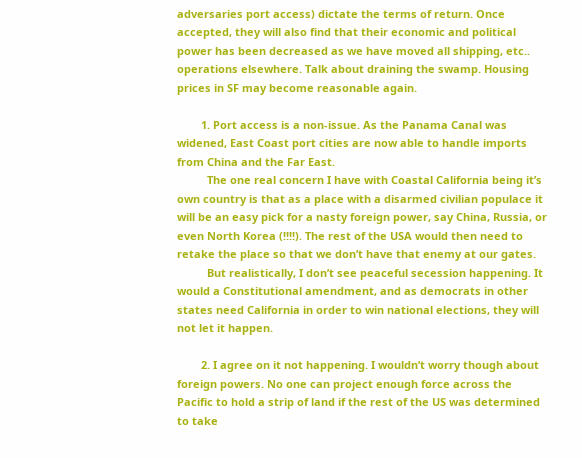adversaries port access) dictate the terms of return. Once accepted, they will also find that their economic and political power has been decreased as we have moved all shipping, etc.. operations elsewhere. Talk about draining the swamp. Housing prices in SF may become reasonable again.

        1. Port access is a non-issue. As the Panama Canal was widened, East Coast port cities are now able to handle imports from China and the Far East.
          The one real concern I have with Coastal California being it’s own country is that as a place with a disarmed civilian populace it will be an easy pick for a nasty foreign power, say China, Russia, or even North Korea (!!!!). The rest of the USA would then need to retake the place so that we don’t have that enemy at our gates.
          But realistically, I don’t see peaceful secession happening. It would a Constitutional amendment, and as democrats in other states need California in order to win national elections, they will not let it happen.

        2. I agree on it not happening. I wouldn’t worry though about foreign powers. No one can project enough force across the Pacific to hold a strip of land if the rest of the US was determined to take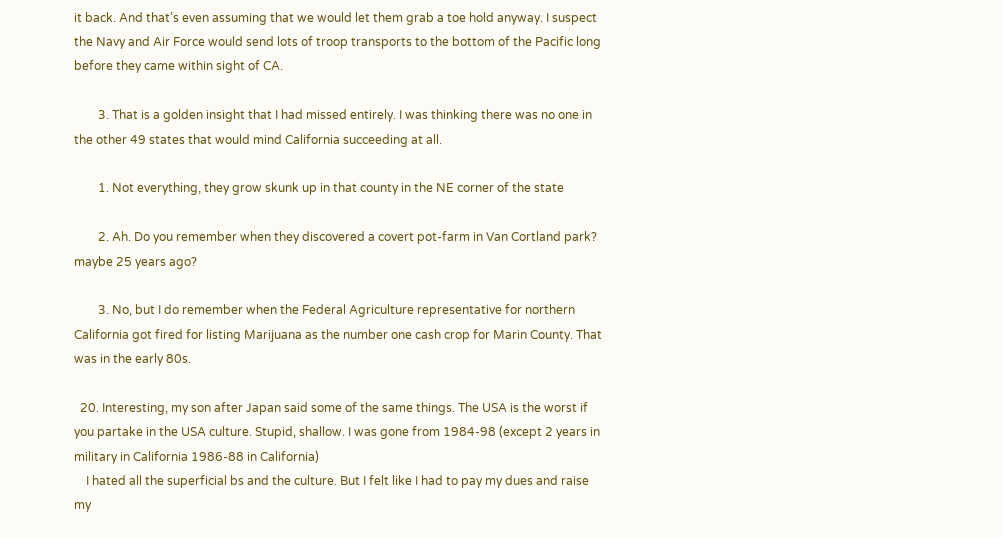it back. And that’s even assuming that we would let them grab a toe hold anyway. I suspect the Navy and Air Force would send lots of troop transports to the bottom of the Pacific long before they came within sight of CA.

        3. That is a golden insight that I had missed entirely. I was thinking there was no one in the other 49 states that would mind California succeeding at all.

        1. Not everything, they grow skunk up in that county in the NE corner of the state

        2. Ah. Do you remember when they discovered a covert pot-farm in Van Cortland park? maybe 25 years ago?

        3. No, but I do remember when the Federal Agriculture representative for northern California got fired for listing Marijuana as the number one cash crop for Marin County. That was in the early 80s.

  20. Interesting, my son after Japan said some of the same things. The USA is the worst if you partake in the USA culture. Stupid, shallow. I was gone from 1984-98 (except 2 years in military in California 1986-88 in California)
    I hated all the superficial bs and the culture. But I felt like I had to pay my dues and raise my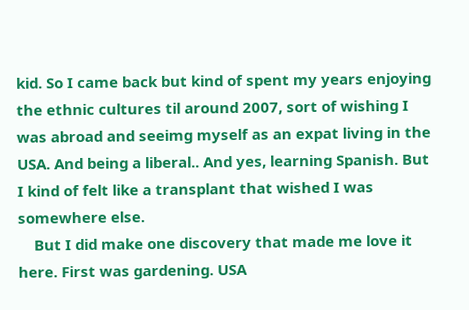kid. So I came back but kind of spent my years enjoying the ethnic cultures til around 2007, sort of wishing I was abroad and seeimg myself as an expat living in the USA. And being a liberal.. And yes, learning Spanish. But I kind of felt like a transplant that wished I was somewhere else.
    But I did make one discovery that made me love it here. First was gardening. USA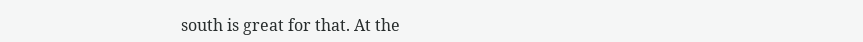south is great for that. At the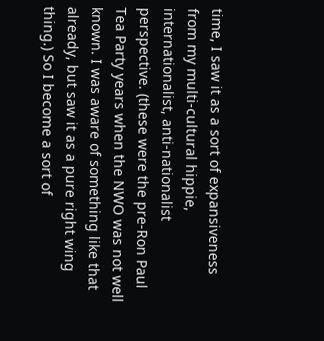time, I saw it as a sort of expansiveness from my multi-cultural hippie, internationalist, anti-nationalist perspective. (these were the pre-Ron Paul Tea Party years when the NWO was not well known. I was aware of something like that already, but saw it as a pure right wing thing.) So I become a sort of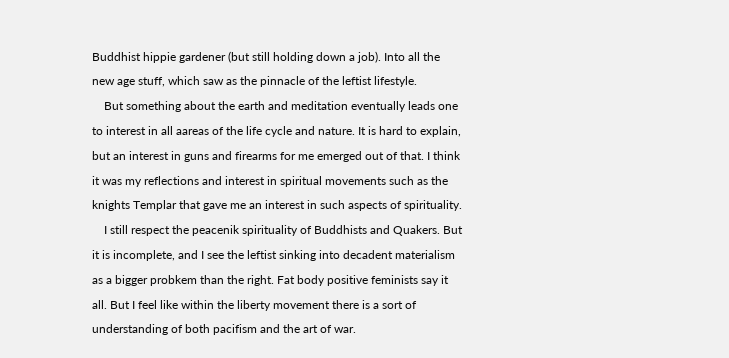Buddhist hippie gardener (but still holding down a job). Into all the new age stuff, which saw as the pinnacle of the leftist lifestyle.
    But something about the earth and meditation eventually leads one to interest in all aareas of the life cycle and nature. It is hard to explain, but an interest in guns and firearms for me emerged out of that. I think it was my reflections and interest in spiritual movements such as the knights Templar that gave me an interest in such aspects of spirituality.
    I still respect the peacenik spirituality of Buddhists and Quakers. But it is incomplete, and I see the leftist sinking into decadent materialism as a bigger probkem than the right. Fat body positive feminists say it all. But I feel like within the liberty movement there is a sort of understanding of both pacifism and the art of war.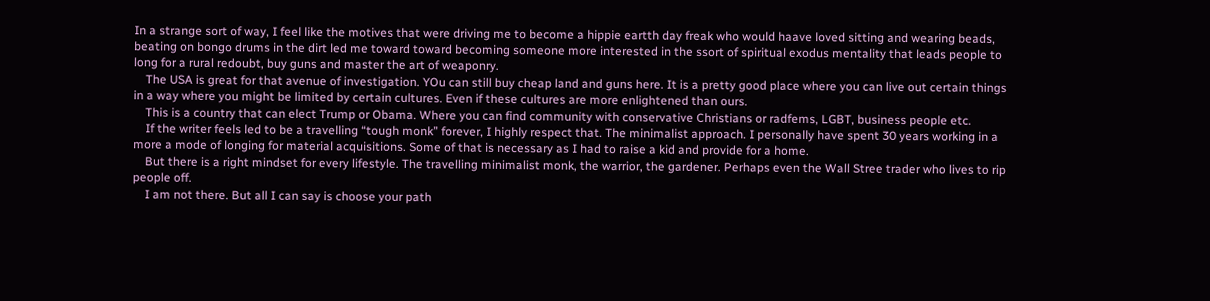In a strange sort of way, I feel like the motives that were driving me to become a hippie eartth day freak who would haave loved sitting and wearing beads, beating on bongo drums in the dirt led me toward toward becoming someone more interested in the ssort of spiritual exodus mentality that leads people to long for a rural redoubt, buy guns and master the art of weaponry.
    The USA is great for that avenue of investigation. YOu can still buy cheap land and guns here. It is a pretty good place where you can live out certain things in a way where you might be limited by certain cultures. Even if these cultures are more enlightened than ours.
    This is a country that can elect Trump or Obama. Where you can find community with conservative Christians or radfems, LGBT, business people etc.
    If the writer feels led to be a travelling “tough monk” forever, I highly respect that. The minimalist approach. I personally have spent 30 years working in a more a mode of longing for material acquisitions. Some of that is necessary as I had to raise a kid and provide for a home.
    But there is a right mindset for every lifestyle. The travelling minimalist monk, the warrior, the gardener. Perhaps even the Wall Stree trader who lives to rip people off.
    I am not there. But all I can say is choose your path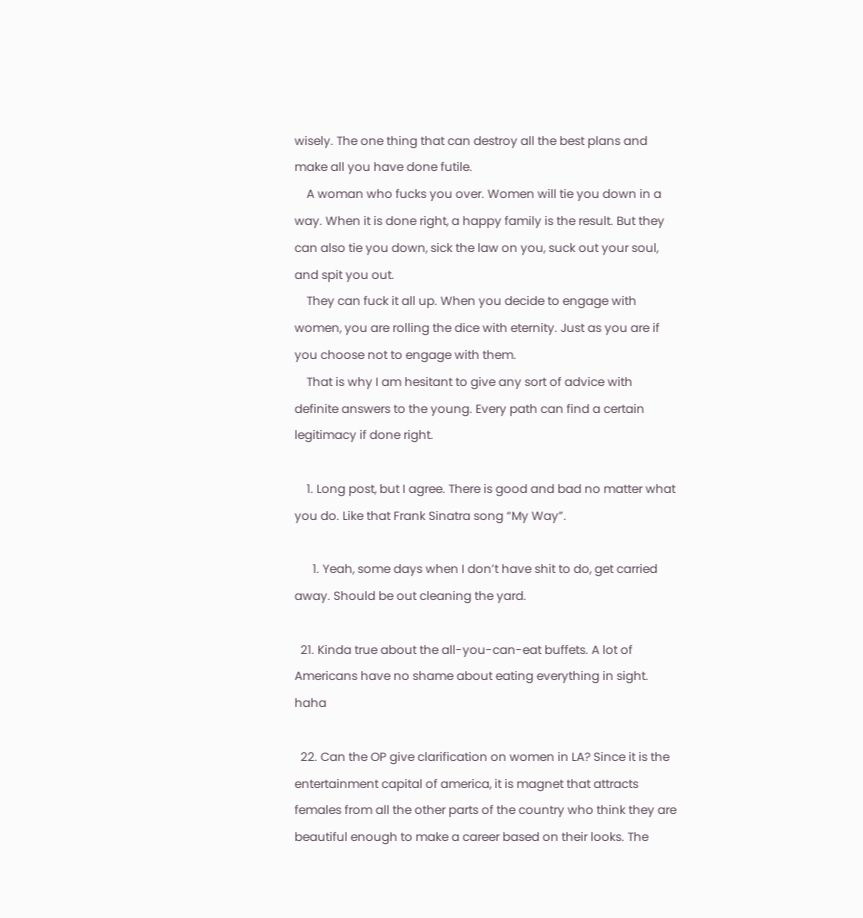wisely. The one thing that can destroy all the best plans and make all you have done futile.
    A woman who fucks you over. Women will tie you down in a way. When it is done right, a happy family is the result. But they can also tie you down, sick the law on you, suck out your soul, and spit you out.
    They can fuck it all up. When you decide to engage with women, you are rolling the dice with eternity. Just as you are if you choose not to engage with them.
    That is why I am hesitant to give any sort of advice with definite answers to the young. Every path can find a certain legitimacy if done right.

    1. Long post, but I agree. There is good and bad no matter what you do. Like that Frank Sinatra song “My Way”.

      1. Yeah, some days when I don’t have shit to do, get carried away. Should be out cleaning the yard.

  21. Kinda true about the all-you-can-eat buffets. A lot of Americans have no shame about eating everything in sight. haha

  22. Can the OP give clarification on women in LA? Since it is the entertainment capital of america, it is magnet that attracts females from all the other parts of the country who think they are beautiful enough to make a career based on their looks. The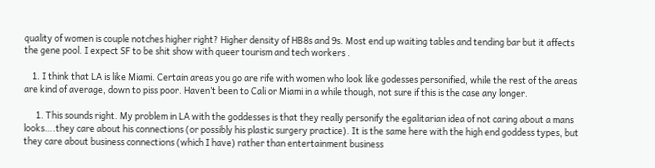quality of women is couple notches higher right? Higher density of HB8s and 9s. Most end up waiting tables and tending bar but it affects the gene pool. I expect SF to be shit show with queer tourism and tech workers .

    1. I think that LA is like Miami. Certain areas you go are rife with women who look like godesses personified, while the rest of the areas are kind of average, down to piss poor. Haven’t been to Cali or Miami in a while though, not sure if this is the case any longer.

      1. This sounds right. My problem in LA with the goddesses is that they really personify the egalitarian idea of not caring about a mans looks….they care about his connections (or possibly his plastic surgery practice). It is the same here with the high end goddess types, but they care about business connections (which I have) rather than entertainment business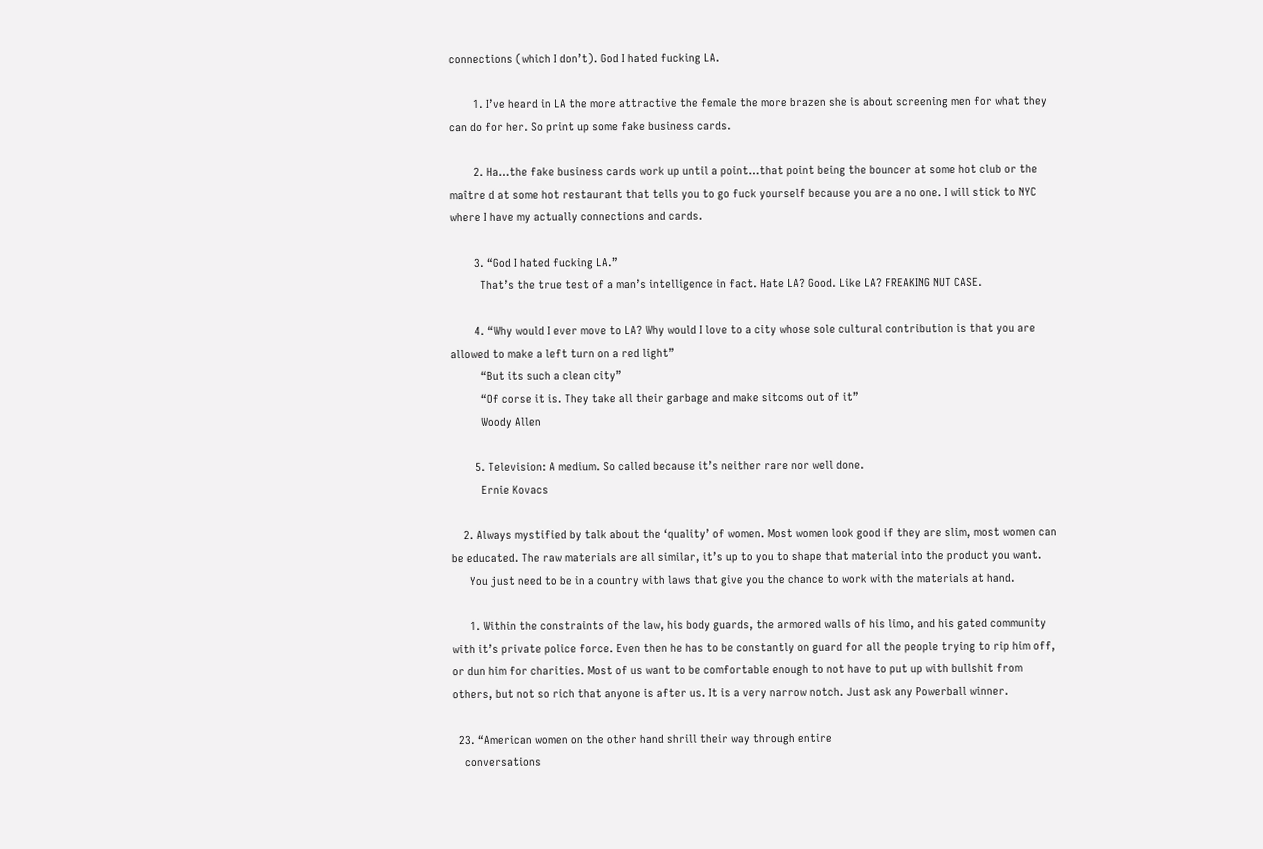connections (which I don’t). God I hated fucking LA.

        1. I’ve heard in LA the more attractive the female the more brazen she is about screening men for what they can do for her. So print up some fake business cards.

        2. Ha…the fake business cards work up until a point…that point being the bouncer at some hot club or the maître d at some hot restaurant that tells you to go fuck yourself because you are a no one. I will stick to NYC where I have my actually connections and cards.

        3. “God I hated fucking LA.”
          That’s the true test of a man’s intelligence in fact. Hate LA? Good. Like LA? FREAKING NUT CASE.

        4. “Why would I ever move to LA? Why would I love to a city whose sole cultural contribution is that you are allowed to make a left turn on a red light”
          “But its such a clean city”
          “Of corse it is. They take all their garbage and make sitcoms out of it”
          Woody Allen

        5. Television: A medium. So called because it’s neither rare nor well done.
          Ernie Kovacs

    2. Always mystified by talk about the ‘quality’ of women. Most women look good if they are slim, most women can be educated. The raw materials are all similar, it’s up to you to shape that material into the product you want.
      You just need to be in a country with laws that give you the chance to work with the materials at hand.

      1. Within the constraints of the law, his body guards, the armored walls of his limo, and his gated community with it’s private police force. Even then he has to be constantly on guard for all the people trying to rip him off, or dun him for charities. Most of us want to be comfortable enough to not have to put up with bullshit from others, but not so rich that anyone is after us. It is a very narrow notch. Just ask any Powerball winner.

  23. “American women on the other hand shrill their way through entire
    conversations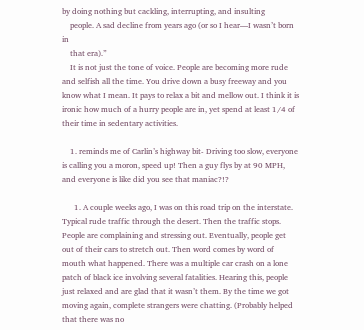by doing nothing but cackling, interrupting, and insulting
    people. A sad decline from years ago (or so I hear—I wasn’t born in
    that era).”
    It is not just the tone of voice. People are becoming more rude and selfish all the time. You drive down a busy freeway and you know what I mean. It pays to relax a bit and mellow out. I think it is ironic how much of a hurry people are in, yet spend at least 1/4 of their time in sedentary activities.

    1. reminds me of Carlin’s highway bit- Driving too slow, everyone is calling you a moron, speed up! Then a guy flys by at 90 MPH, and everyone is like did you see that maniac?!?

      1. A couple weeks ago, I was on this road trip on the interstate. Typical rude traffic through the desert. Then the traffic stops. People are complaining and stressing out. Eventually, people get out of their cars to stretch out. Then word comes by word of mouth what happened. There was a multiple car crash on a lone patch of black ice involving several fatalities. Hearing this, people just relaxed and are glad that it wasn’t them. By the time we got moving again, complete strangers were chatting. (Probably helped that there was no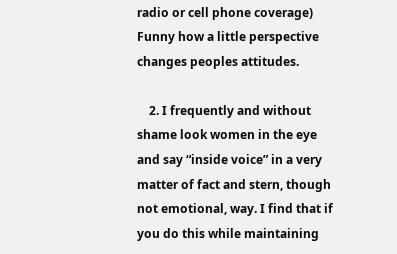radio or cell phone coverage) Funny how a little perspective changes peoples attitudes.

    2. I frequently and without shame look women in the eye and say “inside voice” in a very matter of fact and stern, though not emotional, way. I find that if you do this while maintaining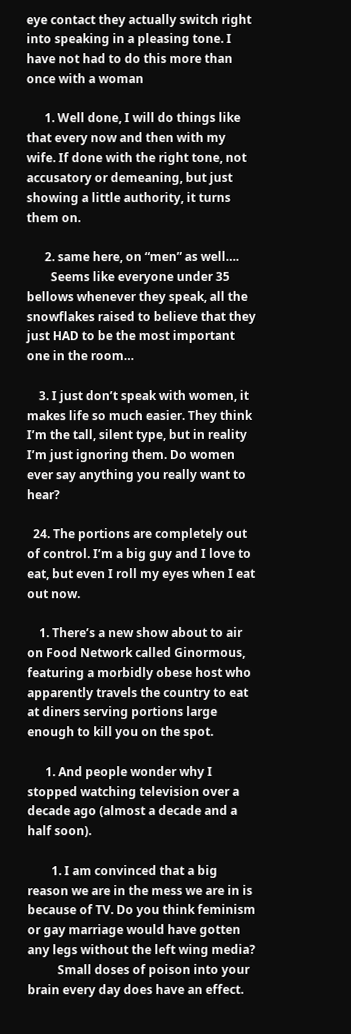eye contact they actually switch right into speaking in a pleasing tone. I have not had to do this more than once with a woman

      1. Well done, I will do things like that every now and then with my wife. If done with the right tone, not accusatory or demeaning, but just showing a little authority, it turns them on.

      2. same here, on “men” as well….
        Seems like everyone under 35 bellows whenever they speak, all the snowflakes raised to believe that they just HAD to be the most important one in the room…

    3. I just don’t speak with women, it makes life so much easier. They think I’m the tall, silent type, but in reality I’m just ignoring them. Do women ever say anything you really want to hear?

  24. The portions are completely out of control. I’m a big guy and I love to eat, but even I roll my eyes when I eat out now.

    1. There’s a new show about to air on Food Network called Ginormous, featuring a morbidly obese host who apparently travels the country to eat at diners serving portions large enough to kill you on the spot.

      1. And people wonder why I stopped watching television over a decade ago (almost a decade and a half soon).

        1. I am convinced that a big reason we are in the mess we are in is because of TV. Do you think feminism or gay marriage would have gotten any legs without the left wing media?
          Small doses of poison into your brain every day does have an effect.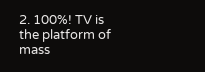2. 100%! TV is the platform of mass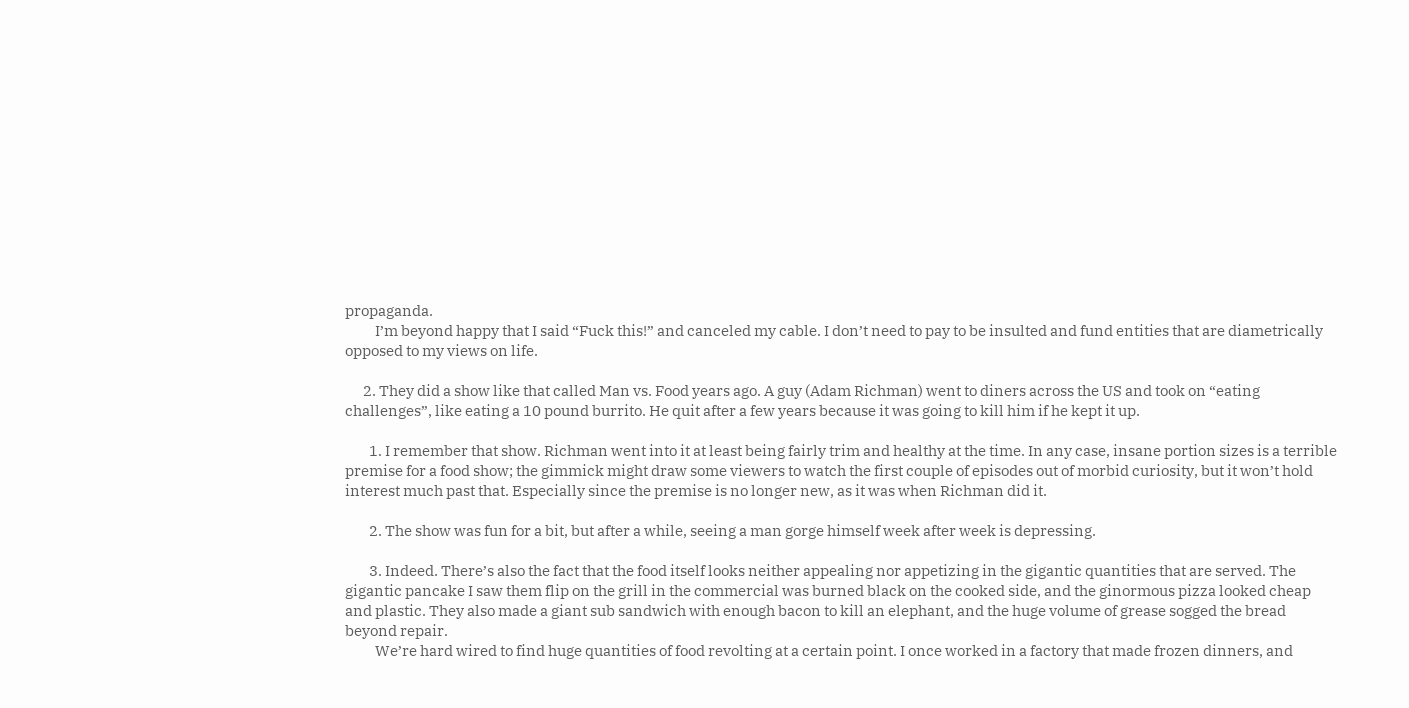propaganda.
          I’m beyond happy that I said “Fuck this!” and canceled my cable. I don’t need to pay to be insulted and fund entities that are diametrically opposed to my views on life.

      2. They did a show like that called Man vs. Food years ago. A guy (Adam Richman) went to diners across the US and took on “eating challenges”, like eating a 10 pound burrito. He quit after a few years because it was going to kill him if he kept it up.

        1. I remember that show. Richman went into it at least being fairly trim and healthy at the time. In any case, insane portion sizes is a terrible premise for a food show; the gimmick might draw some viewers to watch the first couple of episodes out of morbid curiosity, but it won’t hold interest much past that. Especially since the premise is no longer new, as it was when Richman did it.

        2. The show was fun for a bit, but after a while, seeing a man gorge himself week after week is depressing.

        3. Indeed. There’s also the fact that the food itself looks neither appealing nor appetizing in the gigantic quantities that are served. The gigantic pancake I saw them flip on the grill in the commercial was burned black on the cooked side, and the ginormous pizza looked cheap and plastic. They also made a giant sub sandwich with enough bacon to kill an elephant, and the huge volume of grease sogged the bread beyond repair.
          We’re hard wired to find huge quantities of food revolting at a certain point. I once worked in a factory that made frozen dinners, and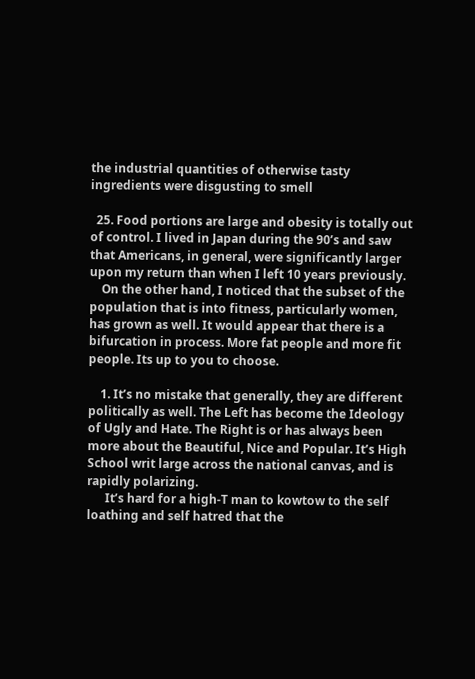the industrial quantities of otherwise tasty ingredients were disgusting to smell

  25. Food portions are large and obesity is totally out of control. I lived in Japan during the 90’s and saw that Americans, in general, were significantly larger upon my return than when I left 10 years previously.
    On the other hand, I noticed that the subset of the population that is into fitness, particularly women, has grown as well. It would appear that there is a bifurcation in process. More fat people and more fit people. Its up to you to choose.

    1. It’s no mistake that generally, they are different politically as well. The Left has become the Ideology of Ugly and Hate. The Right is or has always been more about the Beautiful, Nice and Popular. It’s High School writ large across the national canvas, and is rapidly polarizing.
      It’s hard for a high-T man to kowtow to the self loathing and self hatred that the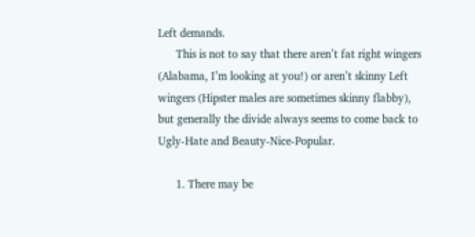Left demands.
      This is not to say that there aren’t fat right wingers (Alabama, I’m looking at you!) or aren’t skinny Left wingers (Hipster males are sometimes skinny flabby), but generally the divide always seems to come back to Ugly-Hate and Beauty-Nice-Popular.

      1. There may be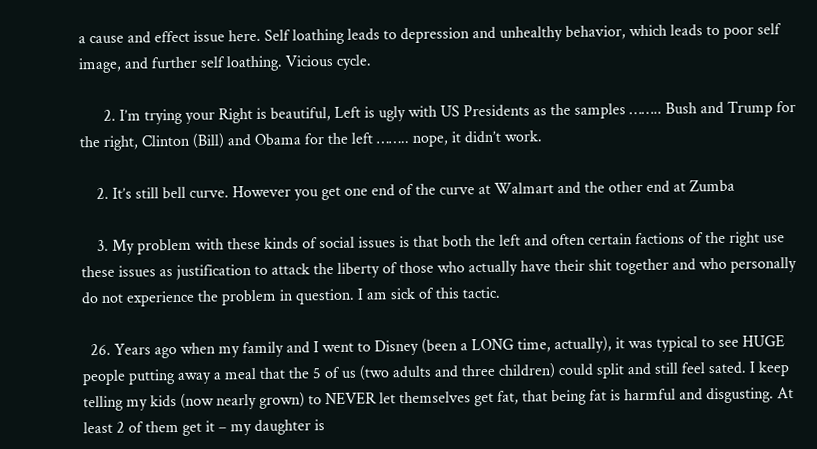a cause and effect issue here. Self loathing leads to depression and unhealthy behavior, which leads to poor self image, and further self loathing. Vicious cycle.

      2. I’m trying your Right is beautiful, Left is ugly with US Presidents as the samples …….. Bush and Trump for the right, Clinton (Bill) and Obama for the left …….. nope, it didn’t work.

    2. It’s still bell curve. However you get one end of the curve at Walmart and the other end at Zumba

    3. My problem with these kinds of social issues is that both the left and often certain factions of the right use these issues as justification to attack the liberty of those who actually have their shit together and who personally do not experience the problem in question. I am sick of this tactic.

  26. Years ago when my family and I went to Disney (been a LONG time, actually), it was typical to see HUGE people putting away a meal that the 5 of us (two adults and three children) could split and still feel sated. I keep telling my kids (now nearly grown) to NEVER let themselves get fat, that being fat is harmful and disgusting. At least 2 of them get it – my daughter is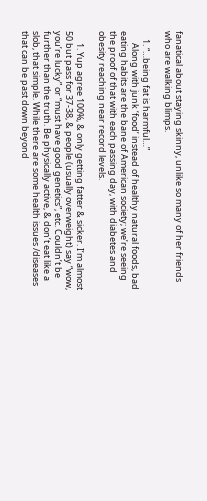fanatical about staying skinny, unlike so many of her friends who are walking blimps.

    1. “…being fat is harmful…”
      Along with junk ‘food’ instead of healthy natural foods, bad eating habits are the bane of American society; we’re seeing the proof of that with each passing day, with diabetes and obesity reaching near record levels.

      1. Yup agree 100%, & only getting fatter & sicker. I’m almost 50 but pass for 37-38, & people (usually overweight) say “wow, you’re lucky” or “must have good genetics”, etc. Couldn’t be further than the truth. Be physically active, & don’t eat like a slob, that simple. While there are some health issues /diseases that can be past down beyond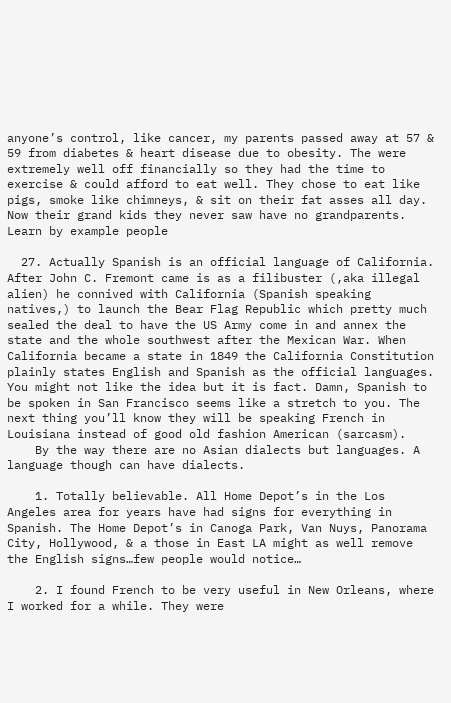anyone’s control, like cancer, my parents passed away at 57 & 59 from diabetes & heart disease due to obesity. The were extremely well off financially so they had the time to exercise & could afford to eat well. They chose to eat like pigs, smoke like chimneys, & sit on their fat asses all day. Now their grand kids they never saw have no grandparents. Learn by example people

  27. Actually Spanish is an official language of California. After John C. Fremont came is as a filibuster (,aka illegal alien) he connived with California (Spanish speaking natives,) to launch the Bear Flag Republic which pretty much sealed the deal to have the US Army come in and annex the state and the whole southwest after the Mexican War. When California became a state in 1849 the California Constitution plainly states English and Spanish as the official languages. You might not like the idea but it is fact. Damn, Spanish to be spoken in San Francisco seems like a stretch to you. The next thing you’ll know they will be speaking French in Louisiana instead of good old fashion American (sarcasm).
    By the way there are no Asian dialects but languages. A language though can have dialects.

    1. Totally believable. All Home Depot’s in the Los Angeles area for years have had signs for everything in Spanish. The Home Depot’s in Canoga Park, Van Nuys, Panorama City, Hollywood, & a those in East LA might as well remove the English signs…few people would notice…

    2. I found French to be very useful in New Orleans, where I worked for a while. They were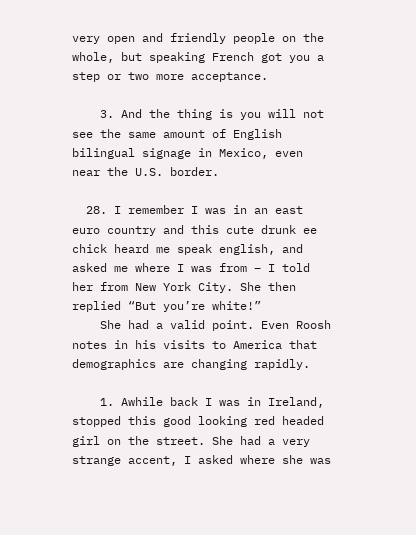very open and friendly people on the whole, but speaking French got you a step or two more acceptance.

    3. And the thing is you will not see the same amount of English bilingual signage in Mexico, even near the U.S. border.

  28. I remember I was in an east euro country and this cute drunk ee chick heard me speak english, and asked me where I was from – I told her from New York City. She then replied “But you’re white!”
    She had a valid point. Even Roosh notes in his visits to America that demographics are changing rapidly.

    1. Awhile back I was in Ireland, stopped this good looking red headed girl on the street. She had a very strange accent, I asked where she was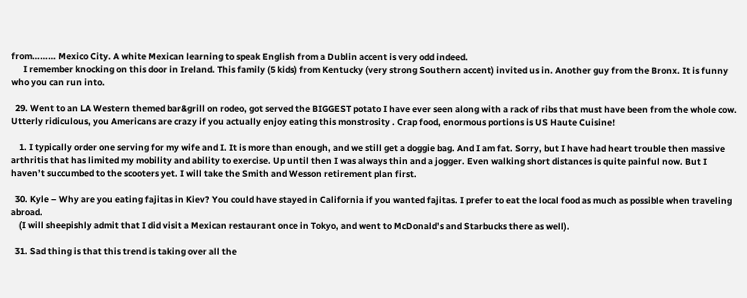from……… Mexico City. A white Mexican learning to speak English from a Dublin accent is very odd indeed.
      I remember knocking on this door in Ireland. This family (5 kids) from Kentucky (very strong Southern accent) invited us in. Another guy from the Bronx. It is funny who you can run into.

  29. Went to an LA Western themed bar&grill on rodeo, got served the BIGGEST potato I have ever seen along with a rack of ribs that must have been from the whole cow. Utterly ridiculous, you Americans are crazy if you actually enjoy eating this monstrosity . Crap food, enormous portions is US Haute Cuisine!

    1. I typically order one serving for my wife and I. It is more than enough, and we still get a doggie bag. And I am fat. Sorry, but I have had heart trouble then massive arthritis that has limited my mobility and ability to exercise. Up until then I was always thin and a jogger. Even walking short distances is quite painful now. But I haven’t succumbed to the scooters yet. I will take the Smith and Wesson retirement plan first.

  30. Kyle – Why are you eating fajitas in Kiev? You could have stayed in California if you wanted fajitas. I prefer to eat the local food as much as possible when traveling abroad.
    (I will sheepishly admit that I did visit a Mexican restaurant once in Tokyo, and went to McDonald’s and Starbucks there as well).

  31. Sad thing is that this trend is taking over all the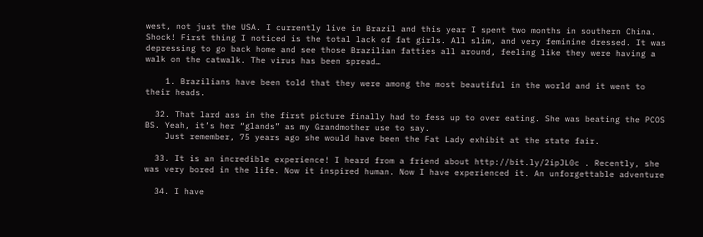west, not just the USA. I currently live in Brazil and this year I spent two months in southern China. Shock! First thing I noticed is the total lack of fat girls. All slim, and very feminine dressed. It was depressing to go back home and see those Brazilian fatties all around, feeling like they were having a walk on the catwalk. The virus has been spread…

    1. Brazilians have been told that they were among the most beautiful in the world and it went to their heads.

  32. That lard ass in the first picture finally had to fess up to over eating. She was beating the PCOS BS. Yeah, it’s her “glands” as my Grandmother use to say.
    Just remember, 75 years ago she would have been the Fat Lady exhibit at the state fair.

  33. It is an incredible experience! I heard from a friend about http://bit.ly/2ipJL0c . Recently, she was very bored in the life. Now it inspired human. Now I have experienced it. An unforgettable adventure

  34. I have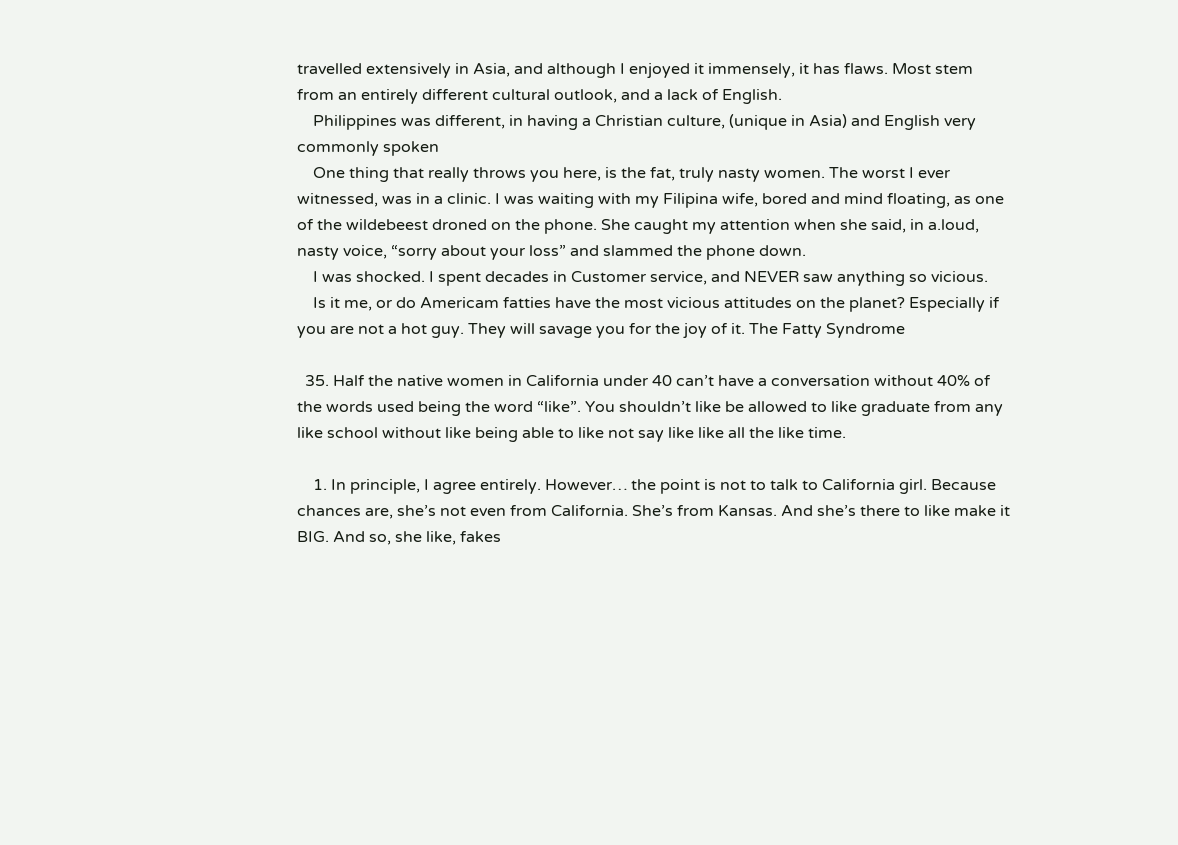travelled extensively in Asia, and although I enjoyed it immensely, it has flaws. Most stem from an entirely different cultural outlook, and a lack of English.
    Philippines was different, in having a Christian culture, (unique in Asia) and English very commonly spoken
    One thing that really throws you here, is the fat, truly nasty women. The worst I ever witnessed, was in a clinic. I was waiting with my Filipina wife, bored and mind floating, as one of the wildebeest droned on the phone. She caught my attention when she said, in a.loud, nasty voice, “sorry about your loss” and slammed the phone down.
    I was shocked. I spent decades in Customer service, and NEVER saw anything so vicious.
    Is it me, or do Americam fatties have the most vicious attitudes on the planet? Especially if you are not a hot guy. They will savage you for the joy of it. The Fatty Syndrome

  35. Half the native women in California under 40 can’t have a conversation without 40% of the words used being the word “like”. You shouldn’t like be allowed to like graduate from any like school without like being able to like not say like like all the like time.

    1. In principle, I agree entirely. However… the point is not to talk to California girl. Because chances are, she’s not even from California. She’s from Kansas. And she’s there to like make it BIG. And so, she like, fakes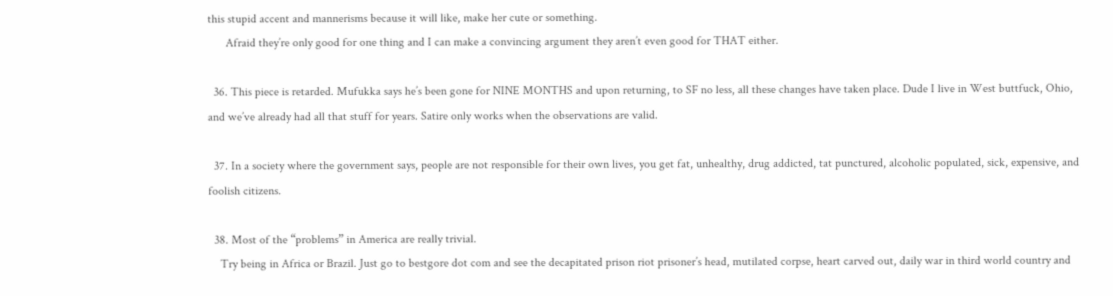this stupid accent and mannerisms because it will like, make her cute or something.
      Afraid they’re only good for one thing and I can make a convincing argument they aren’t even good for THAT either.

  36. This piece is retarded. Mufukka says he’s been gone for NINE MONTHS and upon returning, to SF no less, all these changes have taken place. Dude I live in West buttfuck, Ohio, and we’ve already had all that stuff for years. Satire only works when the observations are valid.

  37. In a society where the government says, people are not responsible for their own lives, you get fat, unhealthy, drug addicted, tat punctured, alcoholic populated, sick, expensive, and foolish citizens.

  38. Most of the “problems” in America are really trivial.
    Try being in Africa or Brazil. Just go to bestgore dot com and see the decapitated prison riot prisoner’s head, mutilated corpse, heart carved out, daily war in third world country and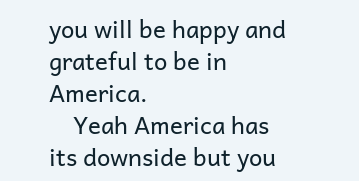you will be happy and grateful to be in America.
    Yeah America has its downside but you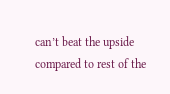can’t beat the upside compared to rest of the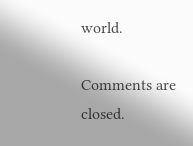world.

Comments are closed.